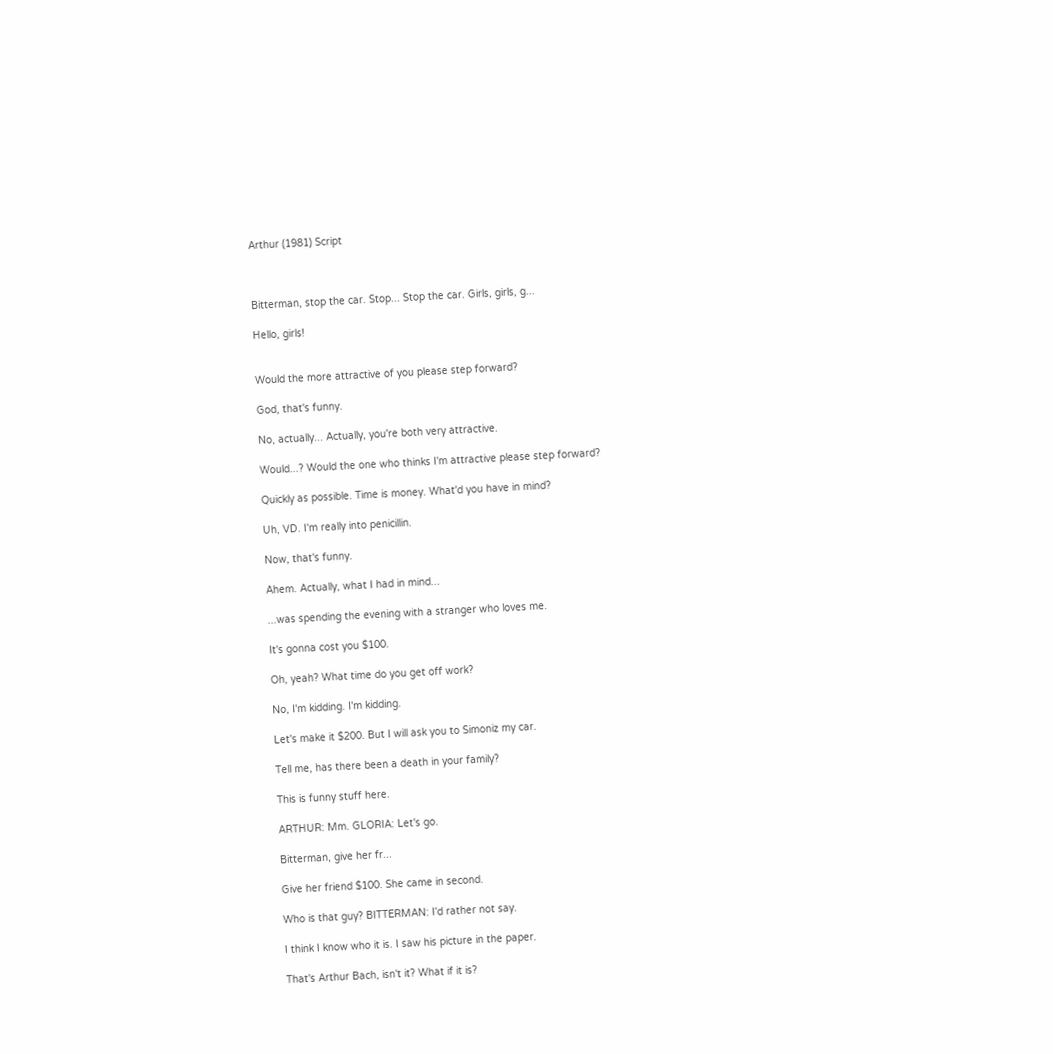Arthur (1981) Script



Bitterman, stop the car. Stop... Stop the car. Girls, girls, g...

Hello, girls!


Would the more attractive of you please step forward?

God, that's funny.

No, actually... Actually, you're both very attractive.

Would...? Would the one who thinks I'm attractive please step forward?

Quickly as possible. Time is money. What'd you have in mind?

Uh, VD. I'm really into penicillin.

Now, that's funny.

Ahem. Actually, what I had in mind...

...was spending the evening with a stranger who loves me.

It's gonna cost you $100.

Oh, yeah? What time do you get off work?

No, I'm kidding. I'm kidding.

Let's make it $200. But I will ask you to Simoniz my car.

Tell me, has there been a death in your family?

This is funny stuff here.

ARTHUR: Mm. GLORIA: Let's go.

Bitterman, give her fr...

Give her friend $100. She came in second.

Who is that guy? BITTERMAN: I'd rather not say.

I think I know who it is. I saw his picture in the paper.

That's Arthur Bach, isn't it? What if it is?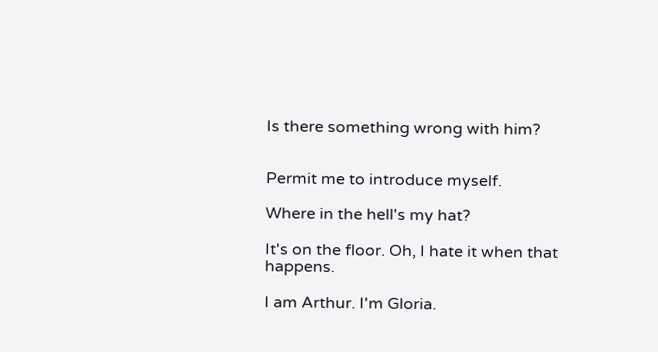Is there something wrong with him?


Permit me to introduce myself.

Where in the hell's my hat?

It's on the floor. Oh, I hate it when that happens.

I am Arthur. I'm Gloria.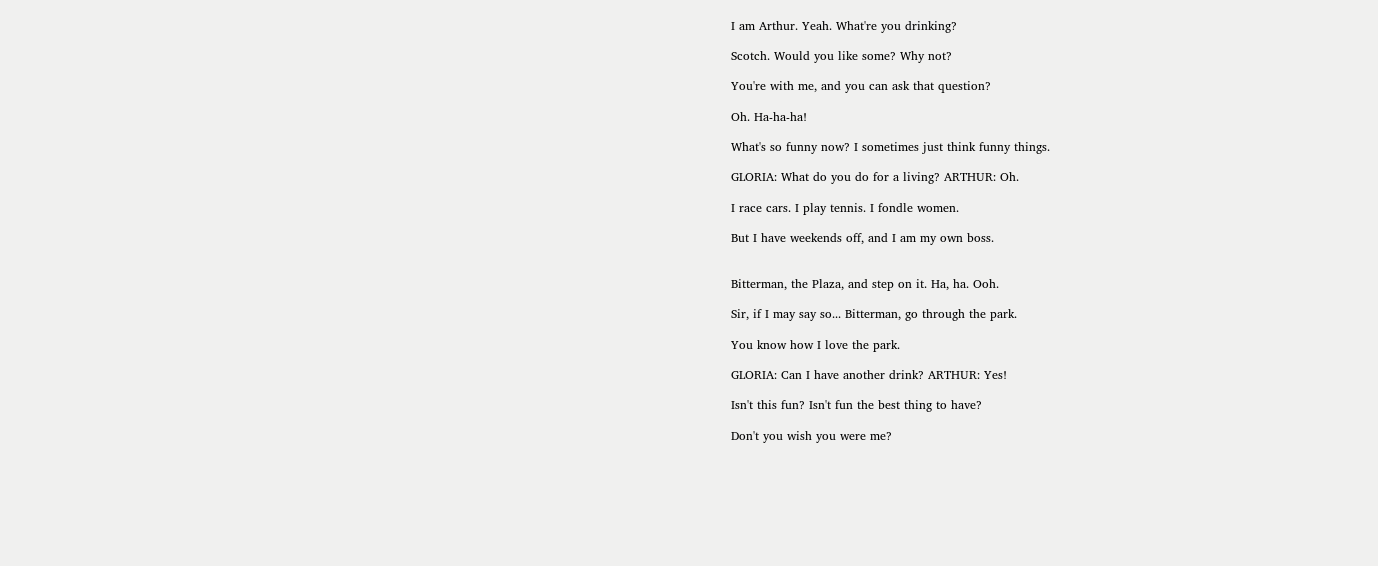I am Arthur. Yeah. What're you drinking?

Scotch. Would you like some? Why not?

You're with me, and you can ask that question?

Oh. Ha-ha-ha!

What's so funny now? I sometimes just think funny things.

GLORIA: What do you do for a living? ARTHUR: Oh.

I race cars. I play tennis. I fondle women.

But I have weekends off, and I am my own boss.


Bitterman, the Plaza, and step on it. Ha, ha. Ooh.

Sir, if I may say so... Bitterman, go through the park.

You know how I love the park.

GLORIA: Can I have another drink? ARTHUR: Yes!

Isn't this fun? Isn't fun the best thing to have?

Don't you wish you were me?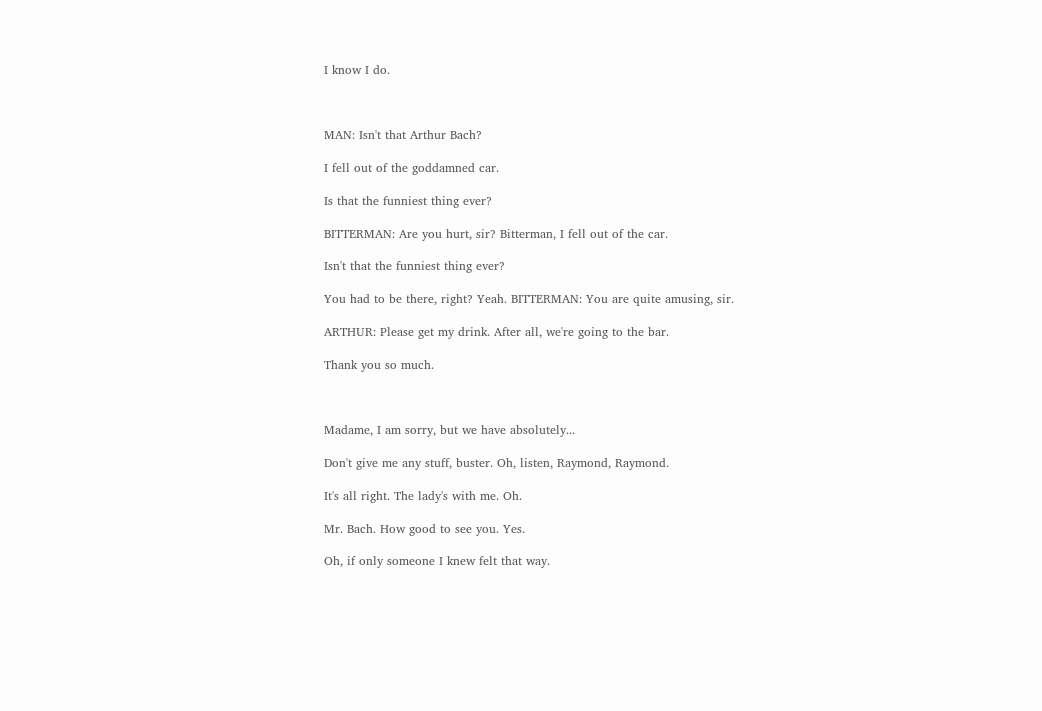I know I do.



MAN: Isn't that Arthur Bach?

I fell out of the goddamned car.

Is that the funniest thing ever?

BITTERMAN: Are you hurt, sir? Bitterman, I fell out of the car.

Isn't that the funniest thing ever?

You had to be there, right? Yeah. BITTERMAN: You are quite amusing, sir.

ARTHUR: Please get my drink. After all, we're going to the bar.

Thank you so much.



Madame, I am sorry, but we have absolutely...

Don't give me any stuff, buster. Oh, listen, Raymond, Raymond.

It's all right. The lady's with me. Oh.

Mr. Bach. How good to see you. Yes.

Oh, if only someone I knew felt that way.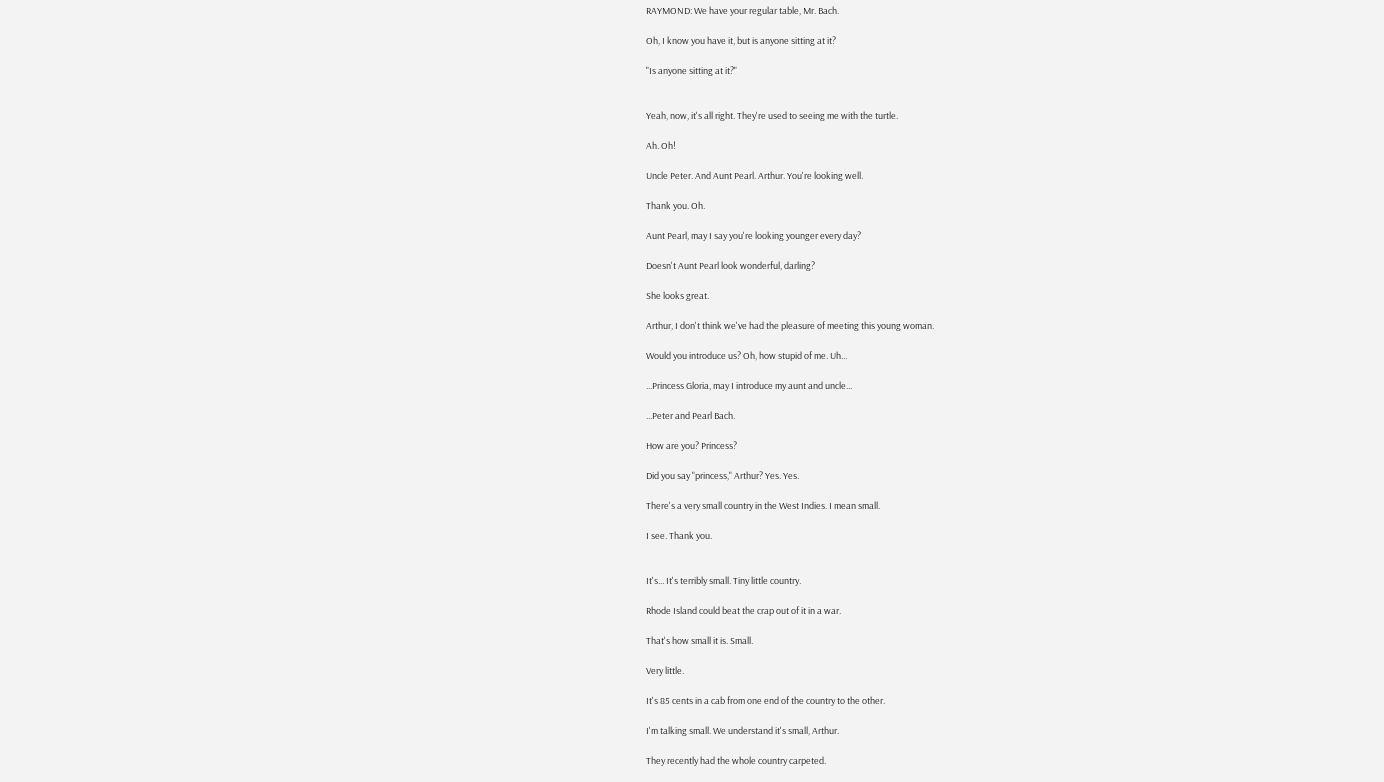RAYMOND: We have your regular table, Mr. Bach.

Oh, I know you have it, but is anyone sitting at it?

"Is anyone sitting at it?"


Yeah, now, it's all right. They're used to seeing me with the turtle.

Ah. Oh!

Uncle Peter. And Aunt Pearl. Arthur. You're looking well.

Thank you. Oh.

Aunt Pearl, may I say you're looking younger every day?

Doesn't Aunt Pearl look wonderful, darling?

She looks great.

Arthur, I don't think we've had the pleasure of meeting this young woman.

Would you introduce us? Oh, how stupid of me. Uh...

...Princess Gloria, may I introduce my aunt and uncle...

...Peter and Pearl Bach.

How are you? Princess?

Did you say "princess," Arthur? Yes. Yes.

There's a very small country in the West Indies. I mean small.

I see. Thank you.


It's... It's terribly small. Tiny little country.

Rhode Island could beat the crap out of it in a war.

That's how small it is. Small.

Very little.

It's 85 cents in a cab from one end of the country to the other.

I'm talking small. We understand it's small, Arthur.

They recently had the whole country carpeted.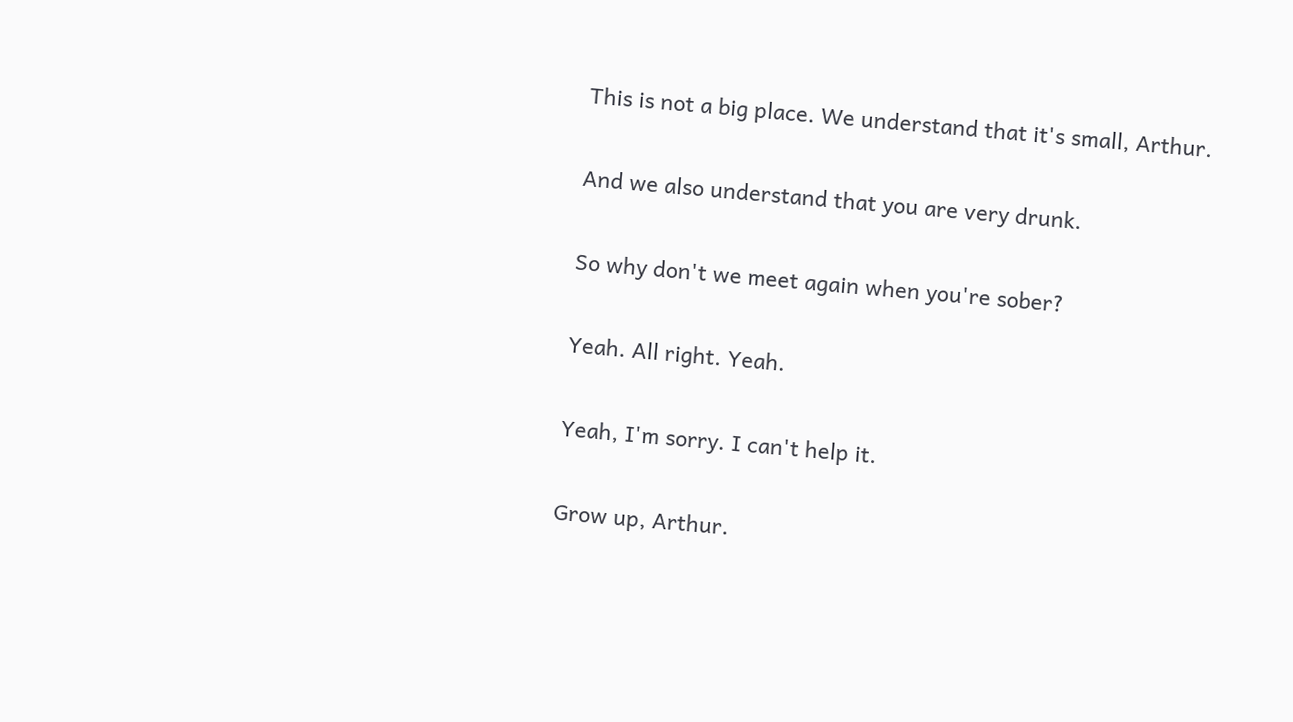This is not a big place. We understand that it's small, Arthur.

And we also understand that you are very drunk.

So why don't we meet again when you're sober?

Yeah. All right. Yeah.

Yeah, I'm sorry. I can't help it.

Grow up, Arthur.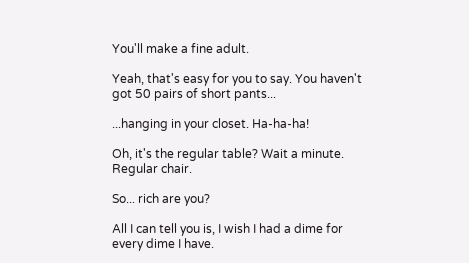You'll make a fine adult.

Yeah, that's easy for you to say. You haven't got 50 pairs of short pants...

...hanging in your closet. Ha-ha-ha!

Oh, it's the regular table? Wait a minute. Regular chair.

So... rich are you?

All I can tell you is, I wish I had a dime for every dime I have.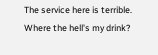The service here is terrible. Where the hell's my drink?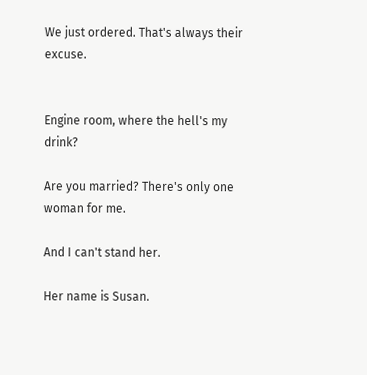We just ordered. That's always their excuse.


Engine room, where the hell's my drink?

Are you married? There's only one woman for me.

And I can't stand her.

Her name is Susan.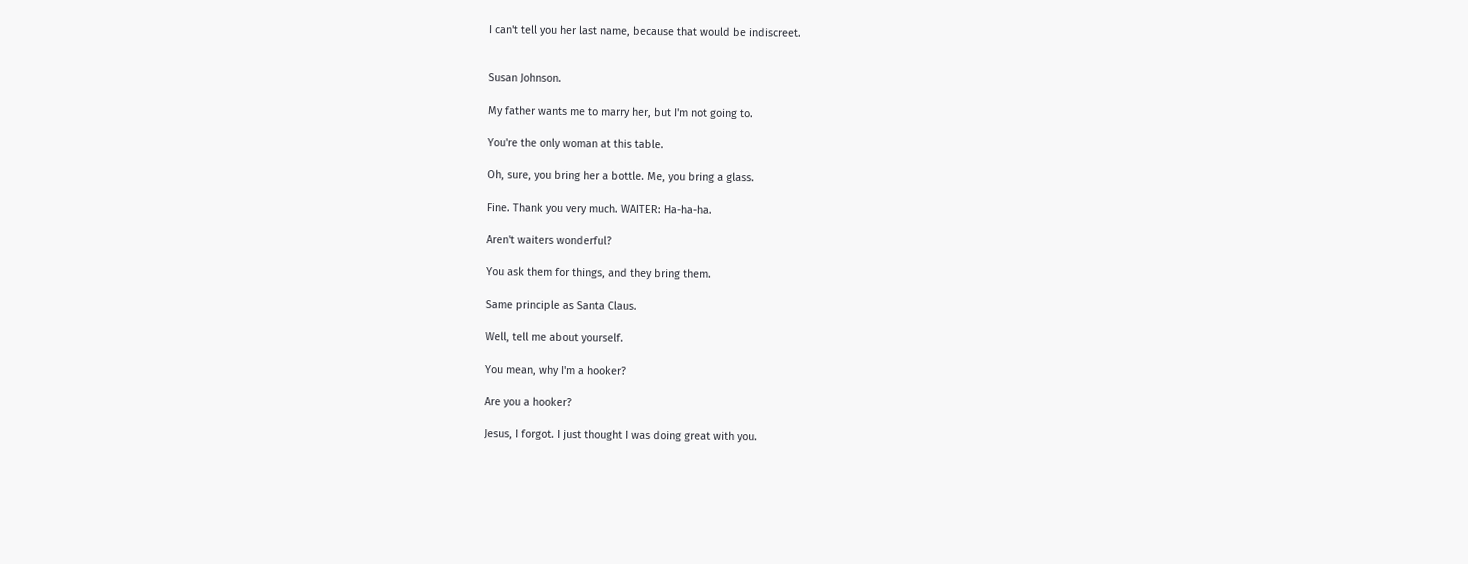I can't tell you her last name, because that would be indiscreet.


Susan Johnson.

My father wants me to marry her, but I'm not going to.

You're the only woman at this table.

Oh, sure, you bring her a bottle. Me, you bring a glass.

Fine. Thank you very much. WAITER: Ha-ha-ha.

Aren't waiters wonderful?

You ask them for things, and they bring them.

Same principle as Santa Claus.

Well, tell me about yourself.

You mean, why I'm a hooker?

Are you a hooker?

Jesus, I forgot. I just thought I was doing great with you.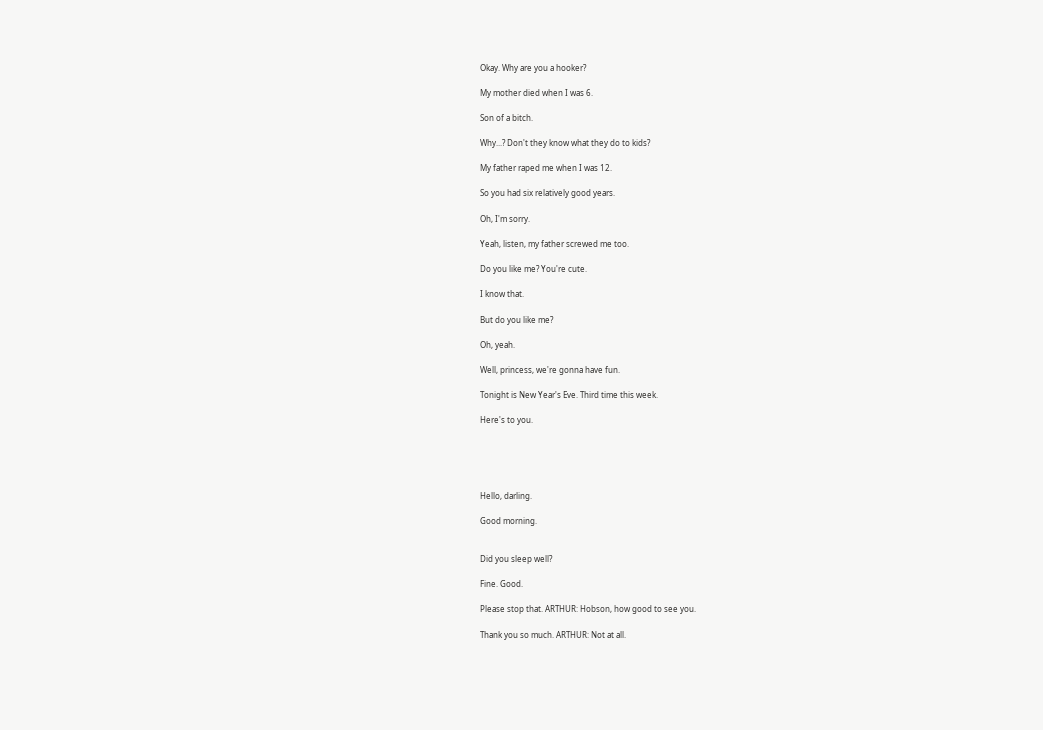Okay. Why are you a hooker?

My mother died when I was 6.

Son of a bitch.

Why...? Don't they know what they do to kids?

My father raped me when I was 12.

So you had six relatively good years.

Oh, I'm sorry.

Yeah, listen, my father screwed me too.

Do you like me? You're cute.

I know that.

But do you like me?

Oh, yeah.

Well, princess, we're gonna have fun.

Tonight is New Year's Eve. Third time this week.

Here's to you.





Hello, darling.

Good morning.


Did you sleep well?

Fine. Good.

Please stop that. ARTHUR: Hobson, how good to see you.

Thank you so much. ARTHUR: Not at all.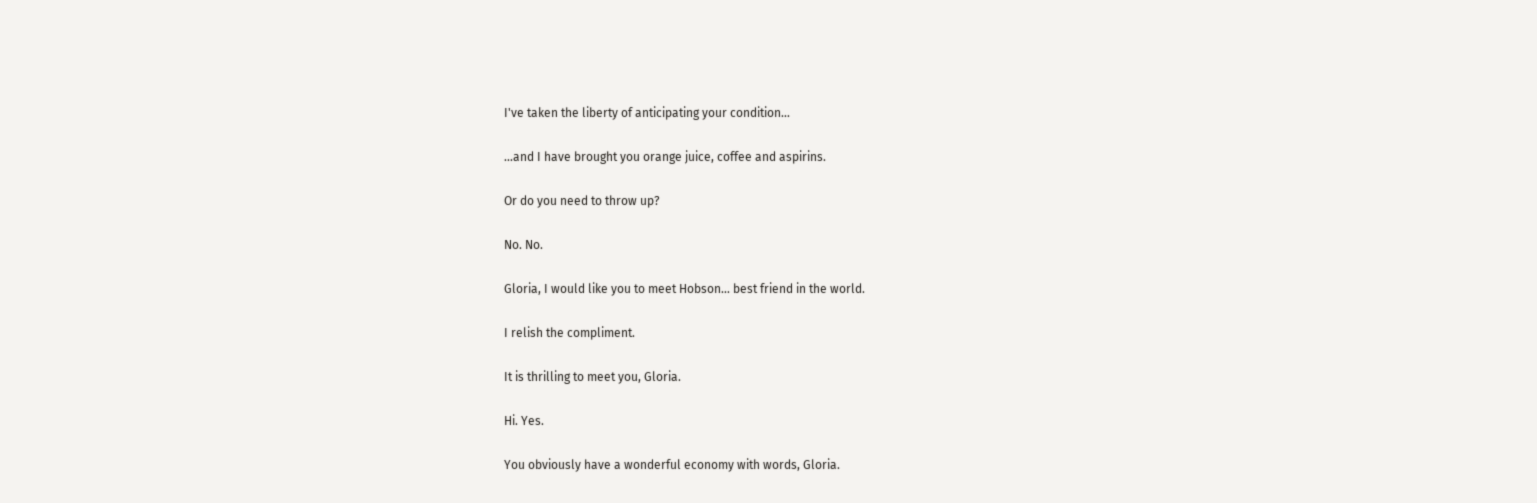I've taken the liberty of anticipating your condition...

...and I have brought you orange juice, coffee and aspirins.

Or do you need to throw up?

No. No.

Gloria, I would like you to meet Hobson... best friend in the world.

I relish the compliment.

It is thrilling to meet you, Gloria.

Hi. Yes.

You obviously have a wonderful economy with words, Gloria.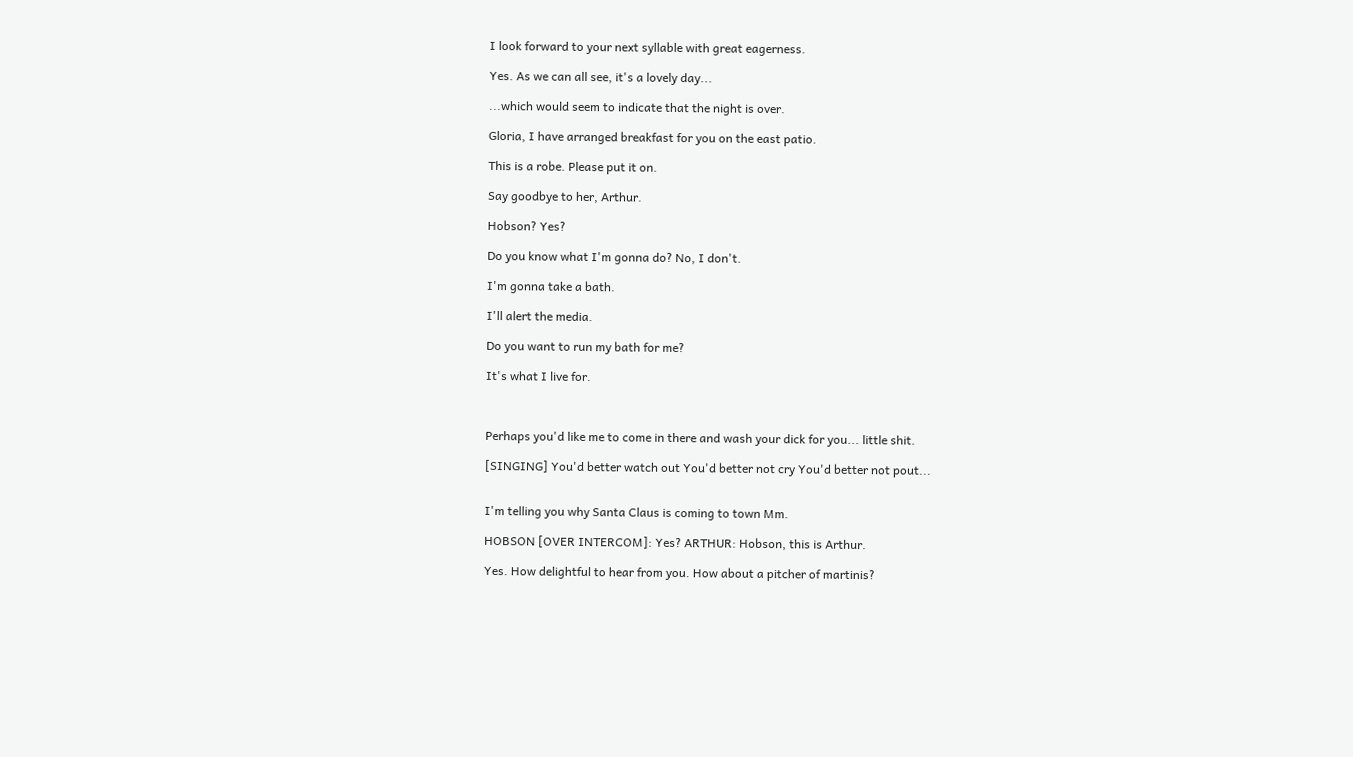I look forward to your next syllable with great eagerness.

Yes. As we can all see, it's a lovely day...

...which would seem to indicate that the night is over.

Gloria, I have arranged breakfast for you on the east patio.

This is a robe. Please put it on.

Say goodbye to her, Arthur.

Hobson? Yes?

Do you know what I'm gonna do? No, I don't.

I'm gonna take a bath.

I'll alert the media.

Do you want to run my bath for me?

It's what I live for.



Perhaps you'd like me to come in there and wash your dick for you... little shit.

[SINGING] You'd better watch out You'd better not cry You'd better not pout...


I'm telling you why Santa Claus is coming to town Mm.

HOBSON [OVER INTERCOM]: Yes? ARTHUR: Hobson, this is Arthur.

Yes. How delightful to hear from you. How about a pitcher of martinis?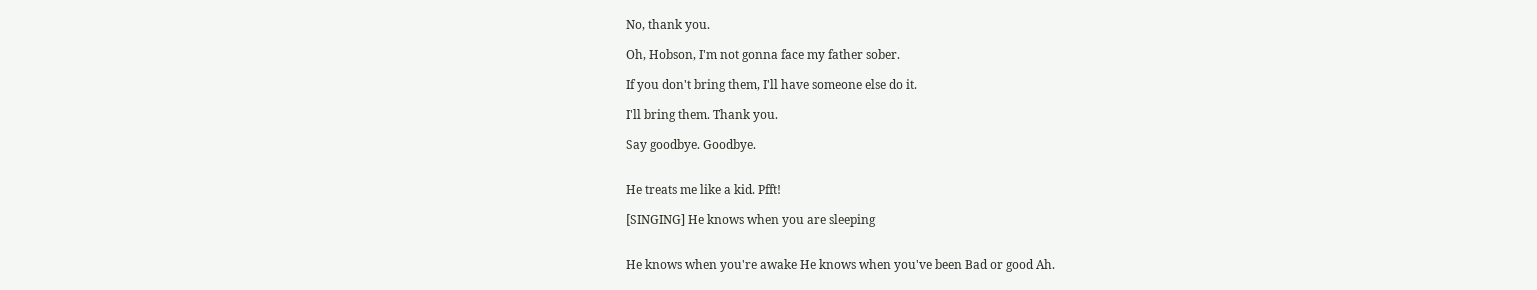No, thank you.

Oh, Hobson, I'm not gonna face my father sober.

If you don't bring them, I'll have someone else do it.

I'll bring them. Thank you.

Say goodbye. Goodbye.


He treats me like a kid. Pfft!

[SINGING] He knows when you are sleeping


He knows when you're awake He knows when you've been Bad or good Ah.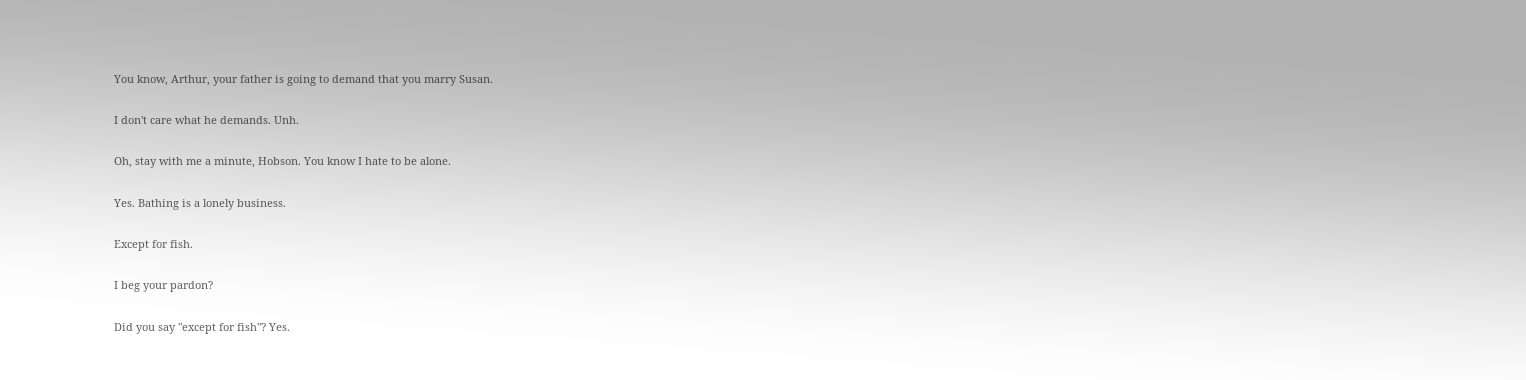You know, Arthur, your father is going to demand that you marry Susan.

I don't care what he demands. Unh.

Oh, stay with me a minute, Hobson. You know I hate to be alone.

Yes. Bathing is a lonely business.

Except for fish.

I beg your pardon?

Did you say "except for fish"? Yes.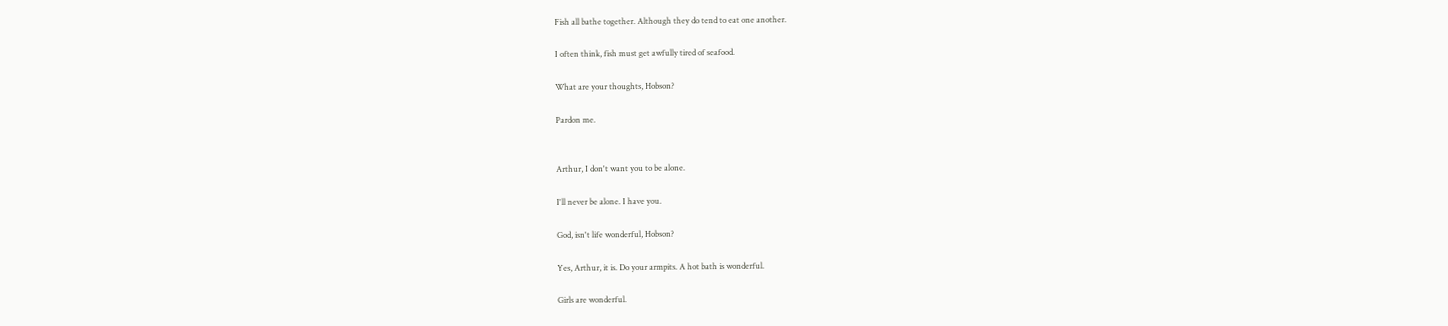Fish all bathe together. Although they do tend to eat one another.

I often think, fish must get awfully tired of seafood.

What are your thoughts, Hobson?

Pardon me.


Arthur, I don't want you to be alone.

I'll never be alone. I have you.

God, isn't life wonderful, Hobson?

Yes, Arthur, it is. Do your armpits. A hot bath is wonderful.

Girls are wonderful.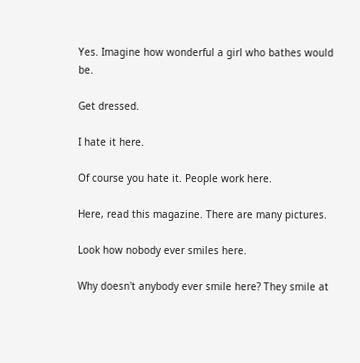Yes. Imagine how wonderful a girl who bathes would be.

Get dressed.

I hate it here.

Of course you hate it. People work here.

Here, read this magazine. There are many pictures.

Look how nobody ever smiles here.

Why doesn't anybody ever smile here? They smile at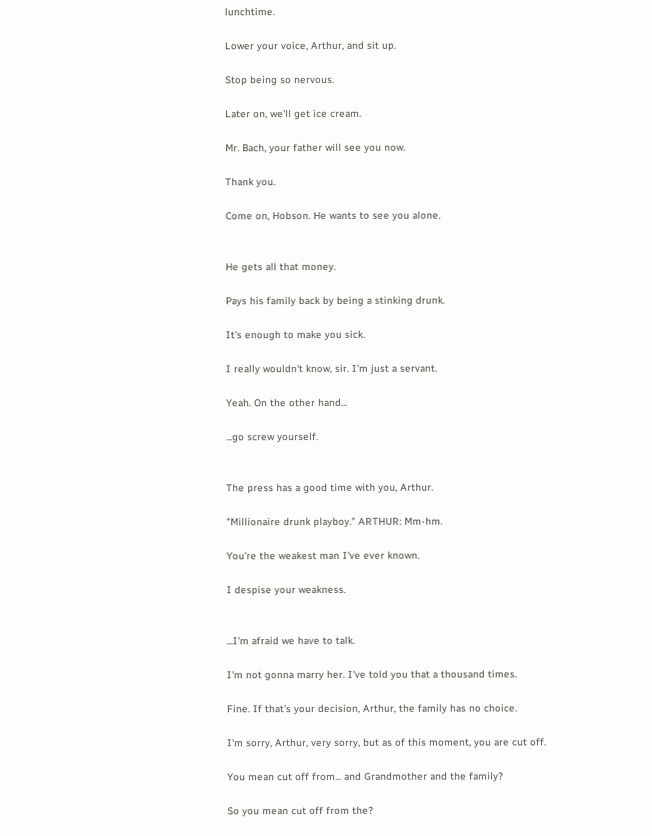lunchtime.

Lower your voice, Arthur, and sit up.

Stop being so nervous.

Later on, we'll get ice cream.

Mr. Bach, your father will see you now.

Thank you.

Come on, Hobson. He wants to see you alone.


He gets all that money.

Pays his family back by being a stinking drunk.

It's enough to make you sick.

I really wouldn't know, sir. I'm just a servant.

Yeah. On the other hand...

...go screw yourself.


The press has a good time with you, Arthur.

"Millionaire drunk playboy." ARTHUR: Mm-hm.

You're the weakest man I've ever known.

I despise your weakness.


...I'm afraid we have to talk.

I'm not gonna marry her. I've told you that a thousand times.

Fine. If that's your decision, Arthur, the family has no choice.

I'm sorry, Arthur, very sorry, but as of this moment, you are cut off.

You mean cut off from... and Grandmother and the family?

So you mean cut off from the?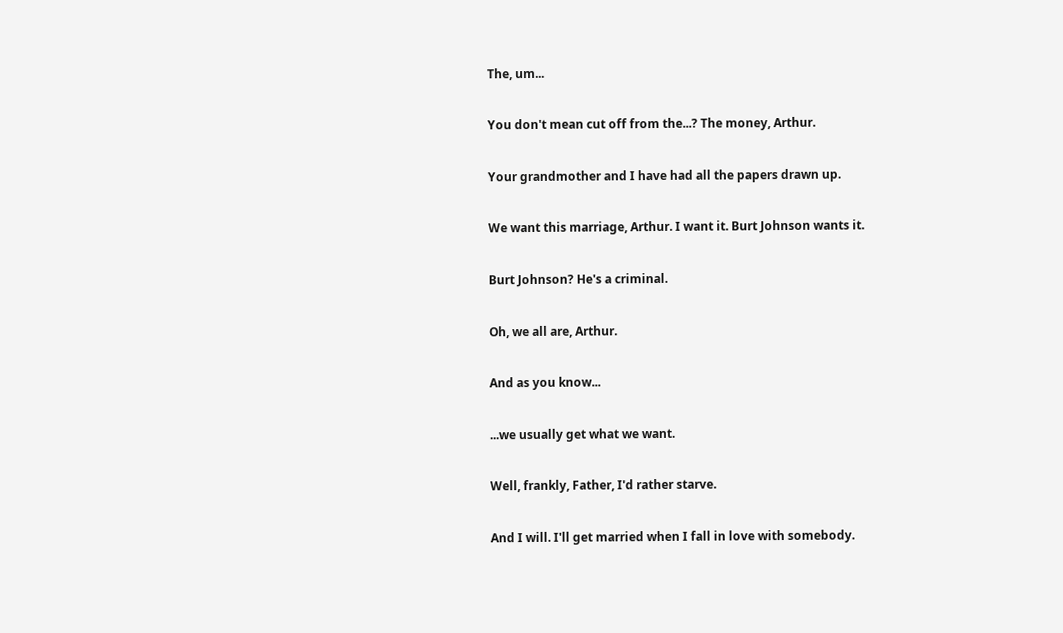The, um...

You don't mean cut off from the...? The money, Arthur.

Your grandmother and I have had all the papers drawn up.

We want this marriage, Arthur. I want it. Burt Johnson wants it.

Burt Johnson? He's a criminal.

Oh, we all are, Arthur.

And as you know...

...we usually get what we want.

Well, frankly, Father, I'd rather starve.

And I will. I'll get married when I fall in love with somebody.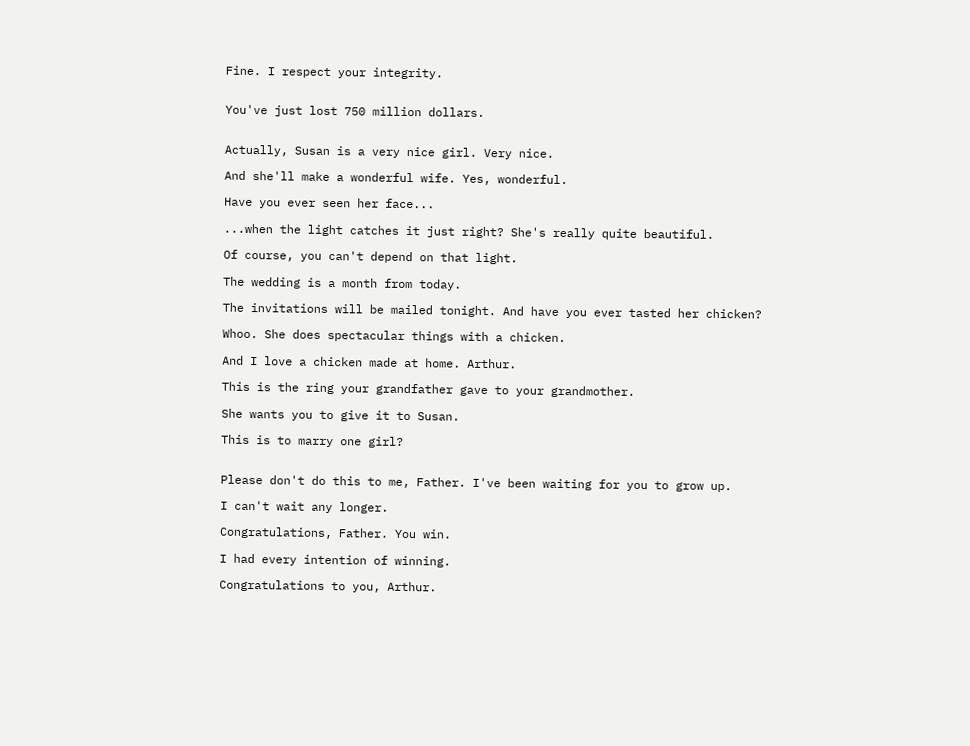Fine. I respect your integrity.


You've just lost 750 million dollars.


Actually, Susan is a very nice girl. Very nice.

And she'll make a wonderful wife. Yes, wonderful.

Have you ever seen her face...

...when the light catches it just right? She's really quite beautiful.

Of course, you can't depend on that light.

The wedding is a month from today.

The invitations will be mailed tonight. And have you ever tasted her chicken?

Whoo. She does spectacular things with a chicken.

And I love a chicken made at home. Arthur.

This is the ring your grandfather gave to your grandmother.

She wants you to give it to Susan.

This is to marry one girl?


Please don't do this to me, Father. I've been waiting for you to grow up.

I can't wait any longer.

Congratulations, Father. You win.

I had every intention of winning.

Congratulations to you, Arthur.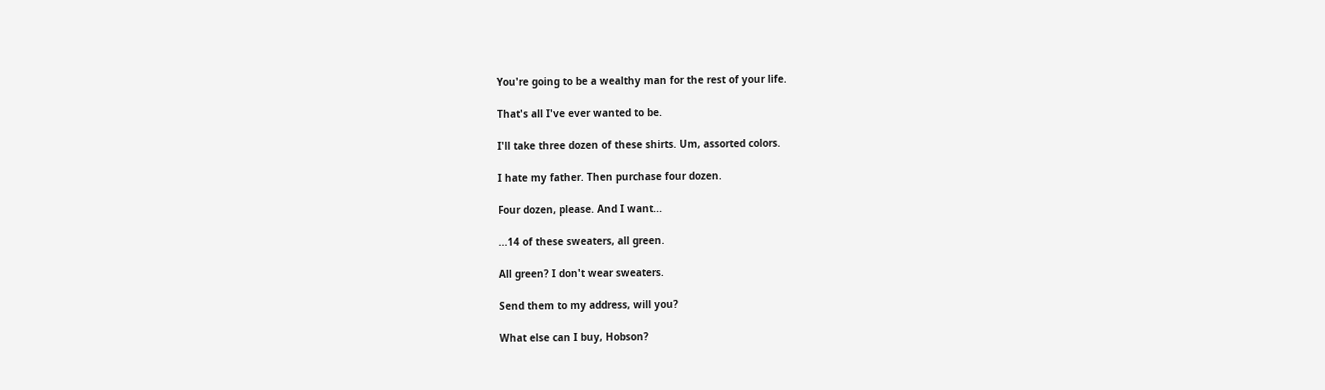You're going to be a wealthy man for the rest of your life.

That's all I've ever wanted to be.

I'll take three dozen of these shirts. Um, assorted colors.

I hate my father. Then purchase four dozen.

Four dozen, please. And I want...

...14 of these sweaters, all green.

All green? I don't wear sweaters.

Send them to my address, will you?

What else can I buy, Hobson?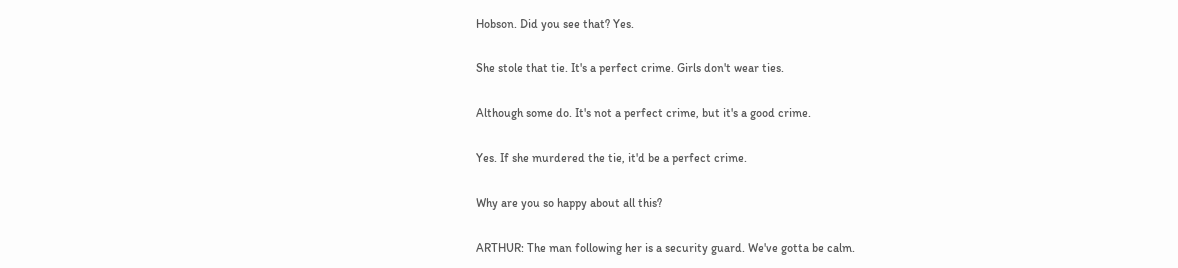Hobson. Did you see that? Yes.

She stole that tie. It's a perfect crime. Girls don't wear ties.

Although some do. It's not a perfect crime, but it's a good crime.

Yes. If she murdered the tie, it'd be a perfect crime.

Why are you so happy about all this?

ARTHUR: The man following her is a security guard. We've gotta be calm.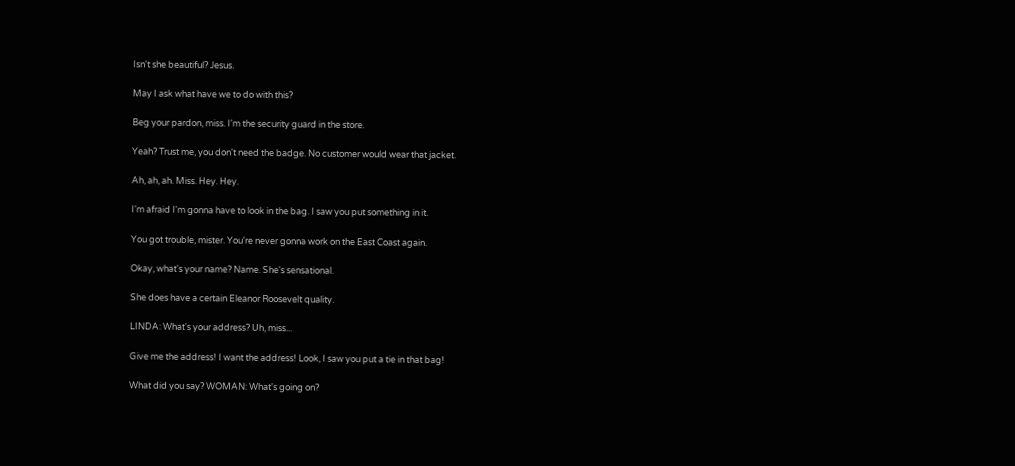Isn't she beautiful? Jesus.

May I ask what have we to do with this?

Beg your pardon, miss. I'm the security guard in the store.

Yeah? Trust me, you don't need the badge. No customer would wear that jacket.

Ah, ah, ah. Miss. Hey. Hey.

I'm afraid I'm gonna have to look in the bag. I saw you put something in it.

You got trouble, mister. You're never gonna work on the East Coast again.

Okay, what's your name? Name. She's sensational.

She does have a certain Eleanor Roosevelt quality.

LINDA: What's your address? Uh, miss...

Give me the address! I want the address! Look, I saw you put a tie in that bag!

What did you say? WOMAN: What's going on?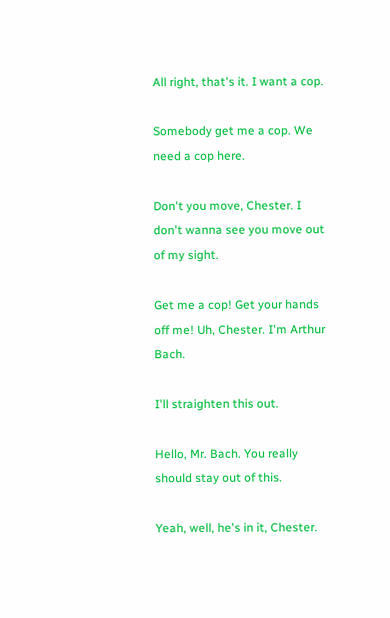All right, that's it. I want a cop.

Somebody get me a cop. We need a cop here.

Don't you move, Chester. I don't wanna see you move out of my sight.

Get me a cop! Get your hands off me! Uh, Chester. I'm Arthur Bach.

I'll straighten this out.

Hello, Mr. Bach. You really should stay out of this.

Yeah, well, he's in it, Chester.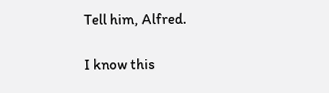Tell him, Alfred.

I know this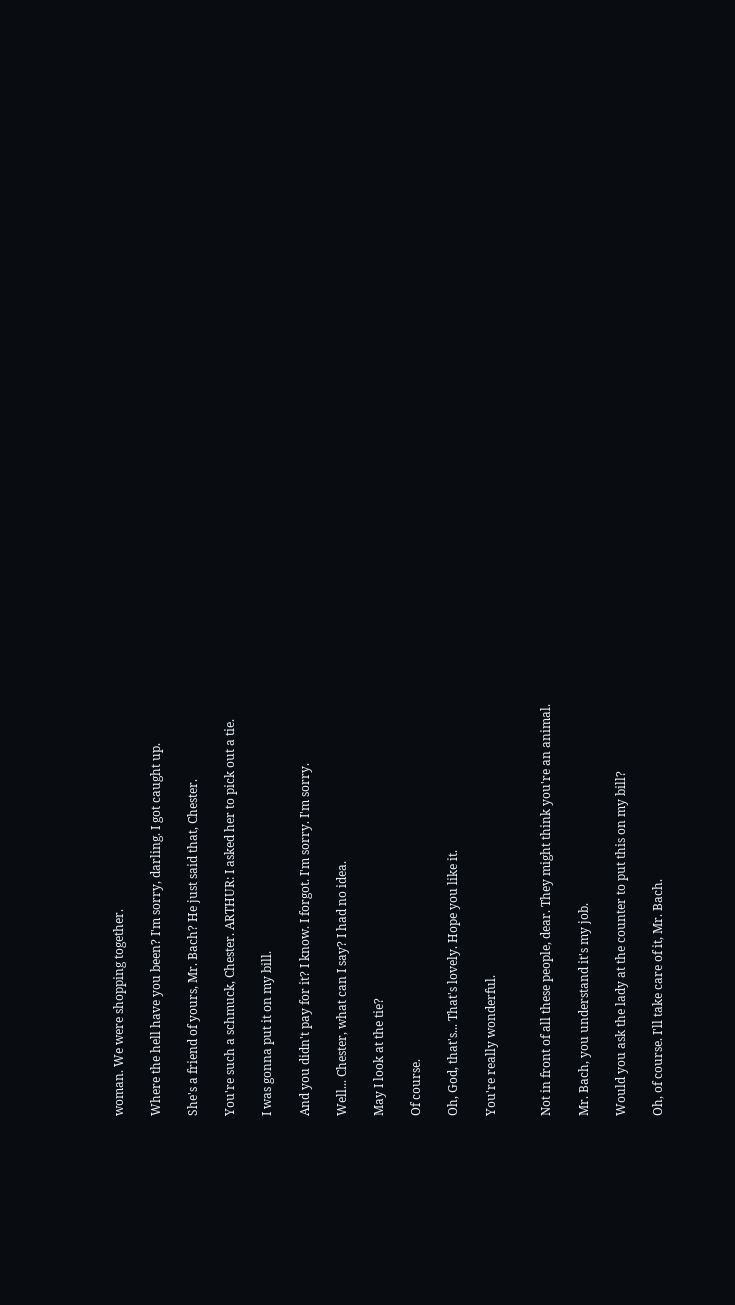woman. We were shopping together.

Where the hell have you been? I'm sorry, darling. I got caught up.

She's a friend of yours, Mr. Bach? He just said that, Chester.

You're such a schmuck, Chester. ARTHUR: I asked her to pick out a tie.

I was gonna put it on my bill.

And you didn't pay for it? I know. I forgot. I'm sorry. I'm sorry.

Well... Chester, what can I say? I had no idea.

May I look at the tie?

Of course.

Oh, God, that's... That's lovely. Hope you like it.

You're really wonderful.


Not in front of all these people, dear. They might think you're an animal.

Mr. Bach, you understand it's my job.

Would you ask the lady at the counter to put this on my bill?

Oh, of course. I'll take care of it, Mr. Bach.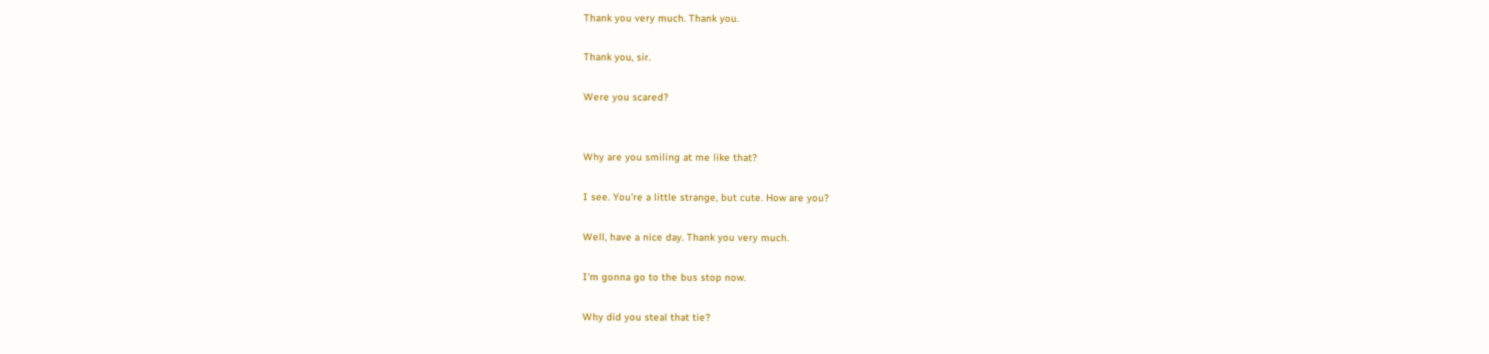Thank you very much. Thank you.

Thank you, sir.

Were you scared?


Why are you smiling at me like that?

I see. You're a little strange, but cute. How are you?

Well, have a nice day. Thank you very much.

I'm gonna go to the bus stop now.

Why did you steal that tie?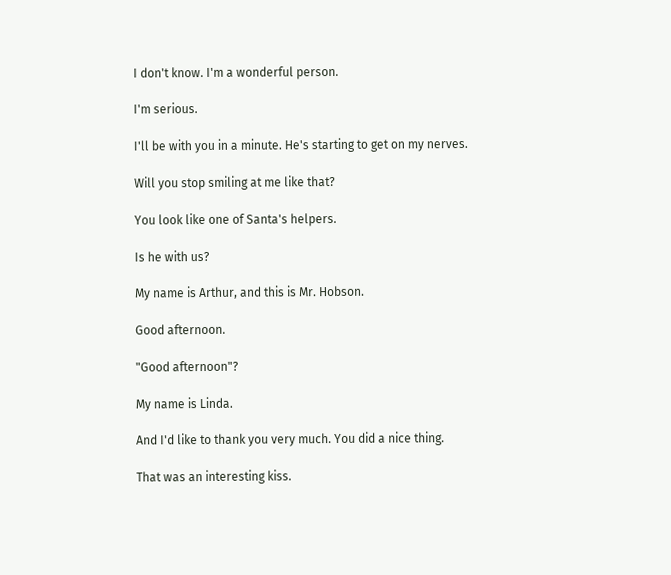I don't know. I'm a wonderful person.

I'm serious.

I'll be with you in a minute. He's starting to get on my nerves.

Will you stop smiling at me like that?

You look like one of Santa's helpers.

Is he with us?

My name is Arthur, and this is Mr. Hobson.

Good afternoon.

"Good afternoon"?

My name is Linda.

And I'd like to thank you very much. You did a nice thing.

That was an interesting kiss.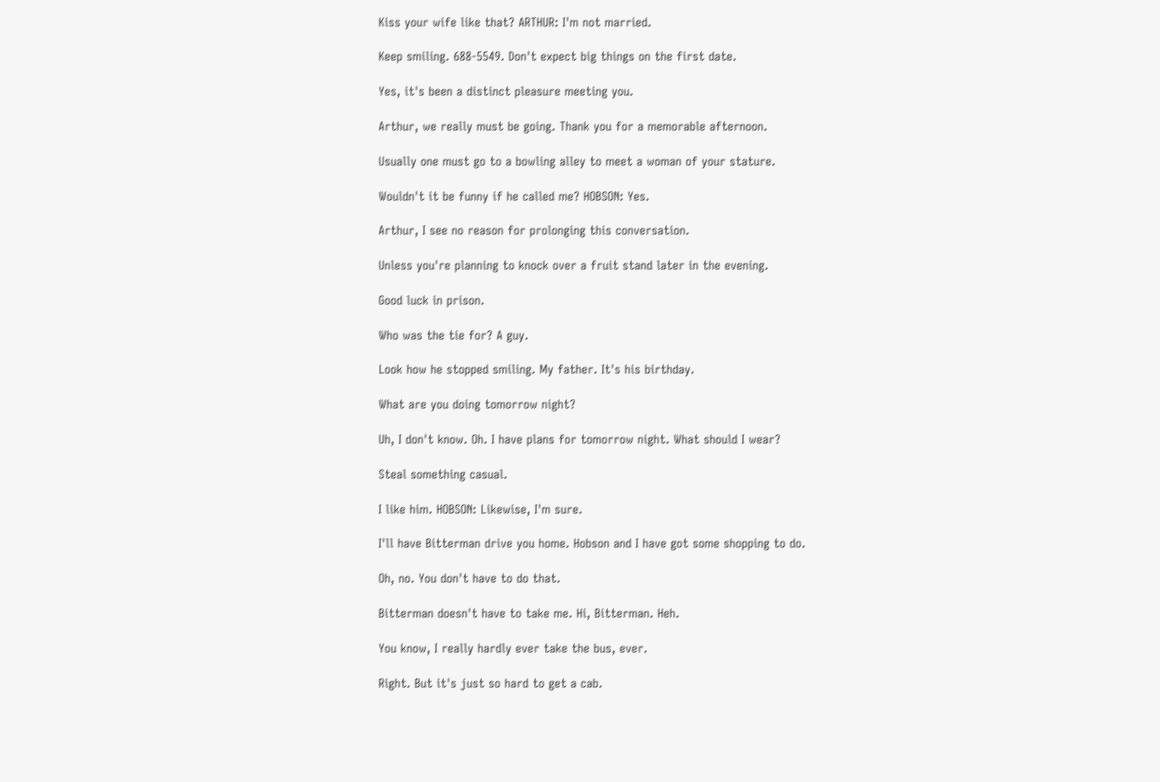Kiss your wife like that? ARTHUR: I'm not married.

Keep smiling. 688-5549. Don't expect big things on the first date.

Yes, it's been a distinct pleasure meeting you.

Arthur, we really must be going. Thank you for a memorable afternoon.

Usually one must go to a bowling alley to meet a woman of your stature.

Wouldn't it be funny if he called me? HOBSON: Yes.

Arthur, I see no reason for prolonging this conversation.

Unless you're planning to knock over a fruit stand later in the evening.

Good luck in prison.

Who was the tie for? A guy.

Look how he stopped smiling. My father. It's his birthday.

What are you doing tomorrow night?

Uh, I don't know. Oh. I have plans for tomorrow night. What should I wear?

Steal something casual.

I like him. HOBSON: Likewise, I'm sure.

I'll have Bitterman drive you home. Hobson and I have got some shopping to do.

Oh, no. You don't have to do that.

Bitterman doesn't have to take me. Hi, Bitterman. Heh.

You know, I really hardly ever take the bus, ever.

Right. But it's just so hard to get a cab.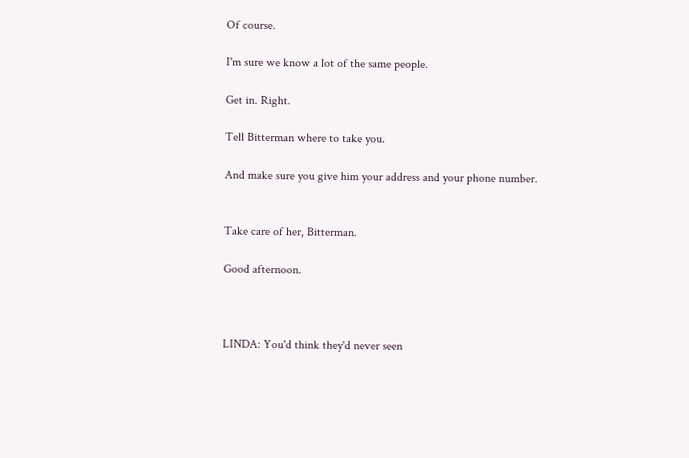Of course.

I'm sure we know a lot of the same people.

Get in. Right.

Tell Bitterman where to take you.

And make sure you give him your address and your phone number.


Take care of her, Bitterman.

Good afternoon.



LINDA: You'd think they'd never seen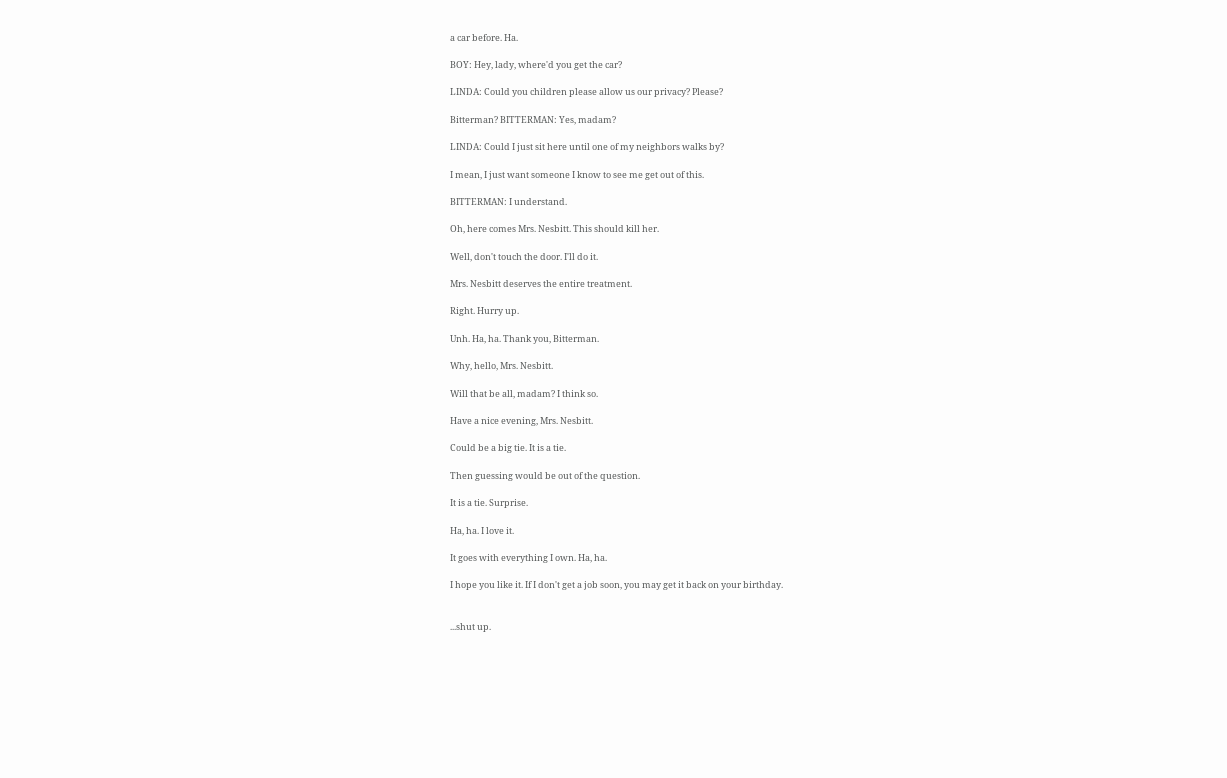a car before. Ha.

BOY: Hey, lady, where'd you get the car?

LINDA: Could you children please allow us our privacy? Please?

Bitterman? BITTERMAN: Yes, madam?

LINDA: Could I just sit here until one of my neighbors walks by?

I mean, I just want someone I know to see me get out of this.

BITTERMAN: I understand.

Oh, here comes Mrs. Nesbitt. This should kill her.

Well, don't touch the door. I'll do it.

Mrs. Nesbitt deserves the entire treatment.

Right. Hurry up.

Unh. Ha, ha. Thank you, Bitterman.

Why, hello, Mrs. Nesbitt.

Will that be all, madam? I think so.

Have a nice evening, Mrs. Nesbitt.

Could be a big tie. It is a tie.

Then guessing would be out of the question.

It is a tie. Surprise.

Ha, ha. I love it.

It goes with everything I own. Ha, ha.

I hope you like it. If I don't get a job soon, you may get it back on your birthday.


...shut up.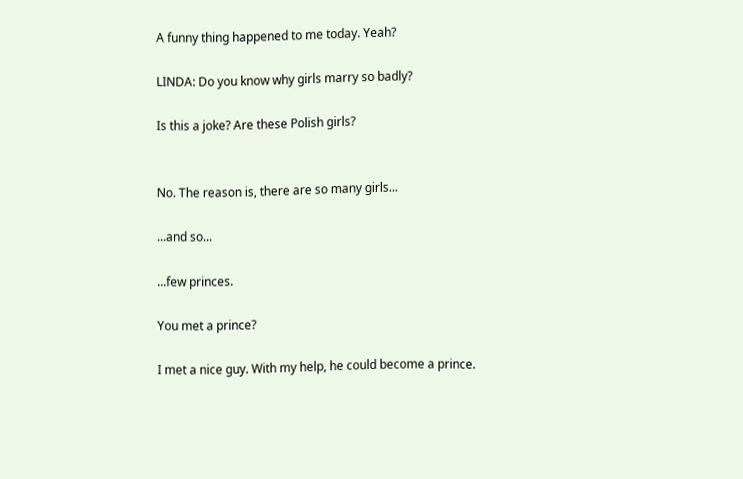A funny thing happened to me today. Yeah?

LINDA: Do you know why girls marry so badly?

Is this a joke? Are these Polish girls?


No. The reason is, there are so many girls...

...and so...

...few princes.

You met a prince?

I met a nice guy. With my help, he could become a prince.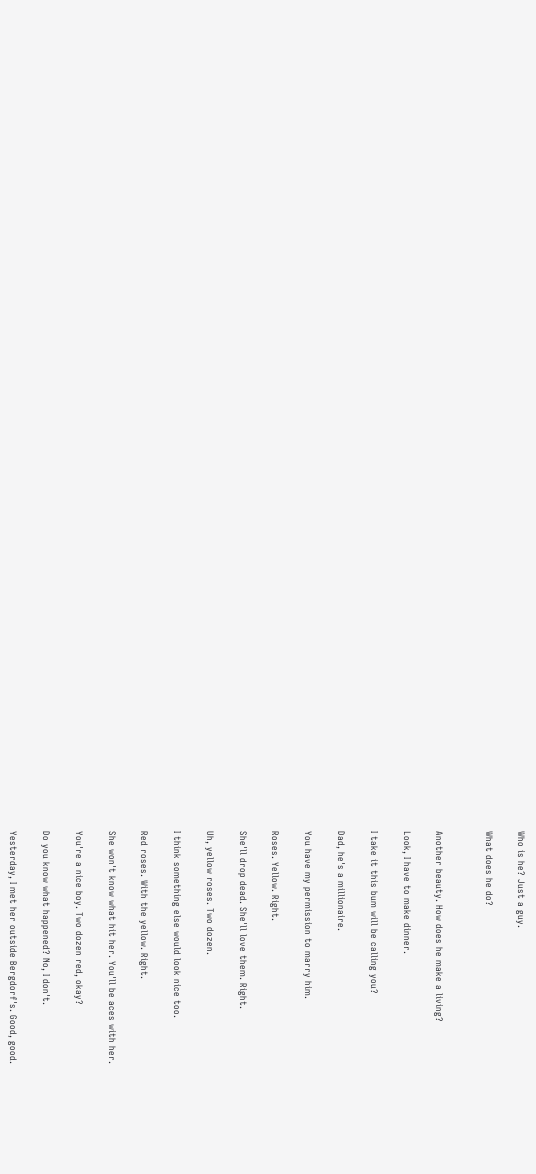Who is he? Just a guy.

What does he do?


Another beauty. How does he make a living?

Look, I have to make dinner.

I take it this bum will be calling you?

Dad, he's a millionaire.

You have my permission to marry him.

Roses. Yellow. Right.

She'll drop dead. She'll love them. Right.

Uh, yellow roses. Two dozen.

I think something else would look nice too.

Red roses. With the yellow. Right.

She won't know what hit her. You'll be aces with her.

You're a nice boy. Two dozen red, okay?

Do you know what happened? No, I don't.

Yesterday, I met her outside Bergdorf's. Good, good.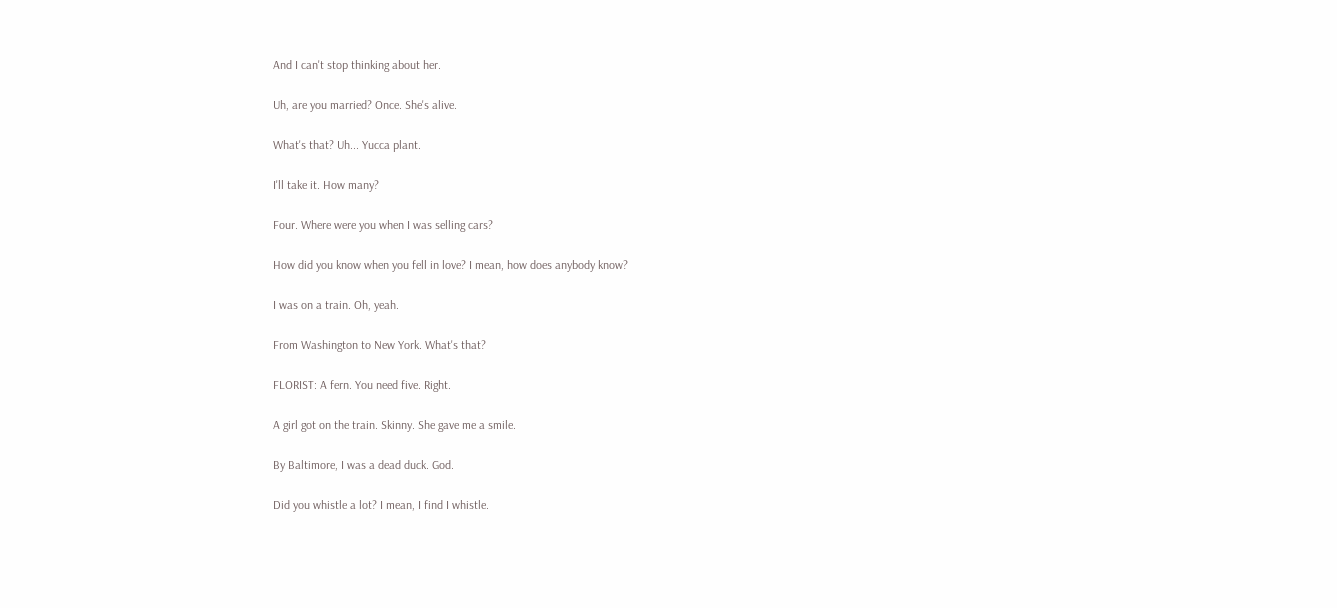And I can't stop thinking about her.

Uh, are you married? Once. She's alive.

What's that? Uh... Yucca plant.

I'll take it. How many?

Four. Where were you when I was selling cars?

How did you know when you fell in love? I mean, how does anybody know?

I was on a train. Oh, yeah.

From Washington to New York. What's that?

FLORIST: A fern. You need five. Right.

A girl got on the train. Skinny. She gave me a smile.

By Baltimore, I was a dead duck. God.

Did you whistle a lot? I mean, I find I whistle.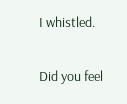I whistled.

Did you feel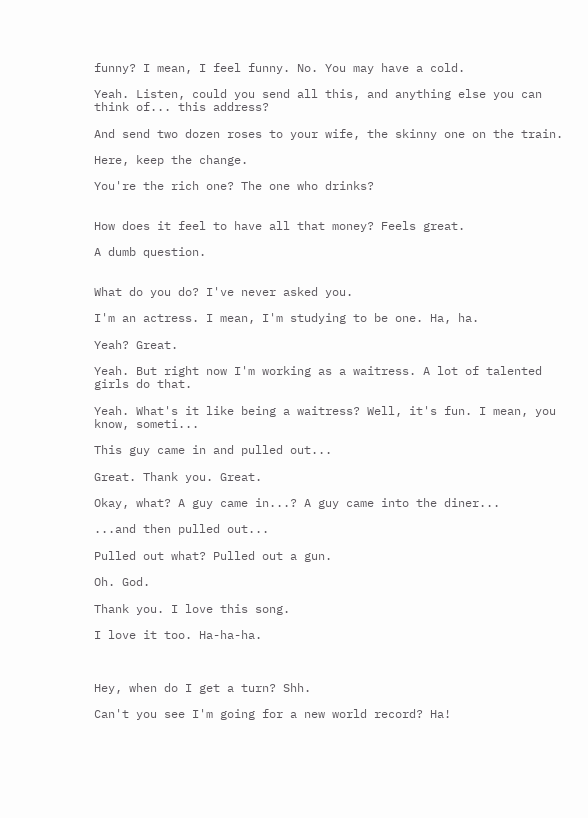funny? I mean, I feel funny. No. You may have a cold.

Yeah. Listen, could you send all this, and anything else you can think of... this address?

And send two dozen roses to your wife, the skinny one on the train.

Here, keep the change.

You're the rich one? The one who drinks?


How does it feel to have all that money? Feels great.

A dumb question.


What do you do? I've never asked you.

I'm an actress. I mean, I'm studying to be one. Ha, ha.

Yeah? Great.

Yeah. But right now I'm working as a waitress. A lot of talented girls do that.

Yeah. What's it like being a waitress? Well, it's fun. I mean, you know, someti...

This guy came in and pulled out...

Great. Thank you. Great.

Okay, what? A guy came in...? A guy came into the diner...

...and then pulled out...

Pulled out what? Pulled out a gun.

Oh. God.

Thank you. I love this song.

I love it too. Ha-ha-ha.



Hey, when do I get a turn? Shh.

Can't you see I'm going for a new world record? Ha!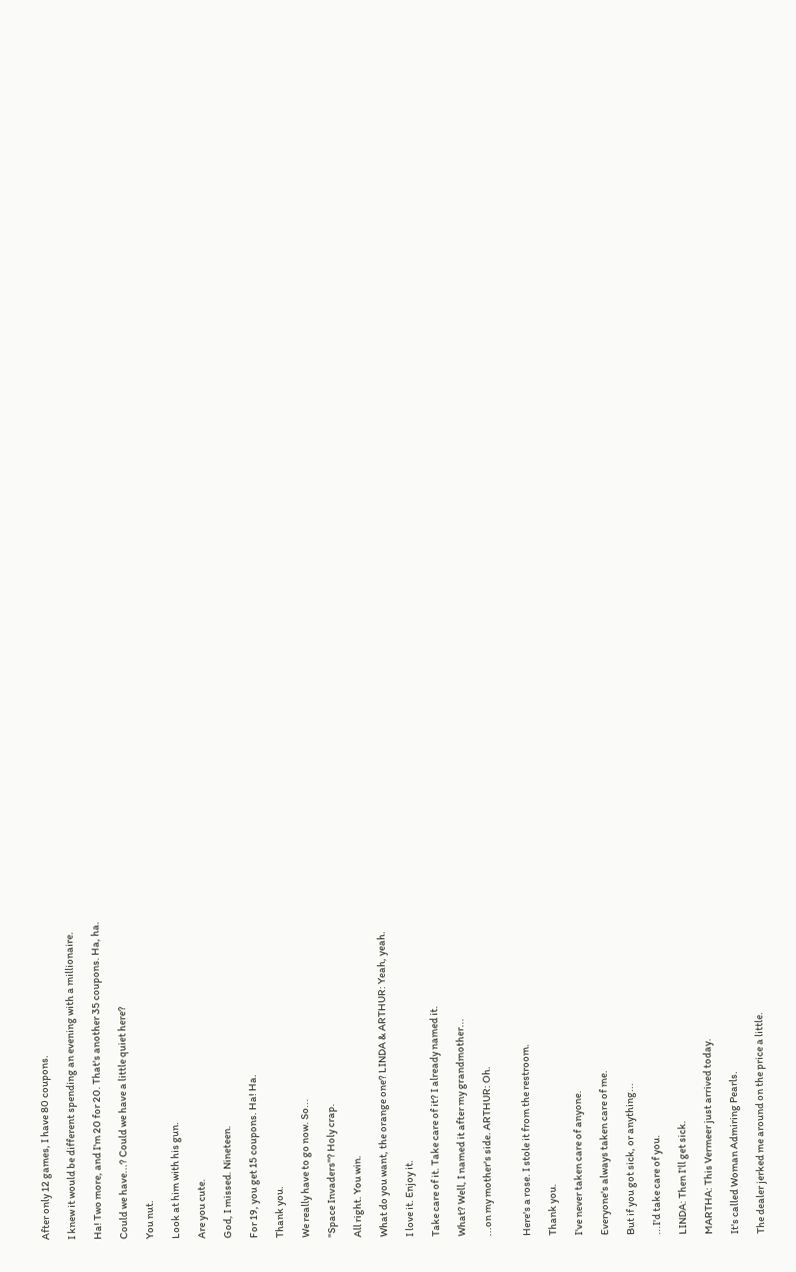After only 12 games, I have 80 coupons.

I knew it would be different spending an evening with a millionaire.

Ha! Two more, and I'm 20 for 20. That's another 35 coupons. Ha, ha.

Could we have...? Could we have a little quiet here?

You nut.

Look at him with his gun.

Are you cute.

God, I missed. Nineteen.

For 19, you get 15 coupons. Ha! Ha.

Thank you.

We really have to go now. So...

"Space Invaders"? Holy crap.

All right. You win.

What do you want, the orange one? LINDA & ARTHUR: Yeah, yeah.

I love it. Enjoy it.

Take care of it. Take care of it? I already named it.

What? Well, I named it after my grandmother...

...on my mother's side. ARTHUR: Oh.


Here's a rose. I stole it from the restroom.

Thank you.

I've never taken care of anyone.

Everyone's always taken care of me.

But if you got sick, or anything...

...I'd take care of you.

LINDA: Then I'll get sick.

MARTHA: This Vermeer just arrived today.

It's called Woman Admiring Pearls.

The dealer jerked me around on the price a little.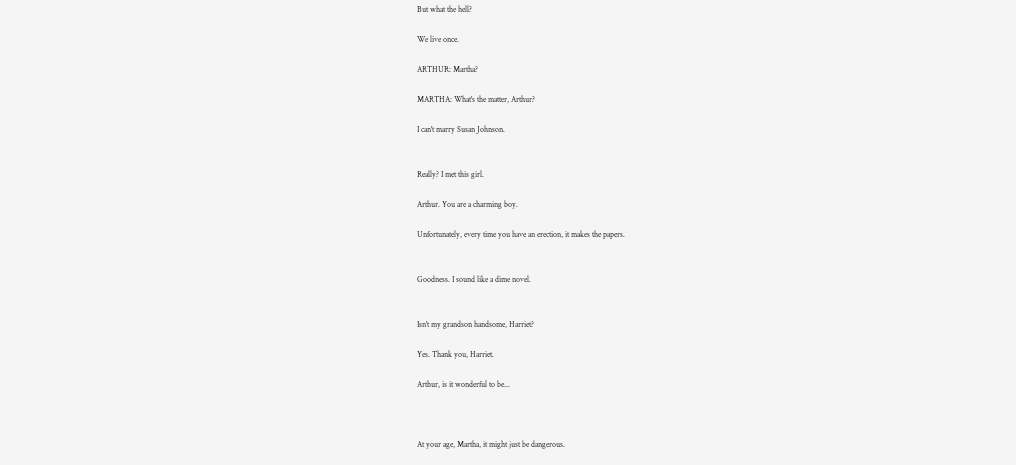But what the hell?

We live once.

ARTHUR: Martha?

MARTHA: What's the matter, Arthur?

I can't marry Susan Johnson.


Really? I met this girl.

Arthur. You are a charming boy.

Unfortunately, every time you have an erection, it makes the papers.


Goodness. I sound like a dime novel.


Isn't my grandson handsome, Harriet?

Yes. Thank you, Harriet.

Arthur, is it wonderful to be...



At your age, Martha, it might just be dangerous.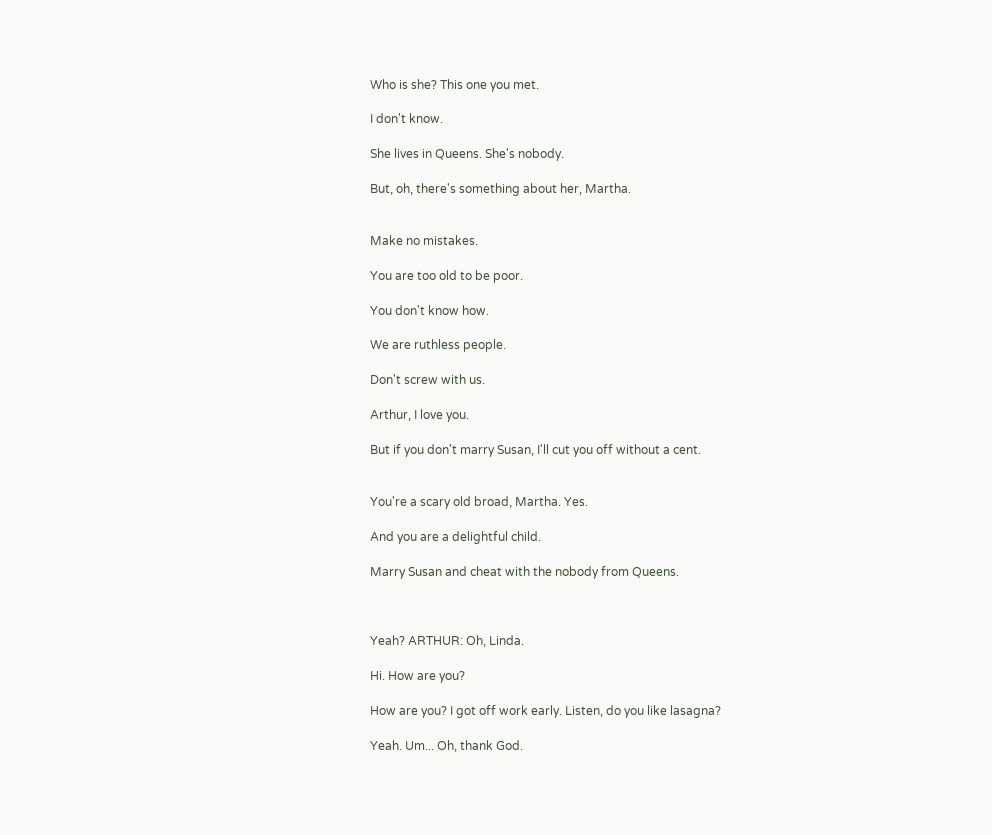Who is she? This one you met.

I don't know.

She lives in Queens. She's nobody.

But, oh, there's something about her, Martha.


Make no mistakes.

You are too old to be poor.

You don't know how.

We are ruthless people.

Don't screw with us.

Arthur, I love you.

But if you don't marry Susan, I'll cut you off without a cent.


You're a scary old broad, Martha. Yes.

And you are a delightful child.

Marry Susan and cheat with the nobody from Queens.



Yeah? ARTHUR: Oh, Linda.

Hi. How are you?

How are you? I got off work early. Listen, do you like lasagna?

Yeah. Um... Oh, thank God.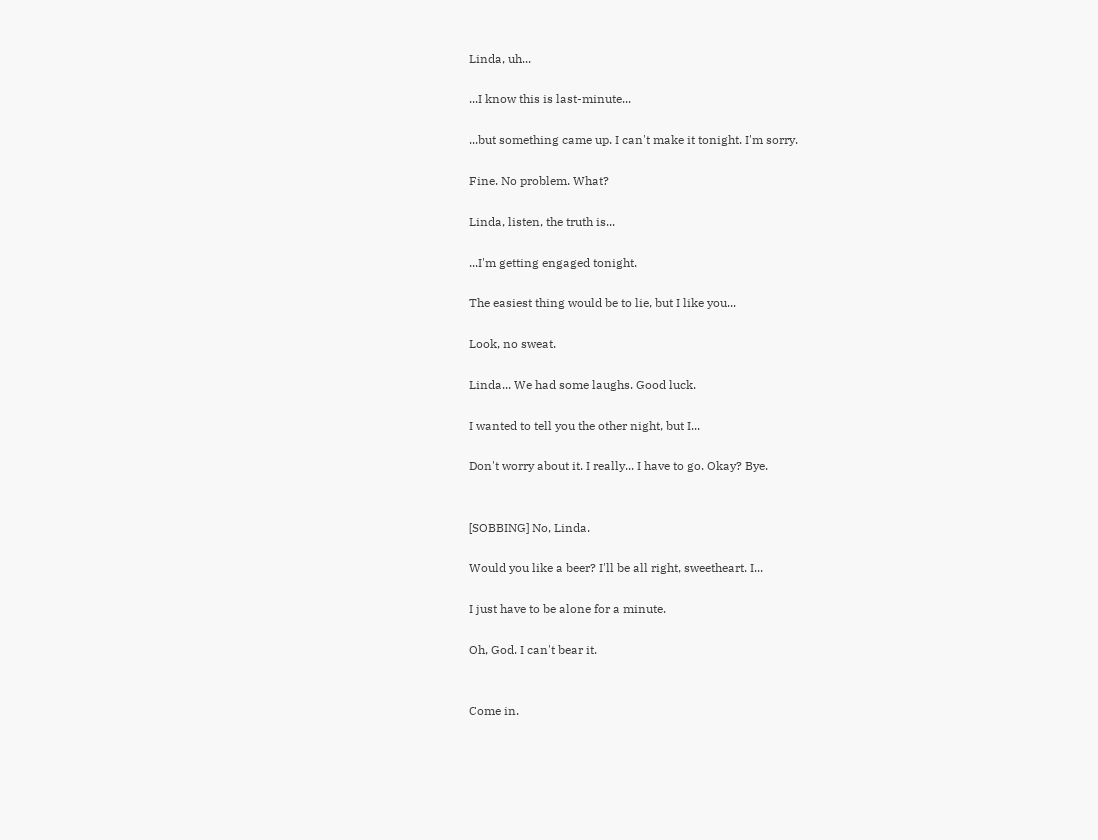Linda, uh...

...I know this is last-minute...

...but something came up. I can't make it tonight. I'm sorry.

Fine. No problem. What?

Linda, listen, the truth is...

...I'm getting engaged tonight.

The easiest thing would be to lie, but I like you...

Look, no sweat.

Linda... We had some laughs. Good luck.

I wanted to tell you the other night, but I...

Don't worry about it. I really... I have to go. Okay? Bye.


[SOBBING] No, Linda.

Would you like a beer? I'll be all right, sweetheart. I...

I just have to be alone for a minute.

Oh, God. I can't bear it.


Come in.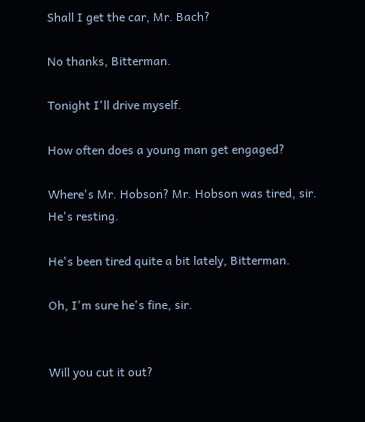Shall I get the car, Mr. Bach?

No thanks, Bitterman.

Tonight I'll drive myself.

How often does a young man get engaged?

Where's Mr. Hobson? Mr. Hobson was tired, sir. He's resting.

He's been tired quite a bit lately, Bitterman.

Oh, I'm sure he's fine, sir.


Will you cut it out?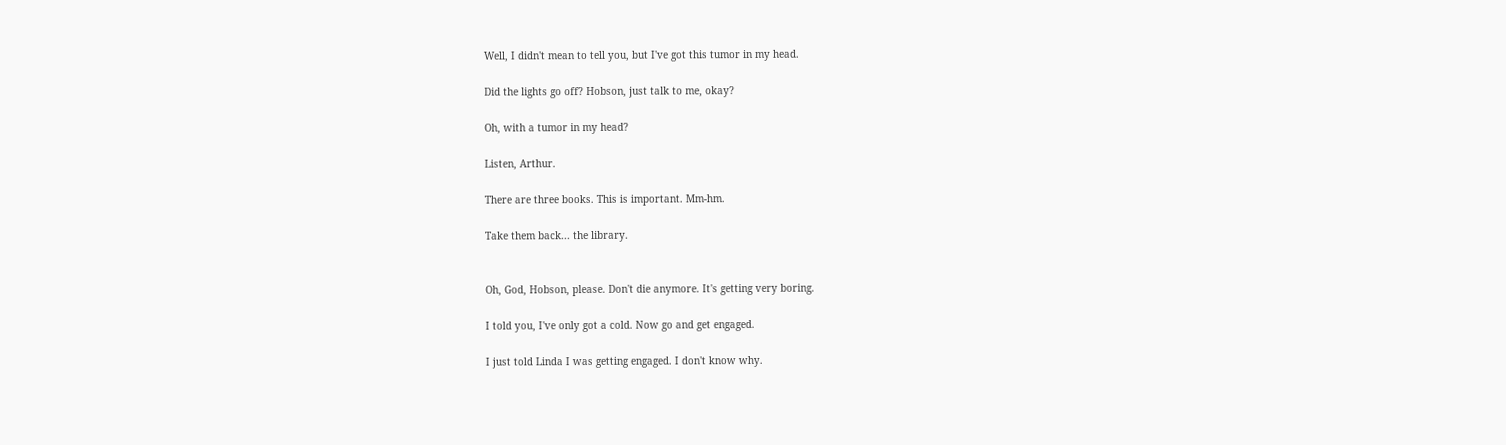Well, I didn't mean to tell you, but I've got this tumor in my head.

Did the lights go off? Hobson, just talk to me, okay?

Oh, with a tumor in my head?

Listen, Arthur.

There are three books. This is important. Mm-hm.

Take them back... the library.


Oh, God, Hobson, please. Don't die anymore. It's getting very boring.

I told you, I've only got a cold. Now go and get engaged.

I just told Linda I was getting engaged. I don't know why.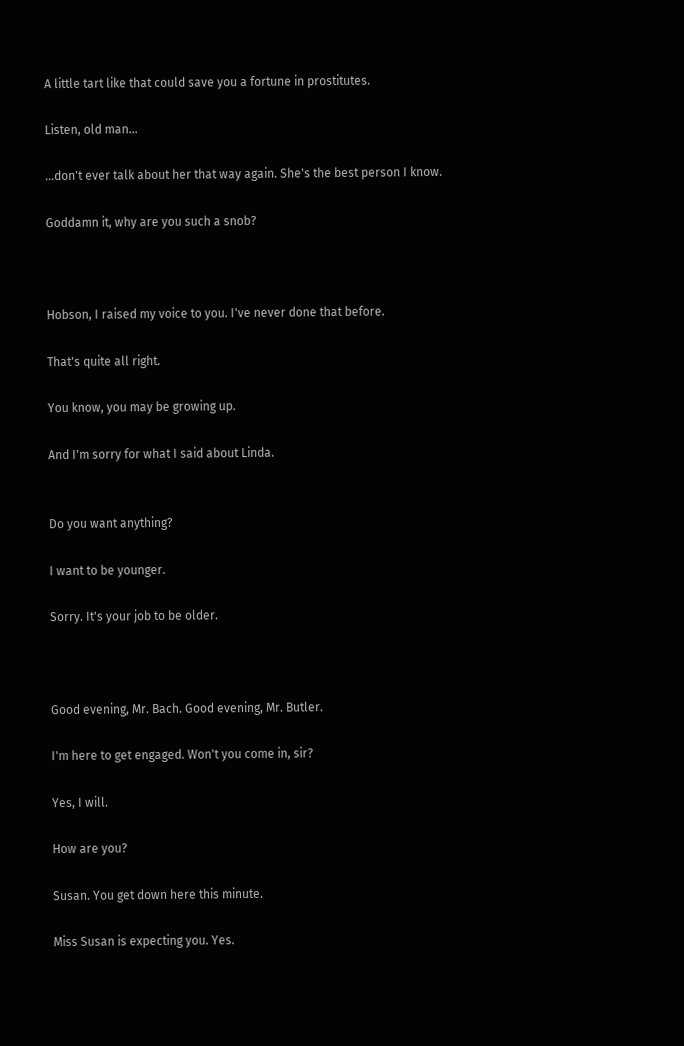A little tart like that could save you a fortune in prostitutes.

Listen, old man...

...don't ever talk about her that way again. She's the best person I know.

Goddamn it, why are you such a snob?



Hobson, I raised my voice to you. I've never done that before.

That's quite all right.

You know, you may be growing up.

And I'm sorry for what I said about Linda.


Do you want anything?

I want to be younger.

Sorry. It's your job to be older.



Good evening, Mr. Bach. Good evening, Mr. Butler.

I'm here to get engaged. Won't you come in, sir?

Yes, I will.

How are you?

Susan. You get down here this minute.

Miss Susan is expecting you. Yes.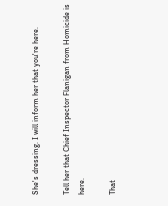She's dressing. I will inform her that you're here.

Tell her that Chief Inspector Flanigan from Homicide is here.

That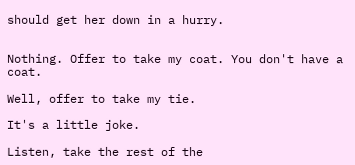should get her down in a hurry.


Nothing. Offer to take my coat. You don't have a coat.

Well, offer to take my tie.

It's a little joke.

Listen, take the rest of the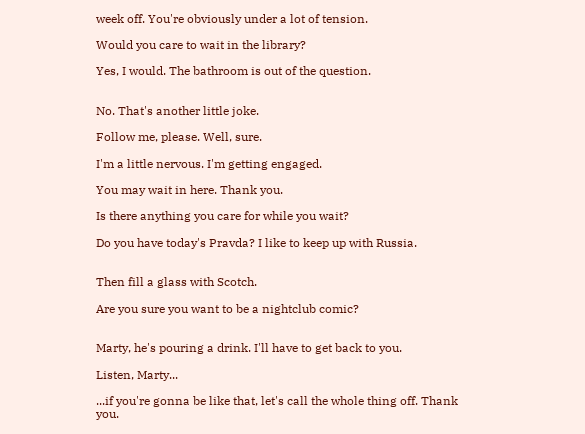week off. You're obviously under a lot of tension.

Would you care to wait in the library?

Yes, I would. The bathroom is out of the question.


No. That's another little joke.

Follow me, please. Well, sure.

I'm a little nervous. I'm getting engaged.

You may wait in here. Thank you.

Is there anything you care for while you wait?

Do you have today's Pravda? I like to keep up with Russia.


Then fill a glass with Scotch.

Are you sure you want to be a nightclub comic?


Marty, he's pouring a drink. I'll have to get back to you.

Listen, Marty...

...if you're gonna be like that, let's call the whole thing off. Thank you.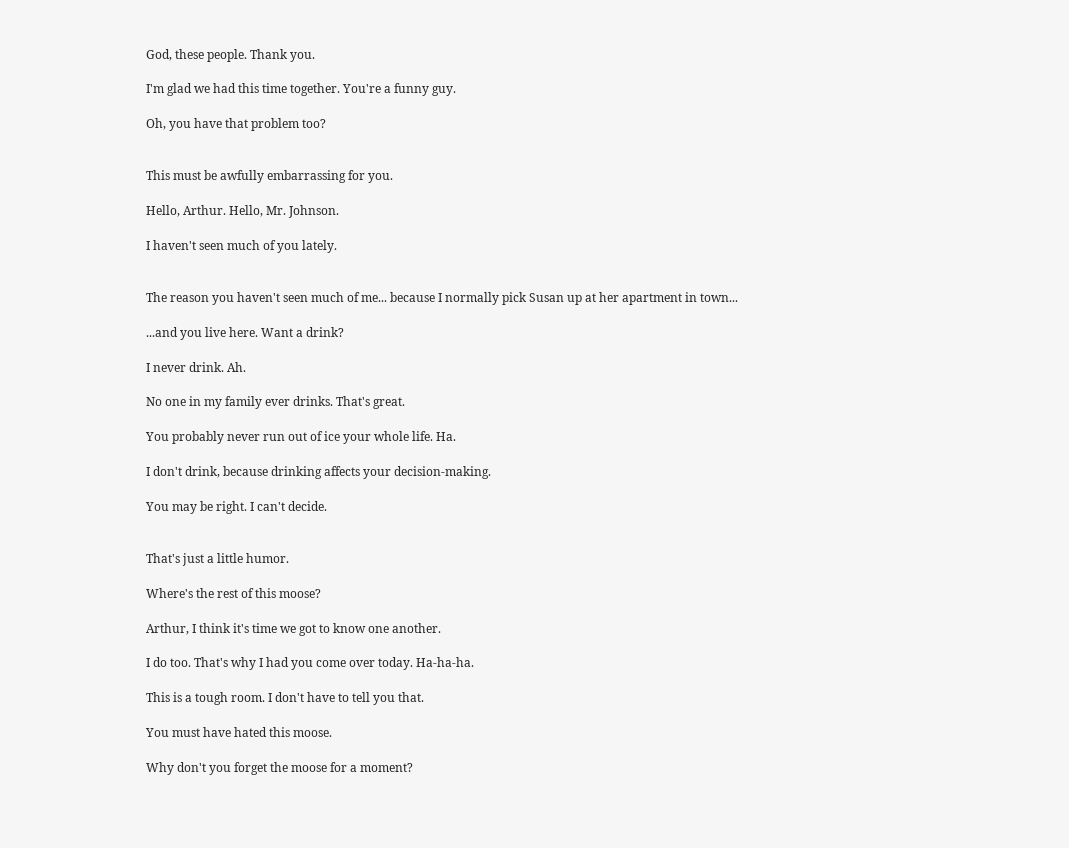God, these people. Thank you.

I'm glad we had this time together. You're a funny guy.

Oh, you have that problem too?


This must be awfully embarrassing for you.

Hello, Arthur. Hello, Mr. Johnson.

I haven't seen much of you lately.


The reason you haven't seen much of me... because I normally pick Susan up at her apartment in town...

...and you live here. Want a drink?

I never drink. Ah.

No one in my family ever drinks. That's great.

You probably never run out of ice your whole life. Ha.

I don't drink, because drinking affects your decision-making.

You may be right. I can't decide.


That's just a little humor.

Where's the rest of this moose?

Arthur, I think it's time we got to know one another.

I do too. That's why I had you come over today. Ha-ha-ha.

This is a tough room. I don't have to tell you that.

You must have hated this moose.

Why don't you forget the moose for a moment?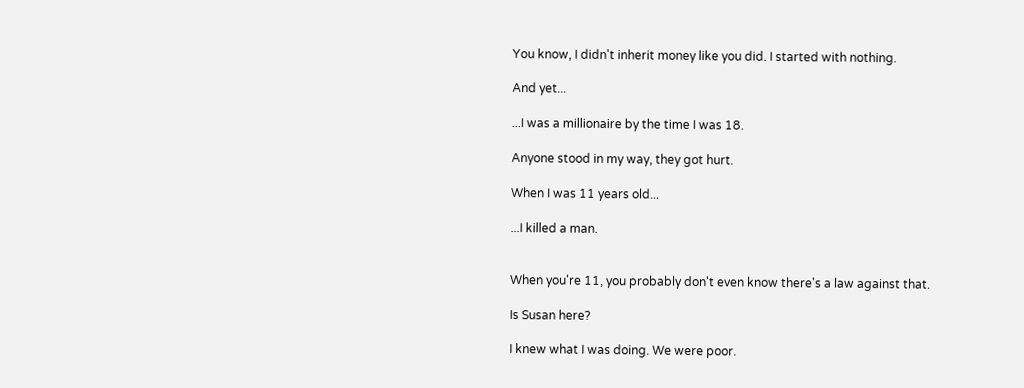You know, I didn't inherit money like you did. I started with nothing.

And yet...

...I was a millionaire by the time I was 18.

Anyone stood in my way, they got hurt.

When I was 11 years old...

...I killed a man.


When you're 11, you probably don't even know there's a law against that.

Is Susan here?

I knew what I was doing. We were poor.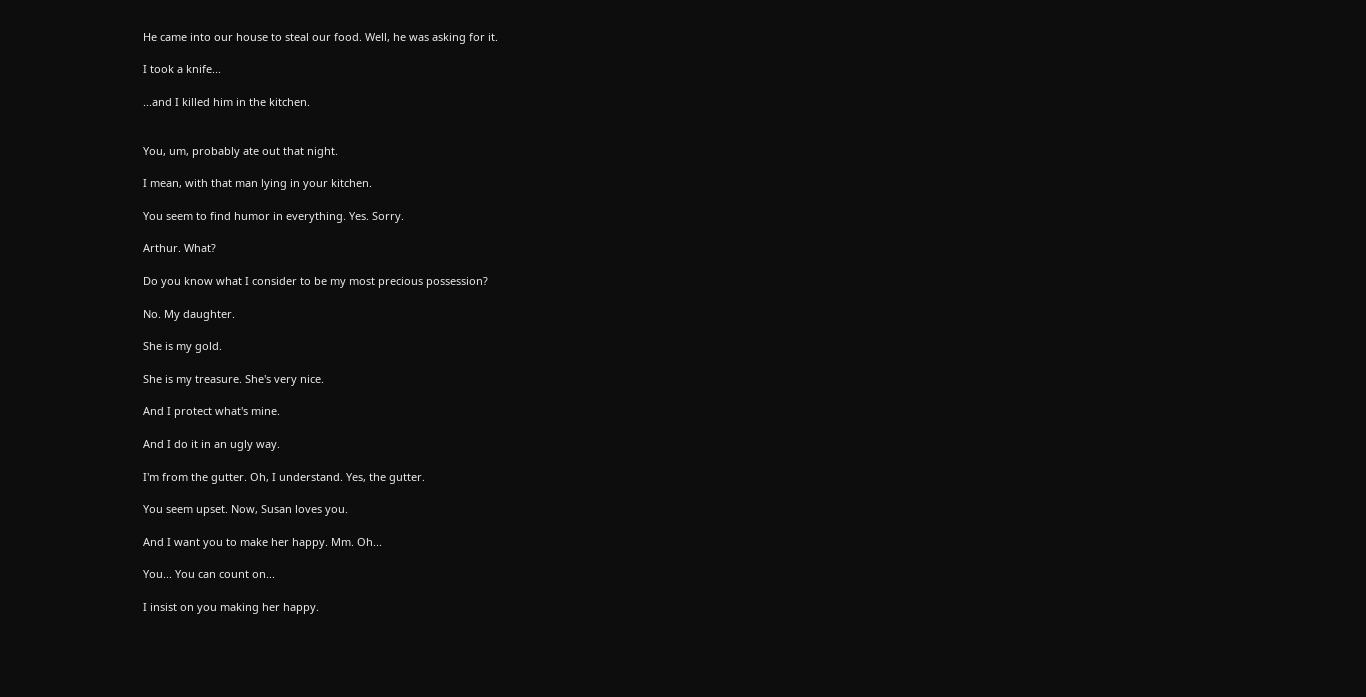He came into our house to steal our food. Well, he was asking for it.

I took a knife...

...and I killed him in the kitchen.


You, um, probably ate out that night.

I mean, with that man lying in your kitchen.

You seem to find humor in everything. Yes. Sorry.

Arthur. What?

Do you know what I consider to be my most precious possession?

No. My daughter.

She is my gold.

She is my treasure. She's very nice.

And I protect what's mine.

And I do it in an ugly way.

I'm from the gutter. Oh, I understand. Yes, the gutter.

You seem upset. Now, Susan loves you.

And I want you to make her happy. Mm. Oh...

You... You can count on...

I insist on you making her happy.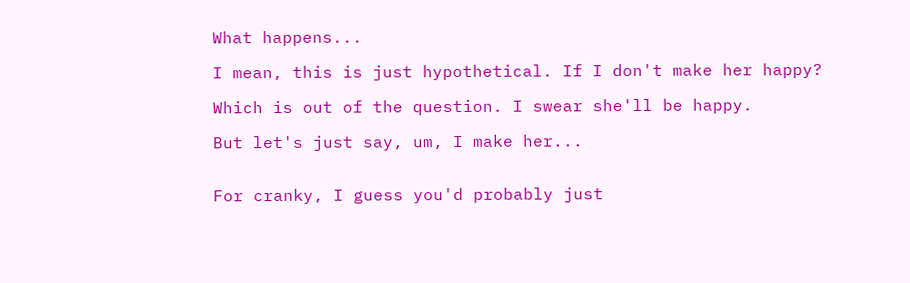What happens...

I mean, this is just hypothetical. If I don't make her happy?

Which is out of the question. I swear she'll be happy.

But let's just say, um, I make her...


For cranky, I guess you'd probably just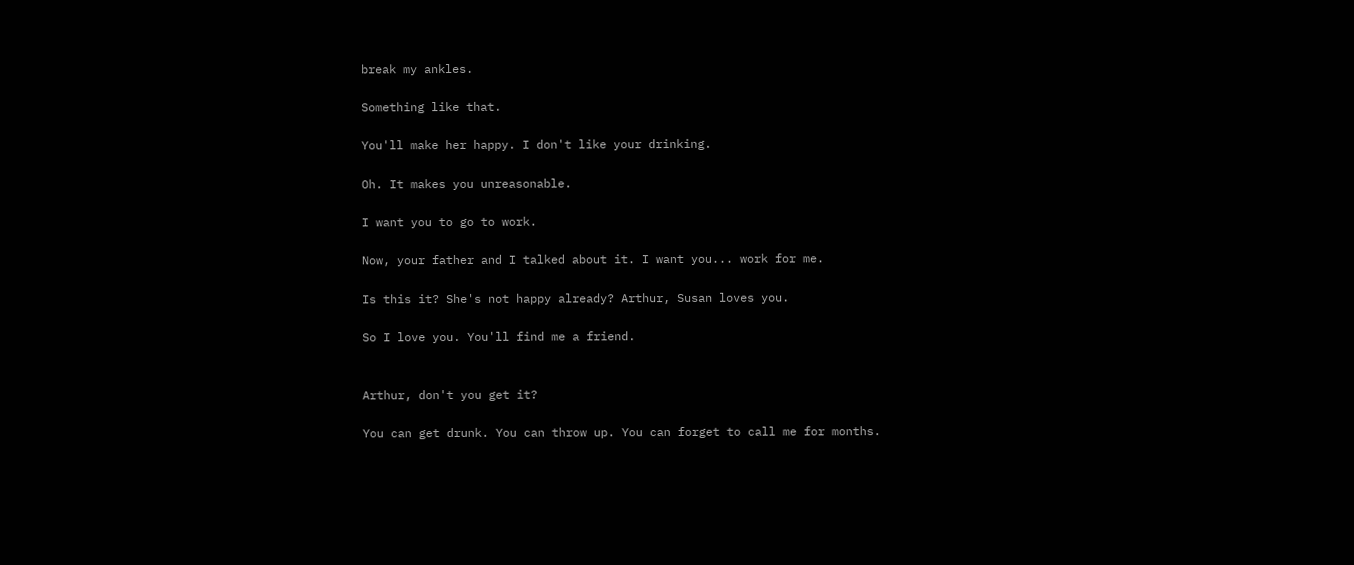break my ankles.

Something like that.

You'll make her happy. I don't like your drinking.

Oh. It makes you unreasonable.

I want you to go to work.

Now, your father and I talked about it. I want you... work for me.

Is this it? She's not happy already? Arthur, Susan loves you.

So I love you. You'll find me a friend.


Arthur, don't you get it?

You can get drunk. You can throw up. You can forget to call me for months.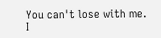You can't lose with me. I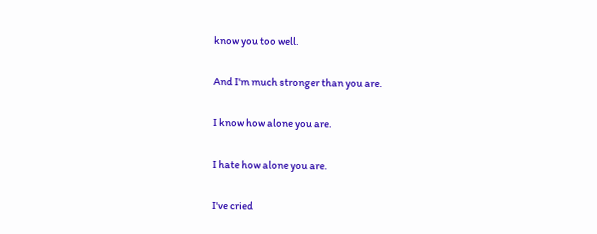know you too well.

And I'm much stronger than you are.

I know how alone you are.

I hate how alone you are.

I've cried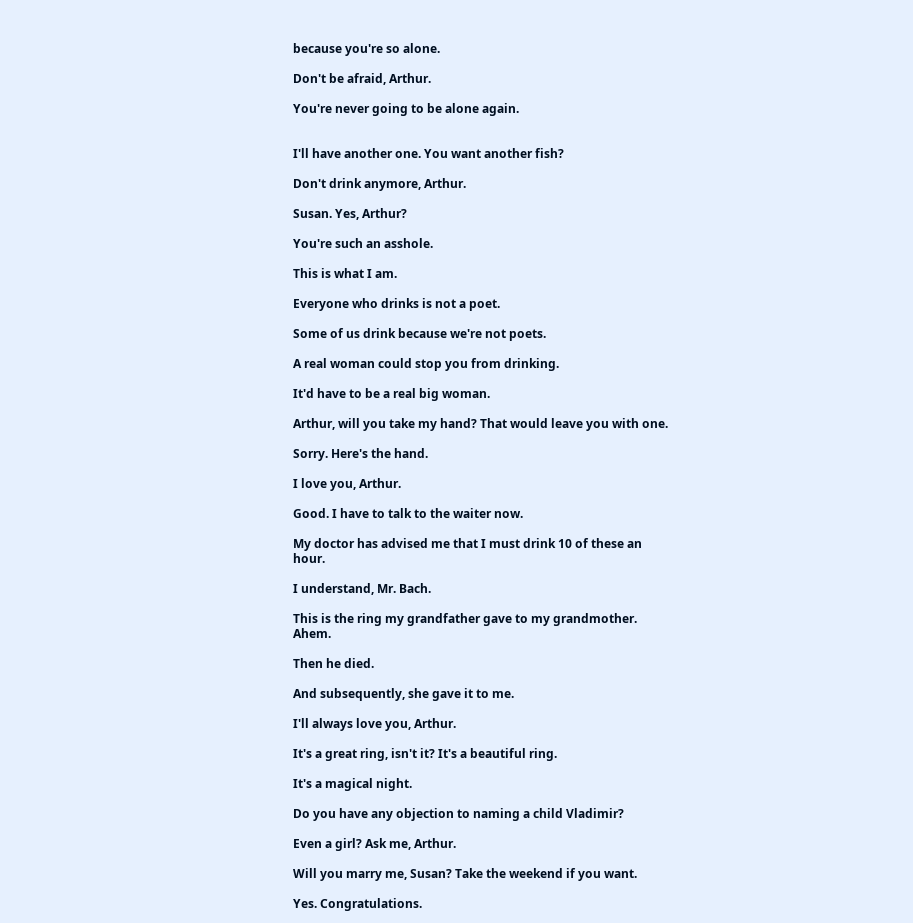because you're so alone.

Don't be afraid, Arthur.

You're never going to be alone again.


I'll have another one. You want another fish?

Don't drink anymore, Arthur.

Susan. Yes, Arthur?

You're such an asshole.

This is what I am.

Everyone who drinks is not a poet.

Some of us drink because we're not poets.

A real woman could stop you from drinking.

It'd have to be a real big woman.

Arthur, will you take my hand? That would leave you with one.

Sorry. Here's the hand.

I love you, Arthur.

Good. I have to talk to the waiter now.

My doctor has advised me that I must drink 10 of these an hour.

I understand, Mr. Bach.

This is the ring my grandfather gave to my grandmother. Ahem.

Then he died.

And subsequently, she gave it to me.

I'll always love you, Arthur.

It's a great ring, isn't it? It's a beautiful ring.

It's a magical night.

Do you have any objection to naming a child Vladimir?

Even a girl? Ask me, Arthur.

Will you marry me, Susan? Take the weekend if you want.

Yes. Congratulations.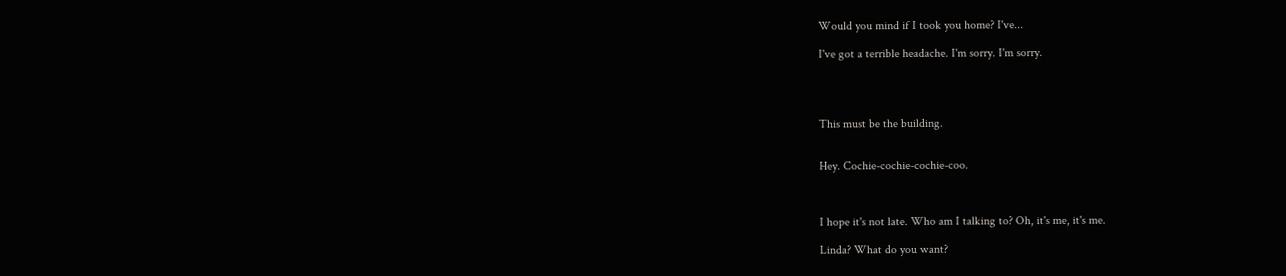Would you mind if I took you home? I've...

I've got a terrible headache. I'm sorry. I'm sorry.




This must be the building.


Hey. Cochie-cochie-cochie-coo.



I hope it's not late. Who am I talking to? Oh, it's me, it's me.

Linda? What do you want?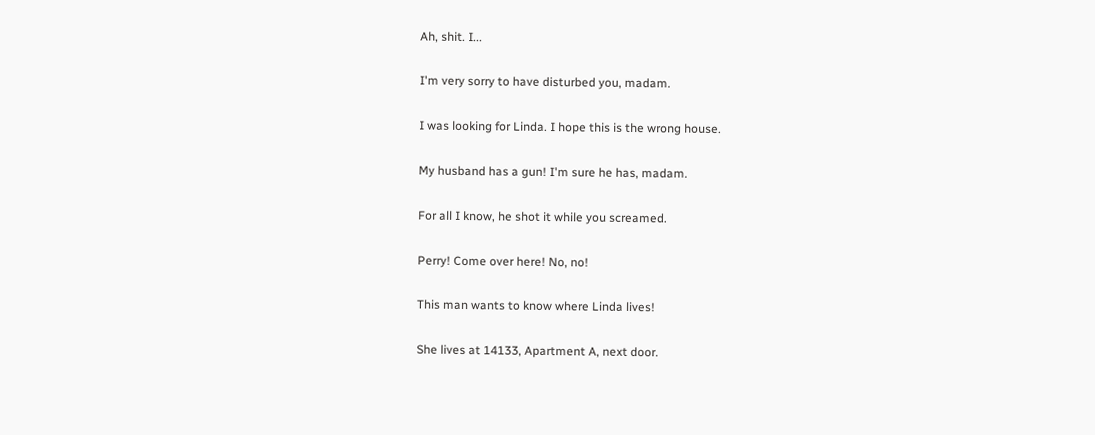Ah, shit. I...

I'm very sorry to have disturbed you, madam.

I was looking for Linda. I hope this is the wrong house.

My husband has a gun! I'm sure he has, madam.

For all I know, he shot it while you screamed.

Perry! Come over here! No, no!

This man wants to know where Linda lives!

She lives at 14133, Apartment A, next door.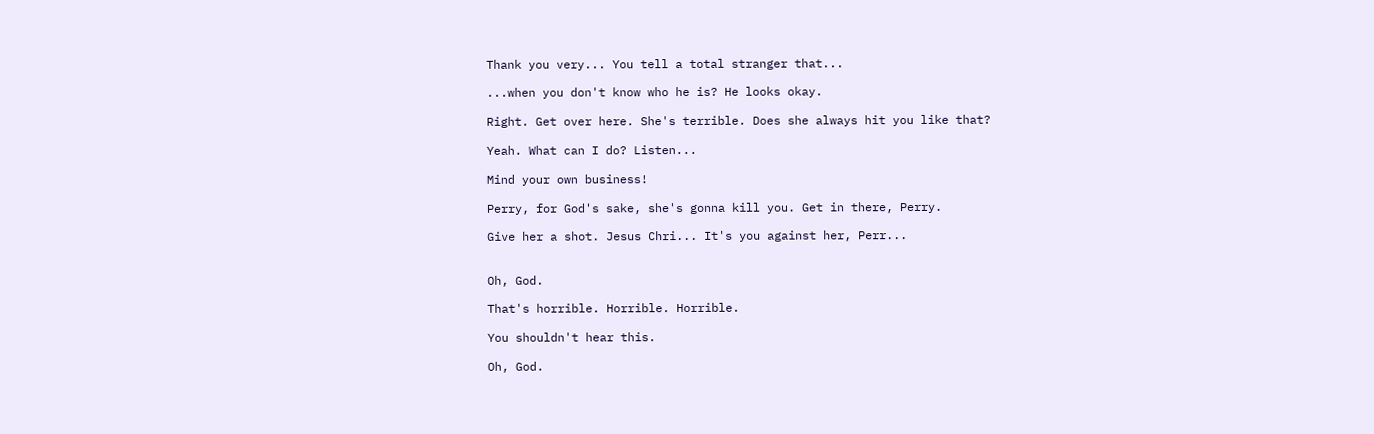Thank you very... You tell a total stranger that...

...when you don't know who he is? He looks okay.

Right. Get over here. She's terrible. Does she always hit you like that?

Yeah. What can I do? Listen...

Mind your own business!

Perry, for God's sake, she's gonna kill you. Get in there, Perry.

Give her a shot. Jesus Chri... It's you against her, Perr...


Oh, God.

That's horrible. Horrible. Horrible.

You shouldn't hear this.

Oh, God.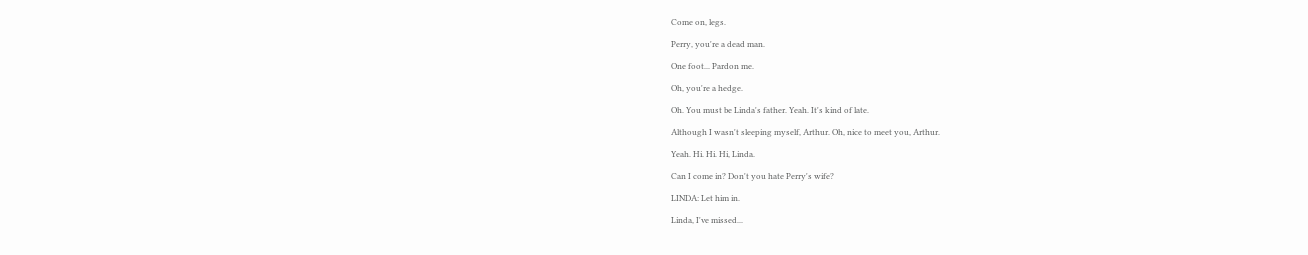Come on, legs.

Perry, you're a dead man.

One foot... Pardon me.

Oh, you're a hedge.

Oh. You must be Linda's father. Yeah. It's kind of late.

Although I wasn't sleeping myself, Arthur. Oh, nice to meet you, Arthur.

Yeah. Hi. Hi. Hi, Linda.

Can I come in? Don't you hate Perry's wife?

LINDA: Let him in.

Linda, I've missed...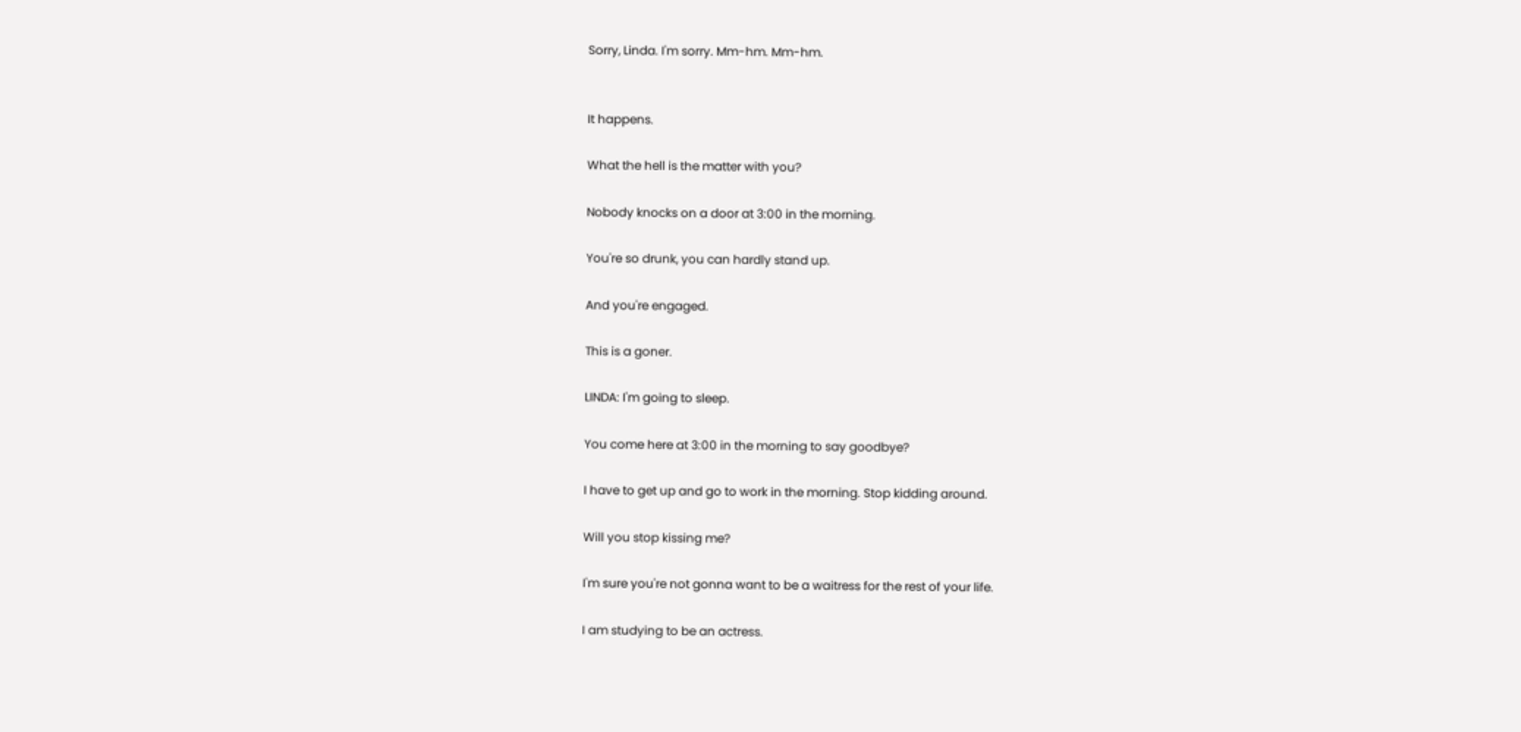Sorry, Linda. I'm sorry. Mm-hm. Mm-hm.


It happens.

What the hell is the matter with you?

Nobody knocks on a door at 3:00 in the morning.

You're so drunk, you can hardly stand up.

And you're engaged.

This is a goner.

LINDA: I'm going to sleep.

You come here at 3:00 in the morning to say goodbye?

I have to get up and go to work in the morning. Stop kidding around.

Will you stop kissing me?

I'm sure you're not gonna want to be a waitress for the rest of your life.

I am studying to be an actress.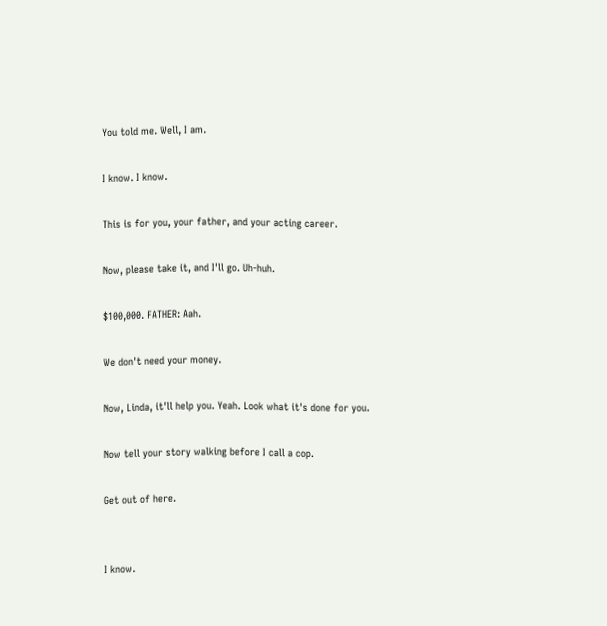You told me. Well, I am.

I know. I know.

This is for you, your father, and your acting career.

Now, please take it, and I'll go. Uh-huh.

$100,000. FATHER: Aah.

We don't need your money.

Now, Linda, it'll help you. Yeah. Look what it's done for you.

Now tell your story walking before I call a cop.

Get out of here.


I know.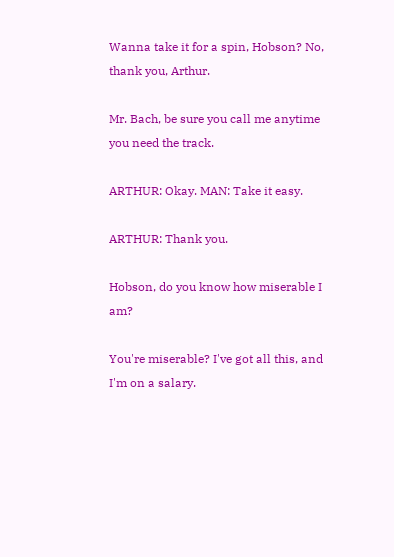Wanna take it for a spin, Hobson? No, thank you, Arthur.

Mr. Bach, be sure you call me anytime you need the track.

ARTHUR: Okay. MAN: Take it easy.

ARTHUR: Thank you.

Hobson, do you know how miserable I am?

You're miserable? I've got all this, and I'm on a salary.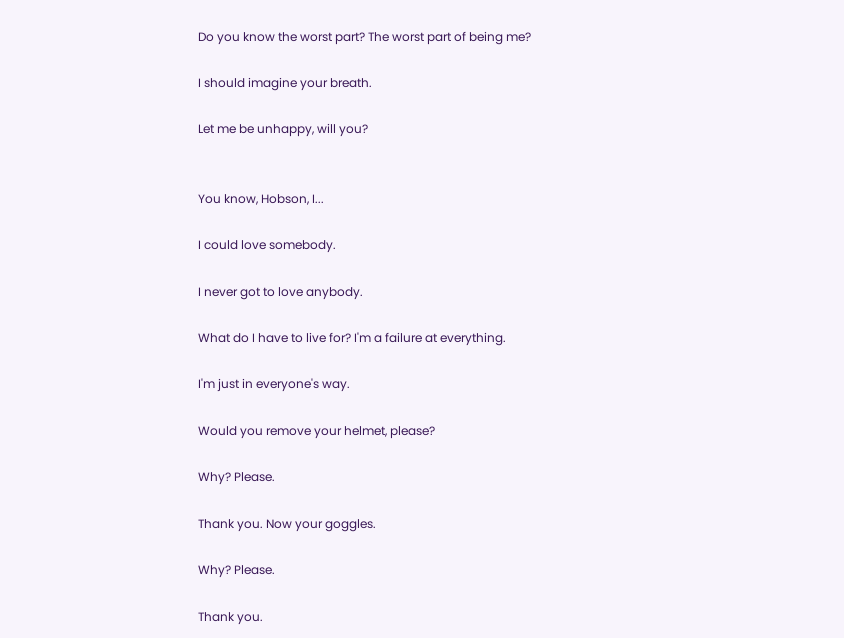Do you know the worst part? The worst part of being me?

I should imagine your breath.

Let me be unhappy, will you?


You know, Hobson, I...

I could love somebody.

I never got to love anybody.

What do I have to live for? I'm a failure at everything.

I'm just in everyone's way.

Would you remove your helmet, please?

Why? Please.

Thank you. Now your goggles.

Why? Please.

Thank you.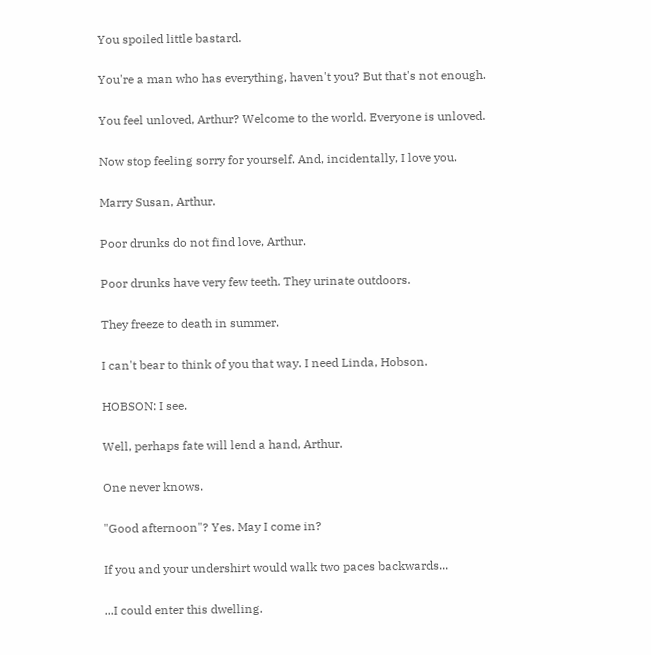You spoiled little bastard.

You're a man who has everything, haven't you? But that's not enough.

You feel unloved, Arthur? Welcome to the world. Everyone is unloved.

Now stop feeling sorry for yourself. And, incidentally, I love you.

Marry Susan, Arthur.

Poor drunks do not find love, Arthur.

Poor drunks have very few teeth. They urinate outdoors.

They freeze to death in summer.

I can't bear to think of you that way. I need Linda, Hobson.

HOBSON: I see.

Well, perhaps fate will lend a hand, Arthur.

One never knows.

"Good afternoon"? Yes. May I come in?

If you and your undershirt would walk two paces backwards...

...I could enter this dwelling.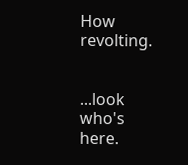How revolting.


...look who's here.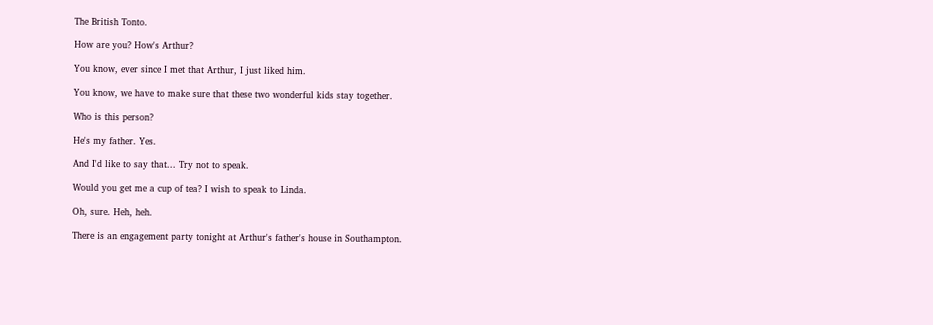The British Tonto.

How are you? How's Arthur?

You know, ever since I met that Arthur, I just liked him.

You know, we have to make sure that these two wonderful kids stay together.

Who is this person?

He's my father. Yes.

And I'd like to say that... Try not to speak.

Would you get me a cup of tea? I wish to speak to Linda.

Oh, sure. Heh, heh.

There is an engagement party tonight at Arthur's father's house in Southampton.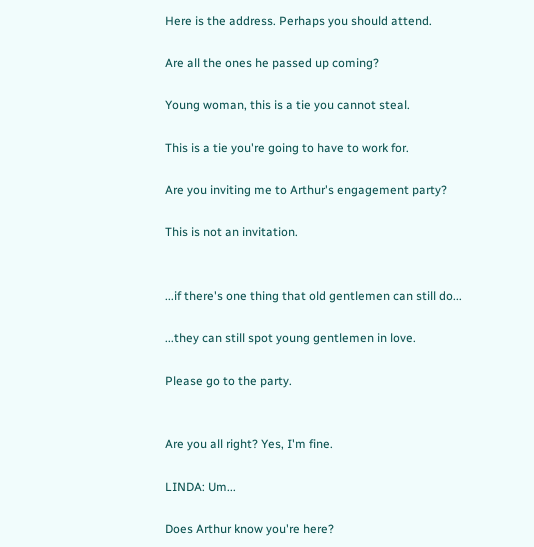Here is the address. Perhaps you should attend.

Are all the ones he passed up coming?

Young woman, this is a tie you cannot steal.

This is a tie you're going to have to work for.

Are you inviting me to Arthur's engagement party?

This is not an invitation.


...if there's one thing that old gentlemen can still do...

...they can still spot young gentlemen in love.

Please go to the party.


Are you all right? Yes, I'm fine.

LINDA: Um...

Does Arthur know you're here?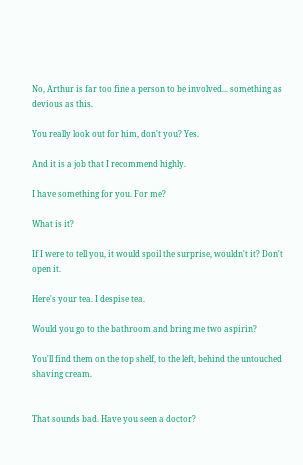No, Arthur is far too fine a person to be involved... something as devious as this.

You really look out for him, don't you? Yes.

And it is a job that I recommend highly.

I have something for you. For me?

What is it?

If I were to tell you, it would spoil the surprise, wouldn't it? Don't open it.

Here's your tea. I despise tea.

Would you go to the bathroom and bring me two aspirin?

You'll find them on the top shelf, to the left, behind the untouched shaving cream.


That sounds bad. Have you seen a doctor?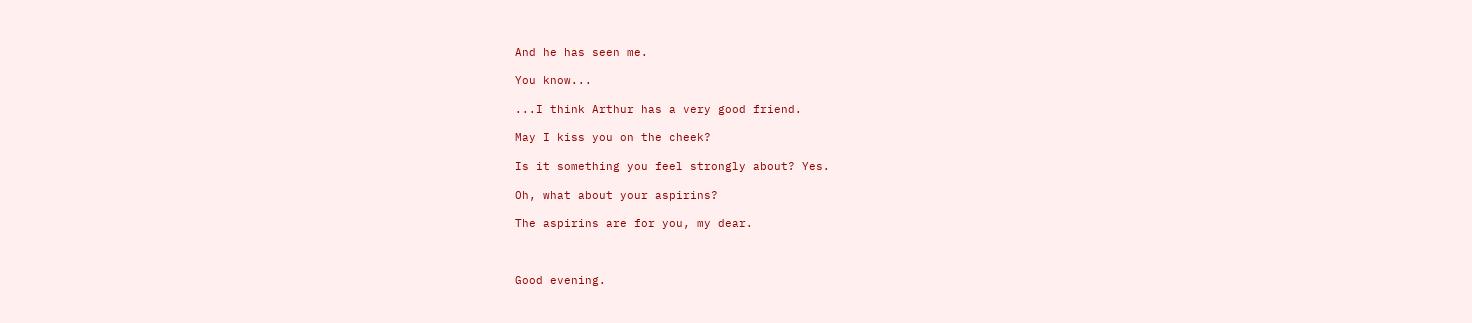And he has seen me.

You know...

...I think Arthur has a very good friend.

May I kiss you on the cheek?

Is it something you feel strongly about? Yes.

Oh, what about your aspirins?

The aspirins are for you, my dear.



Good evening.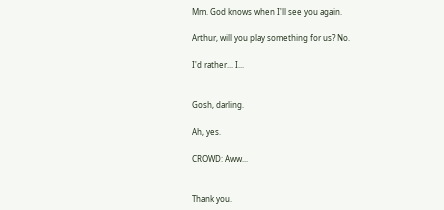Mm. God knows when I'll see you again.

Arthur, will you play something for us? No.

I'd rather... I...


Gosh, darling.

Ah, yes.

CROWD: Aww...


Thank you.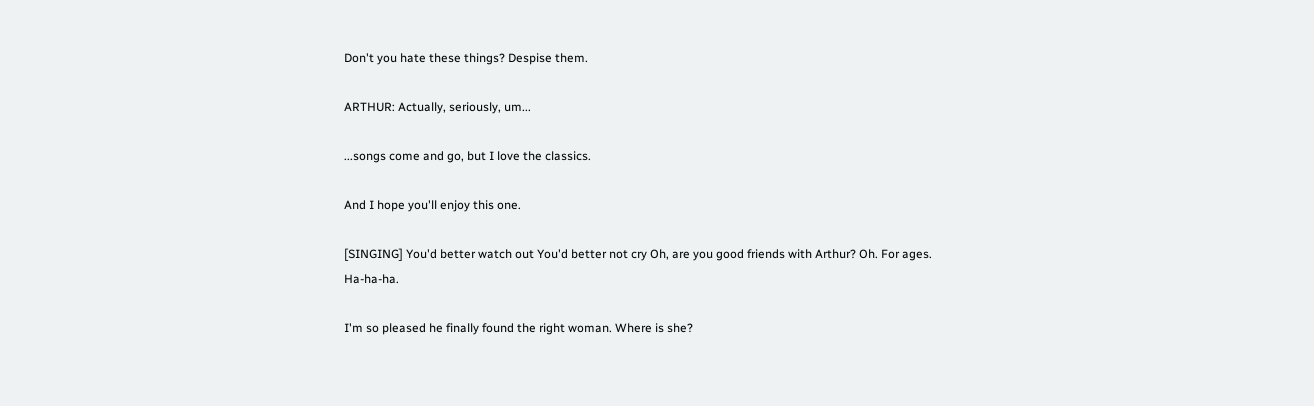Don't you hate these things? Despise them.

ARTHUR: Actually, seriously, um...

...songs come and go, but I love the classics.

And I hope you'll enjoy this one.

[SINGING] You'd better watch out You'd better not cry Oh, are you good friends with Arthur? Oh. For ages. Ha-ha-ha.

I'm so pleased he finally found the right woman. Where is she?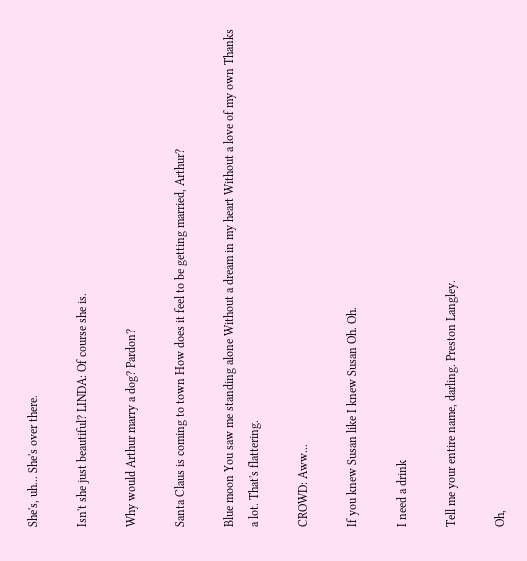She's, uh... She's over there.

Isn't she just beautiful? LINDA: Of course she is.

Why would Arthur marry a dog? Pardon?

Santa Claus is coming to town How does it feel to be getting married, Arthur?

Blue moon You saw me standing alone Without a dream in my heart Without a love of my own Thanks a lot. That's flattering.

CROWD: Aww...

If you knew Susan like I knew Susan Oh. Oh.

I need a drink

Tell me your entire name, darling. Preston Langley.

Oh,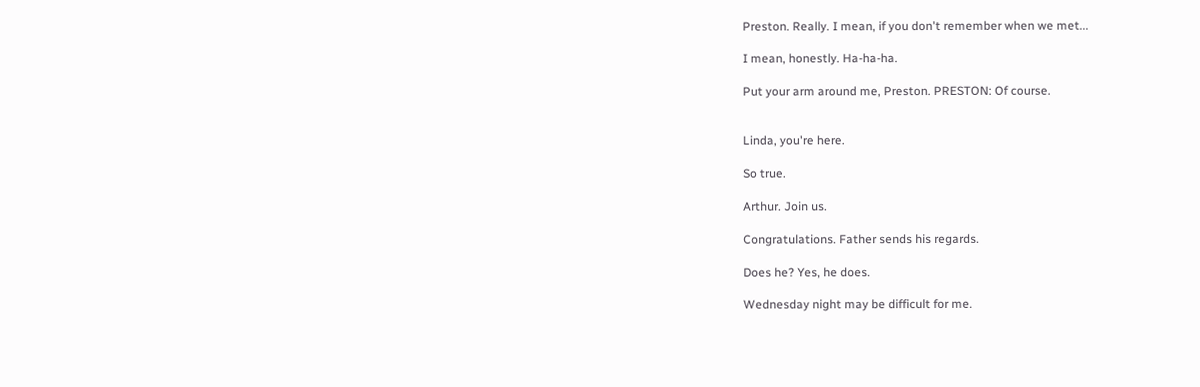Preston. Really. I mean, if you don't remember when we met...

I mean, honestly. Ha-ha-ha.

Put your arm around me, Preston. PRESTON: Of course.


Linda, you're here.

So true.

Arthur. Join us.

Congratulations. Father sends his regards.

Does he? Yes, he does.

Wednesday night may be difficult for me.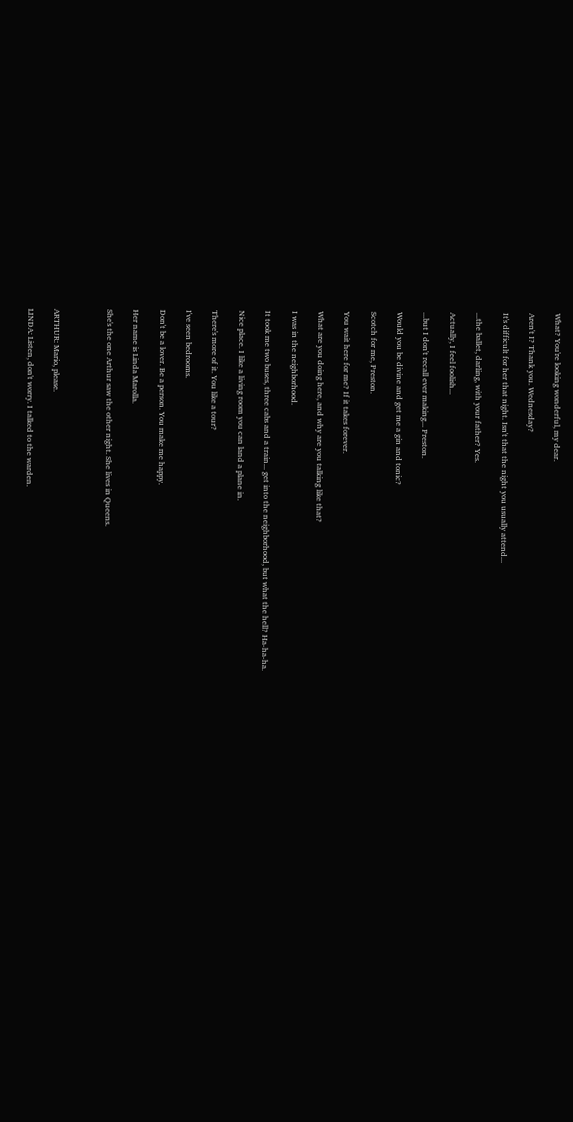What? You're looking wonderful, my dear.

Aren't I? Thank you. Wednesday?

It's difficult for her that night. Isn't that the night you usually attend...

...the ballet, darling, with your father? Yes.

Actually, I feel foolish...

...but I don't recall ever making... Preston.

Would you be divine and get me a gin and tonic?

Scotch for me, Preston.

You wait here for me? If it takes forever.

What are you doing here, and why are you talking like that?

I was in the neighborhood.

It took me two buses, three cabs and a train... get into the neighborhood, but what the hell? Ha-ha-ha.

Nice place. I like a living room you can land a plane in.

There's more of it. You like a tour?

I've seen bedrooms.

Don't be a lover. Be a person. You make me happy.

Her name is Linda Marolla.

She's the one Arthur saw the other night. She lives in Queens.



ARTHUR: Mario, please.

LINDA: Listen, don't worry. I talked to the warden.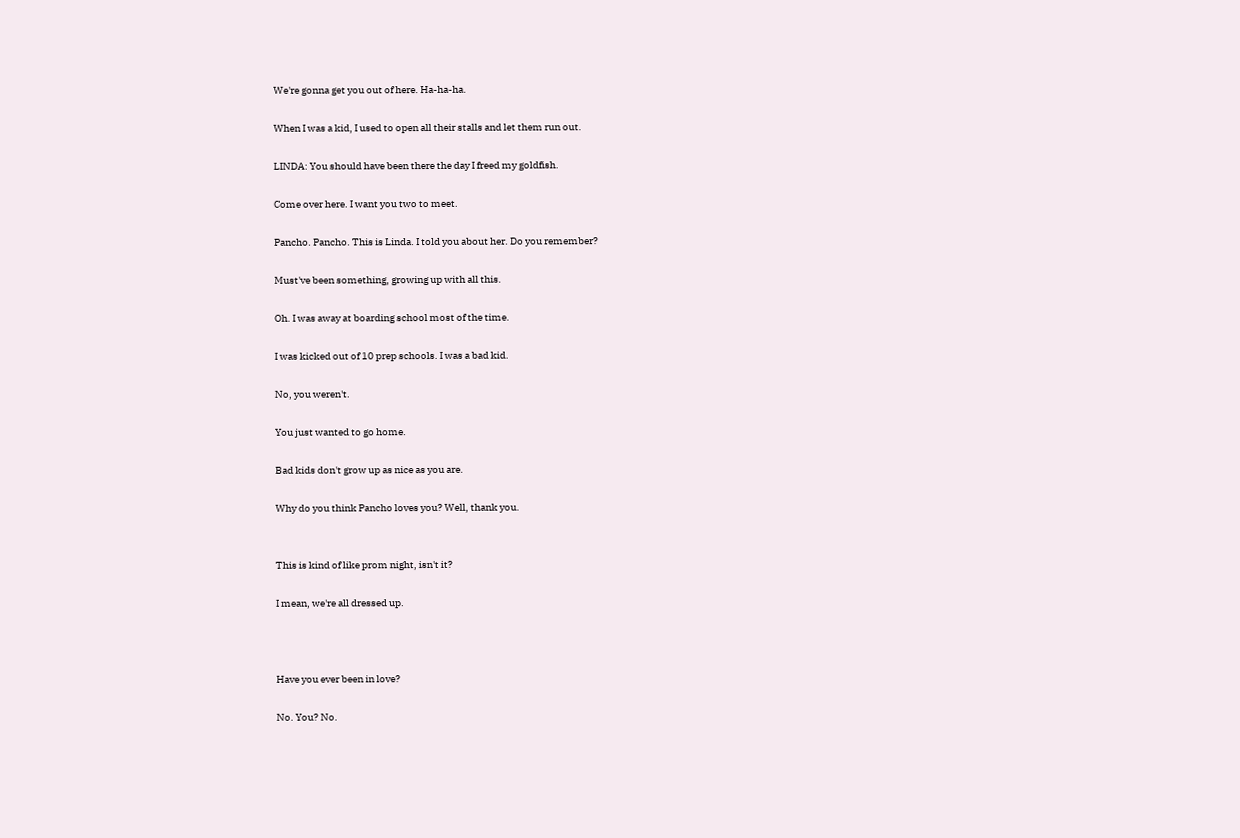We're gonna get you out of here. Ha-ha-ha.

When I was a kid, I used to open all their stalls and let them run out.

LINDA: You should have been there the day I freed my goldfish.

Come over here. I want you two to meet.

Pancho. Pancho. This is Linda. I told you about her. Do you remember?

Must've been something, growing up with all this.

Oh. I was away at boarding school most of the time.

I was kicked out of 10 prep schools. I was a bad kid.

No, you weren't.

You just wanted to go home.

Bad kids don't grow up as nice as you are.

Why do you think Pancho loves you? Well, thank you.


This is kind of like prom night, isn't it?

I mean, we're all dressed up.



Have you ever been in love?

No. You? No.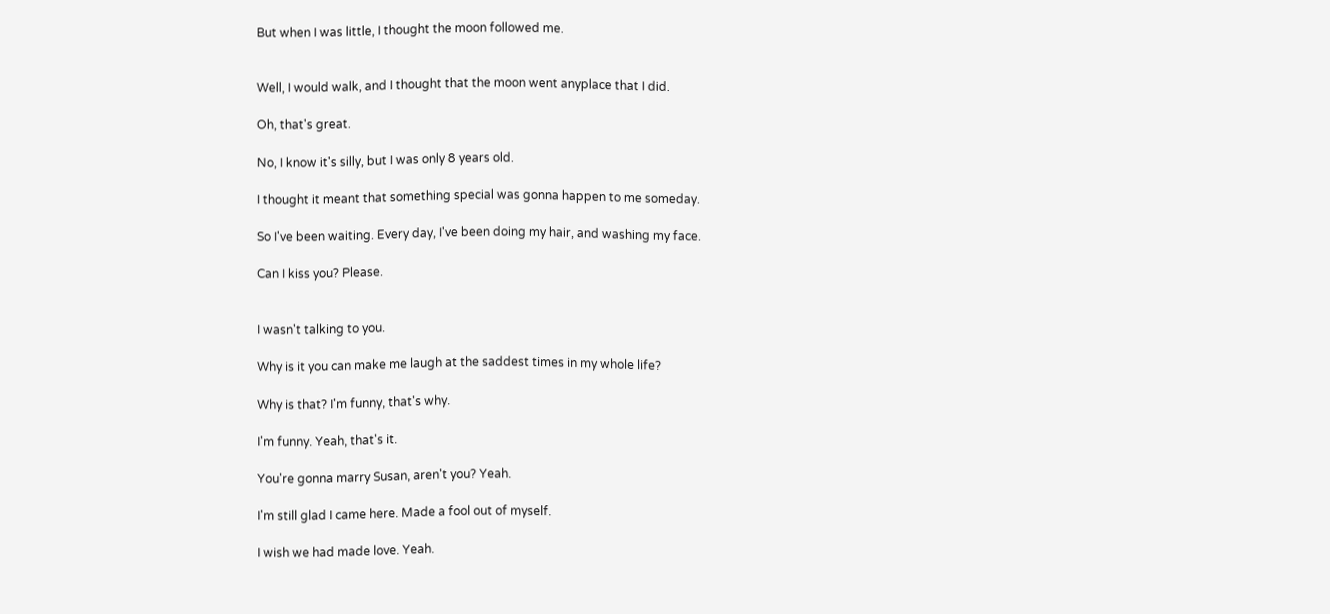But when I was little, I thought the moon followed me.


Well, I would walk, and I thought that the moon went anyplace that I did.

Oh, that's great.

No, I know it's silly, but I was only 8 years old.

I thought it meant that something special was gonna happen to me someday.

So I've been waiting. Every day, I've been doing my hair, and washing my face.

Can I kiss you? Please.


I wasn't talking to you.

Why is it you can make me laugh at the saddest times in my whole life?

Why is that? I'm funny, that's why.

I'm funny. Yeah, that's it.

You're gonna marry Susan, aren't you? Yeah.

I'm still glad I came here. Made a fool out of myself.

I wish we had made love. Yeah.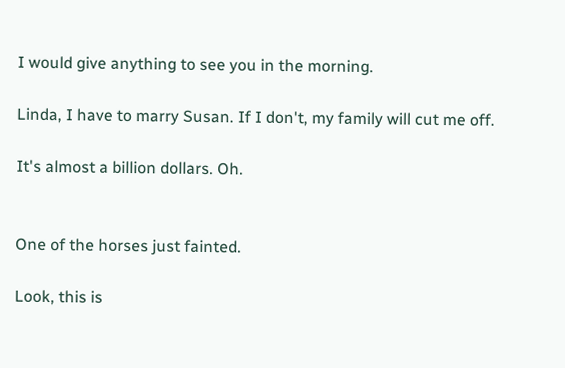I would give anything to see you in the morning.

Linda, I have to marry Susan. If I don't, my family will cut me off.

It's almost a billion dollars. Oh.


One of the horses just fainted.

Look, this is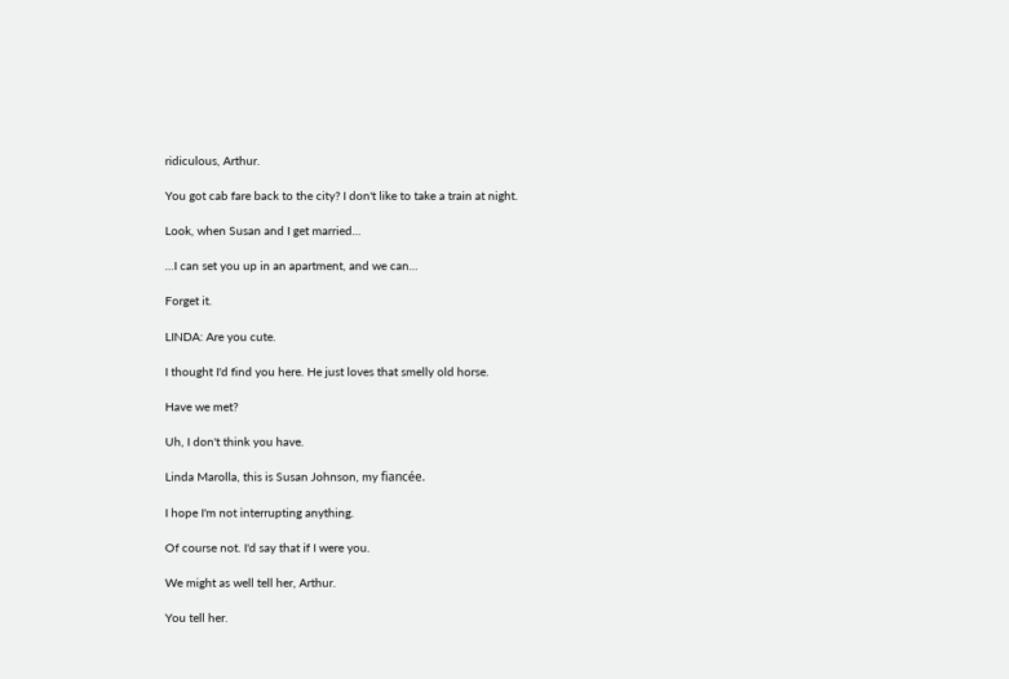ridiculous, Arthur.

You got cab fare back to the city? I don't like to take a train at night.

Look, when Susan and I get married...

...I can set you up in an apartment, and we can...

Forget it.

LINDA: Are you cute.

I thought I'd find you here. He just loves that smelly old horse.

Have we met?

Uh, I don't think you have.

Linda Marolla, this is Susan Johnson, my fiancée.

I hope I'm not interrupting anything.

Of course not. I'd say that if I were you.

We might as well tell her, Arthur.

You tell her.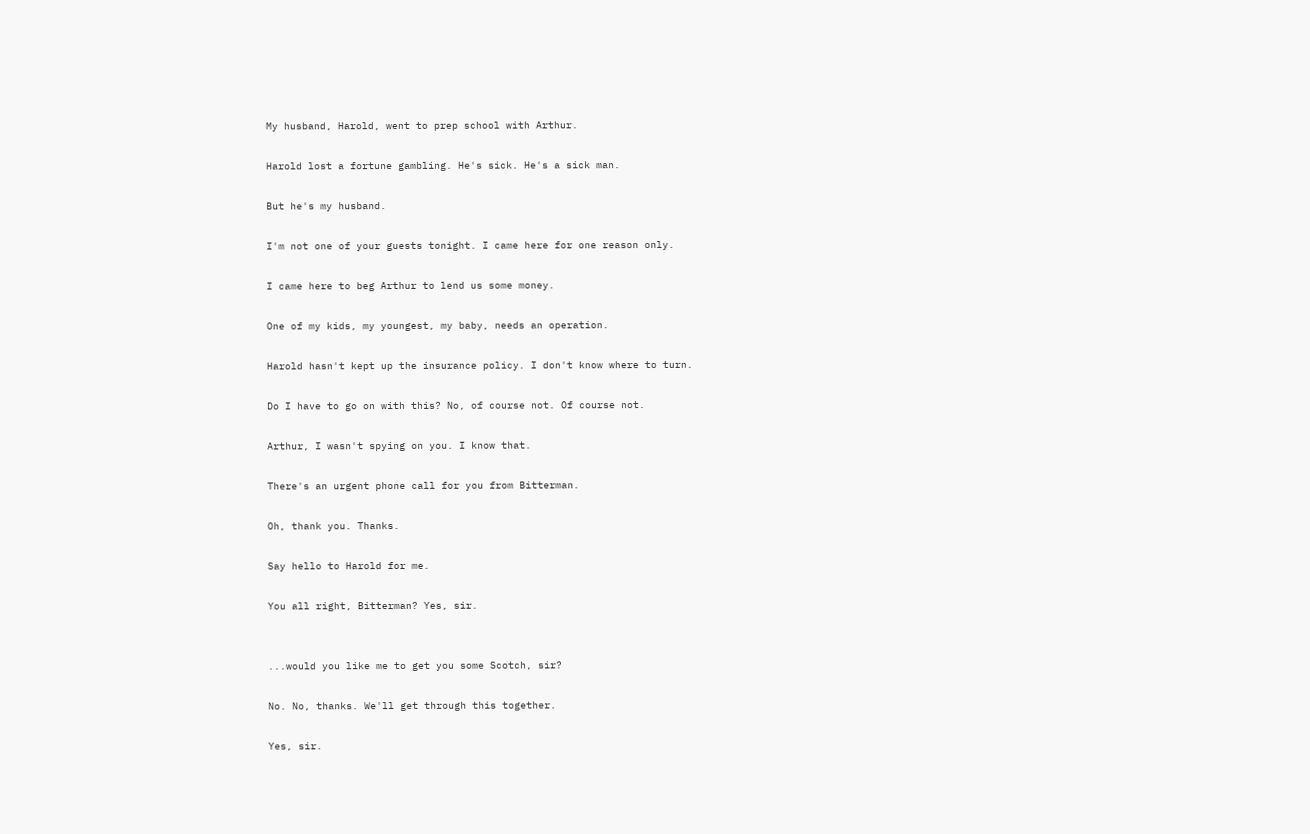My husband, Harold, went to prep school with Arthur.

Harold lost a fortune gambling. He's sick. He's a sick man.

But he's my husband.

I'm not one of your guests tonight. I came here for one reason only.

I came here to beg Arthur to lend us some money.

One of my kids, my youngest, my baby, needs an operation.

Harold hasn't kept up the insurance policy. I don't know where to turn.

Do I have to go on with this? No, of course not. Of course not.

Arthur, I wasn't spying on you. I know that.

There's an urgent phone call for you from Bitterman.

Oh, thank you. Thanks.

Say hello to Harold for me.

You all right, Bitterman? Yes, sir.


...would you like me to get you some Scotch, sir?

No. No, thanks. We'll get through this together.

Yes, sir.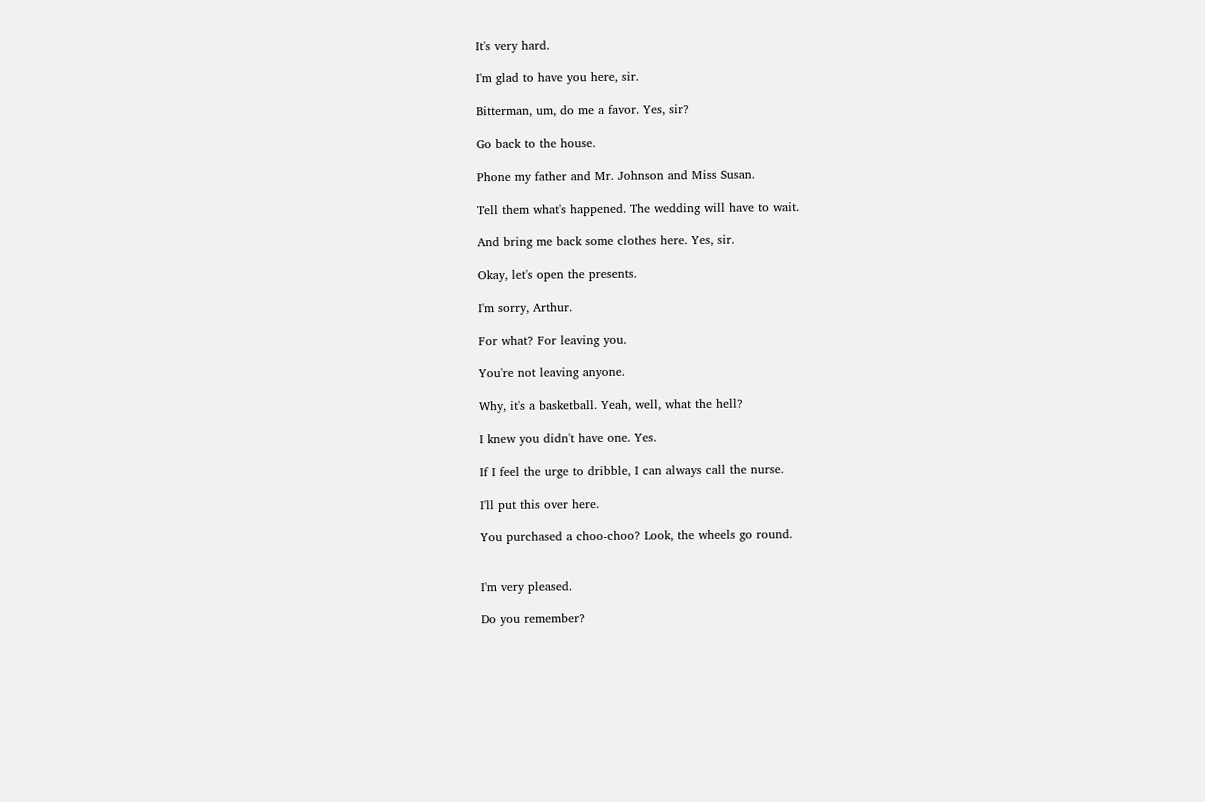It's very hard.

I'm glad to have you here, sir.

Bitterman, um, do me a favor. Yes, sir?

Go back to the house.

Phone my father and Mr. Johnson and Miss Susan.

Tell them what's happened. The wedding will have to wait.

And bring me back some clothes here. Yes, sir.

Okay, let's open the presents.

I'm sorry, Arthur.

For what? For leaving you.

You're not leaving anyone.

Why, it's a basketball. Yeah, well, what the hell?

I knew you didn't have one. Yes.

If I feel the urge to dribble, I can always call the nurse.

I'll put this over here.

You purchased a choo-choo? Look, the wheels go round.


I'm very pleased.

Do you remember?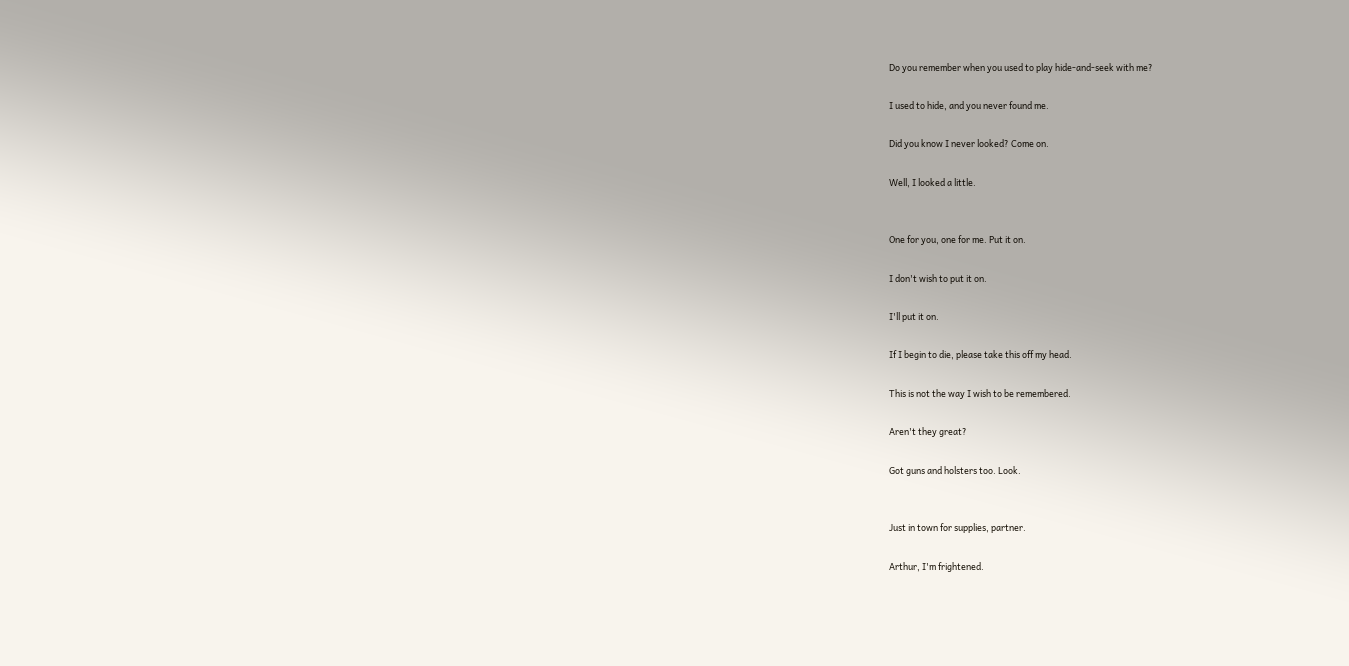Do you remember when you used to play hide-and-seek with me?

I used to hide, and you never found me.

Did you know I never looked? Come on.

Well, I looked a little.


One for you, one for me. Put it on.

I don't wish to put it on.

I'll put it on.

If I begin to die, please take this off my head.

This is not the way I wish to be remembered.

Aren't they great?

Got guns and holsters too. Look.


Just in town for supplies, partner.

Arthur, I'm frightened.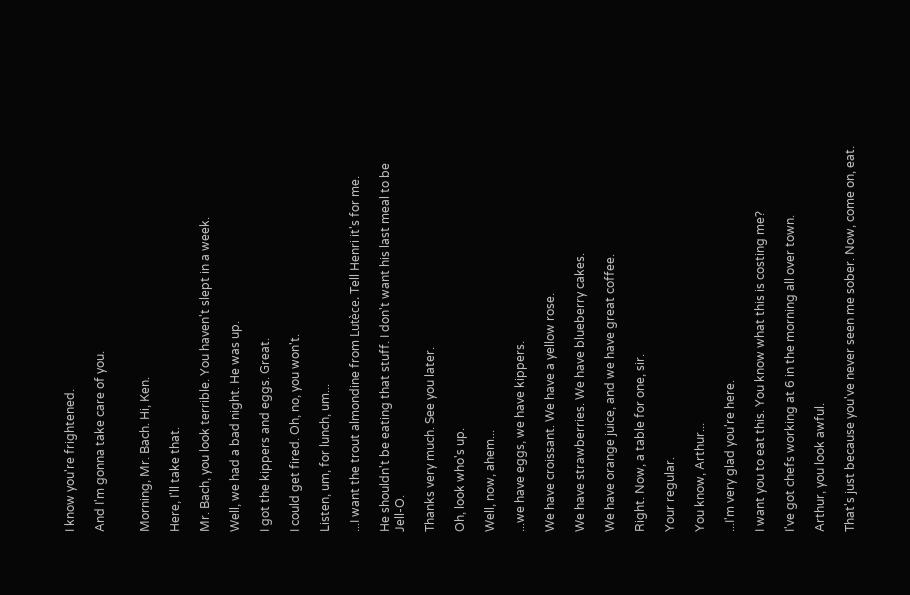I know you're frightened.

And I'm gonna take care of you.


Morning, Mr. Bach. Hi, Ken.

Here, I'll take that.

Mr. Bach, you look terrible. You haven't slept in a week.

Well, we had a bad night. He was up.

I got the kippers and eggs. Great.

I could get fired. Oh, no, you won't.

Listen, um, for lunch, um...

...I want the trout almondine from Lutèce. Tell Henri it's for me.

He shouldn't be eating that stuff. I don't want his last meal to be Jell-O.

Thanks very much. See you later.

Oh, look who's up.

Well, now, ahem...

...we have eggs, we have kippers.

We have croissant. We have a yellow rose.

We have strawberries. We have blueberry cakes.

We have orange juice, and we have great coffee.

Right. Now, a table for one, sir.

Your regular.

You know, Arthur...

...I'm very glad you're here.

I want you to eat this. You know what this is costing me?

I've got chefs working at 6 in the morning all over town.

Arthur, you look awful.

That's just because you've never seen me sober. Now, come on, eat.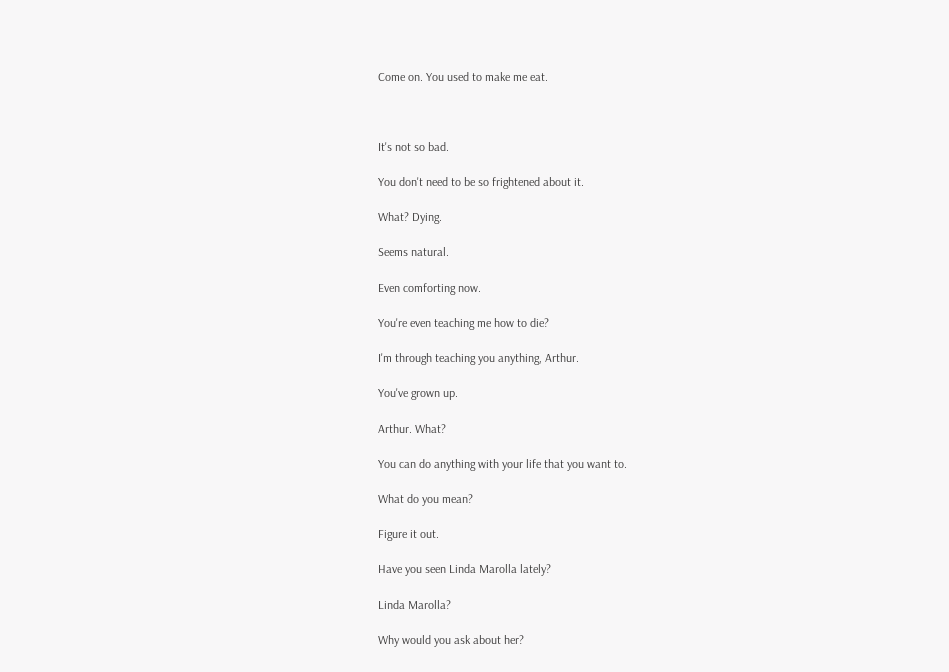Come on. You used to make me eat.



It's not so bad.

You don't need to be so frightened about it.

What? Dying.

Seems natural.

Even comforting now.

You're even teaching me how to die?

I'm through teaching you anything, Arthur.

You've grown up.

Arthur. What?

You can do anything with your life that you want to.

What do you mean?

Figure it out.

Have you seen Linda Marolla lately?

Linda Marolla?

Why would you ask about her?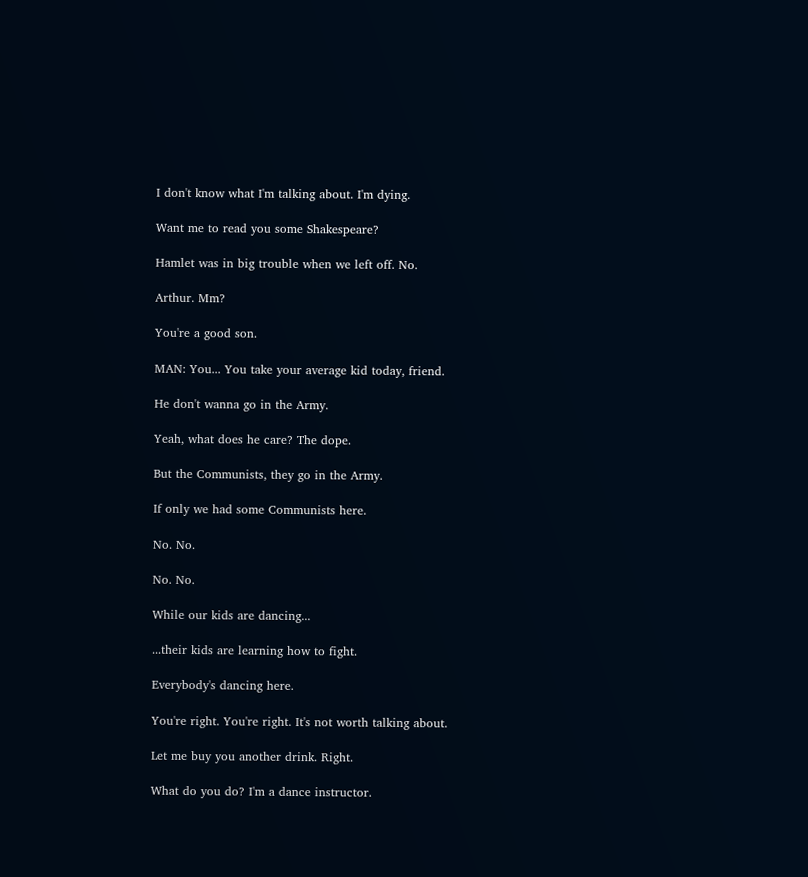I don't know what I'm talking about. I'm dying.

Want me to read you some Shakespeare?

Hamlet was in big trouble when we left off. No.

Arthur. Mm?

You're a good son.

MAN: You... You take your average kid today, friend.

He don't wanna go in the Army.

Yeah, what does he care? The dope.

But the Communists, they go in the Army.

If only we had some Communists here.

No. No.

No. No.

While our kids are dancing...

...their kids are learning how to fight.

Everybody's dancing here.

You're right. You're right. It's not worth talking about.

Let me buy you another drink. Right.

What do you do? I'm a dance instructor.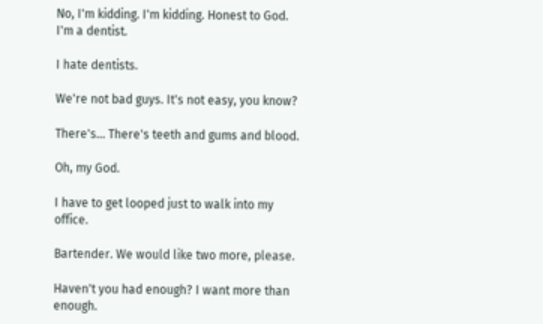No, I'm kidding. I'm kidding. Honest to God. I'm a dentist.

I hate dentists.

We're not bad guys. It's not easy, you know?

There's... There's teeth and gums and blood.

Oh, my God.

I have to get looped just to walk into my office.

Bartender. We would like two more, please.

Haven't you had enough? I want more than enough.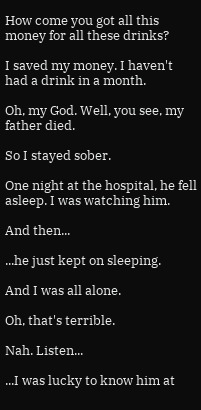How come you got all this money for all these drinks?

I saved my money. I haven't had a drink in a month.

Oh, my God. Well, you see, my father died.

So I stayed sober.

One night at the hospital, he fell asleep. I was watching him.

And then...

...he just kept on sleeping.

And I was all alone.

Oh, that's terrible.

Nah. Listen...

...I was lucky to know him at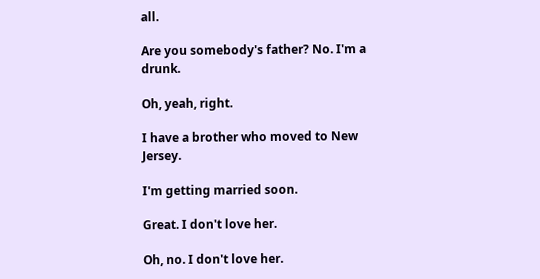all.

Are you somebody's father? No. I'm a drunk.

Oh, yeah, right.

I have a brother who moved to New Jersey.

I'm getting married soon.

Great. I don't love her.

Oh, no. I don't love her.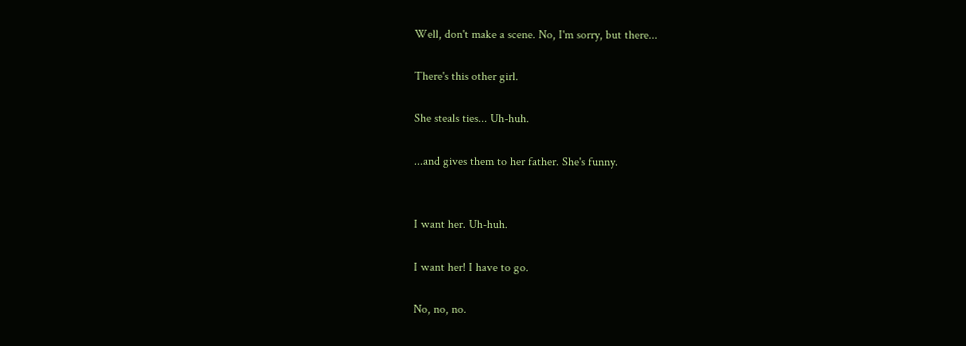Well, don't make a scene. No, I'm sorry, but there...

There's this other girl.

She steals ties... Uh-huh.

...and gives them to her father. She's funny.


I want her. Uh-huh.

I want her! I have to go.

No, no, no.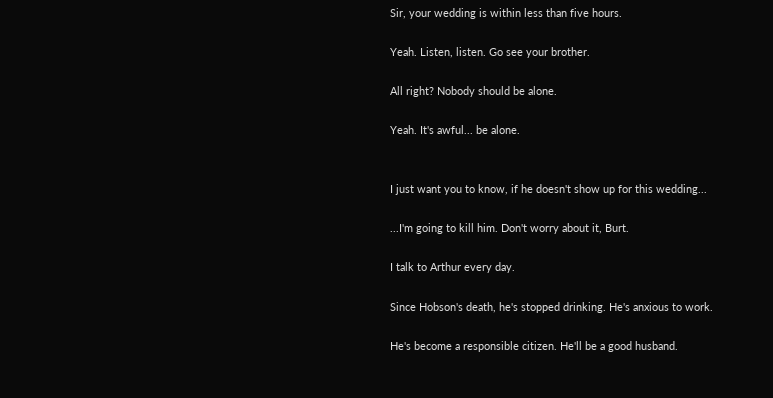Sir, your wedding is within less than five hours.

Yeah. Listen, listen. Go see your brother.

All right? Nobody should be alone.

Yeah. It's awful... be alone.


I just want you to know, if he doesn't show up for this wedding...

...I'm going to kill him. Don't worry about it, Burt.

I talk to Arthur every day.

Since Hobson's death, he's stopped drinking. He's anxious to work.

He's become a responsible citizen. He'll be a good husband.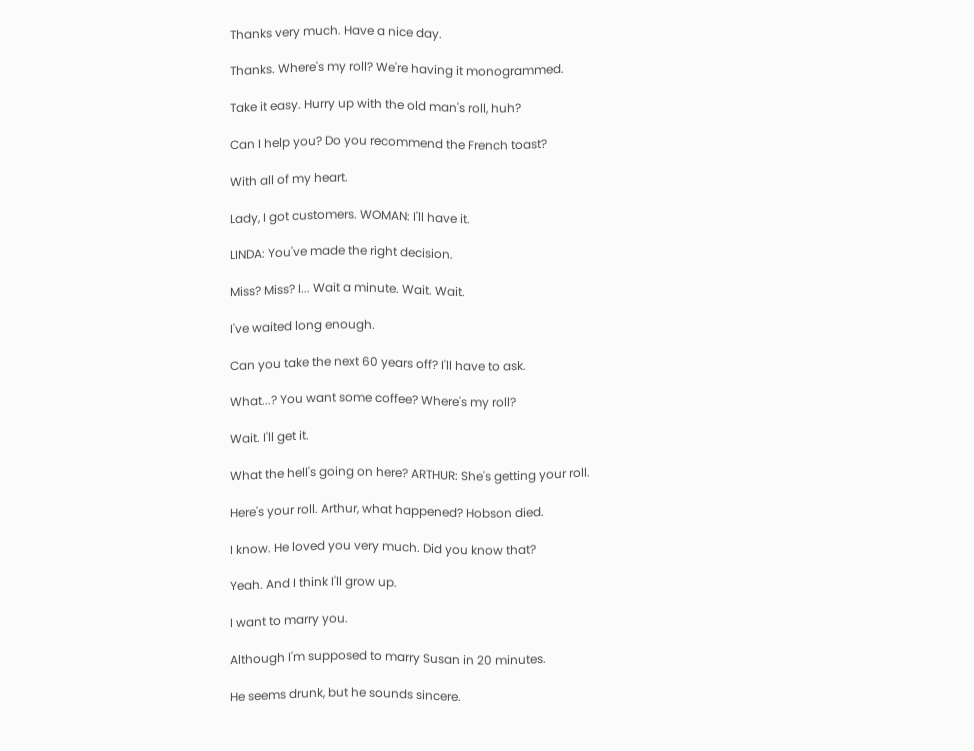Thanks very much. Have a nice day.

Thanks. Where's my roll? We're having it monogrammed.

Take it easy. Hurry up with the old man's roll, huh?

Can I help you? Do you recommend the French toast?

With all of my heart.

Lady, I got customers. WOMAN: I'll have it.

LINDA: You've made the right decision.

Miss? Miss? I... Wait a minute. Wait. Wait.

I've waited long enough.

Can you take the next 60 years off? I'll have to ask.

What...? You want some coffee? Where's my roll?

Wait. I'll get it.

What the hell's going on here? ARTHUR: She's getting your roll.

Here's your roll. Arthur, what happened? Hobson died.

I know. He loved you very much. Did you know that?

Yeah. And I think I'll grow up.

I want to marry you.

Although I'm supposed to marry Susan in 20 minutes.

He seems drunk, but he sounds sincere.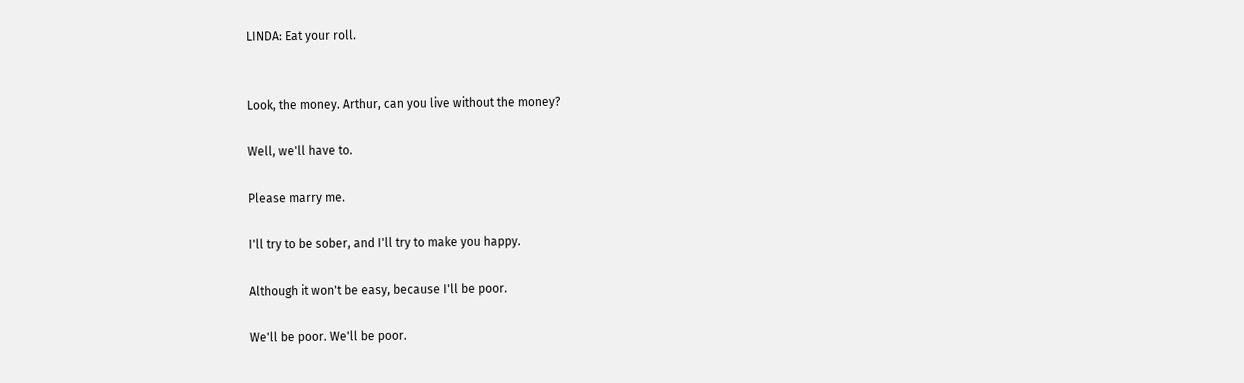LINDA: Eat your roll.


Look, the money. Arthur, can you live without the money?

Well, we'll have to.

Please marry me.

I'll try to be sober, and I'll try to make you happy.

Although it won't be easy, because I'll be poor.

We'll be poor. We'll be poor.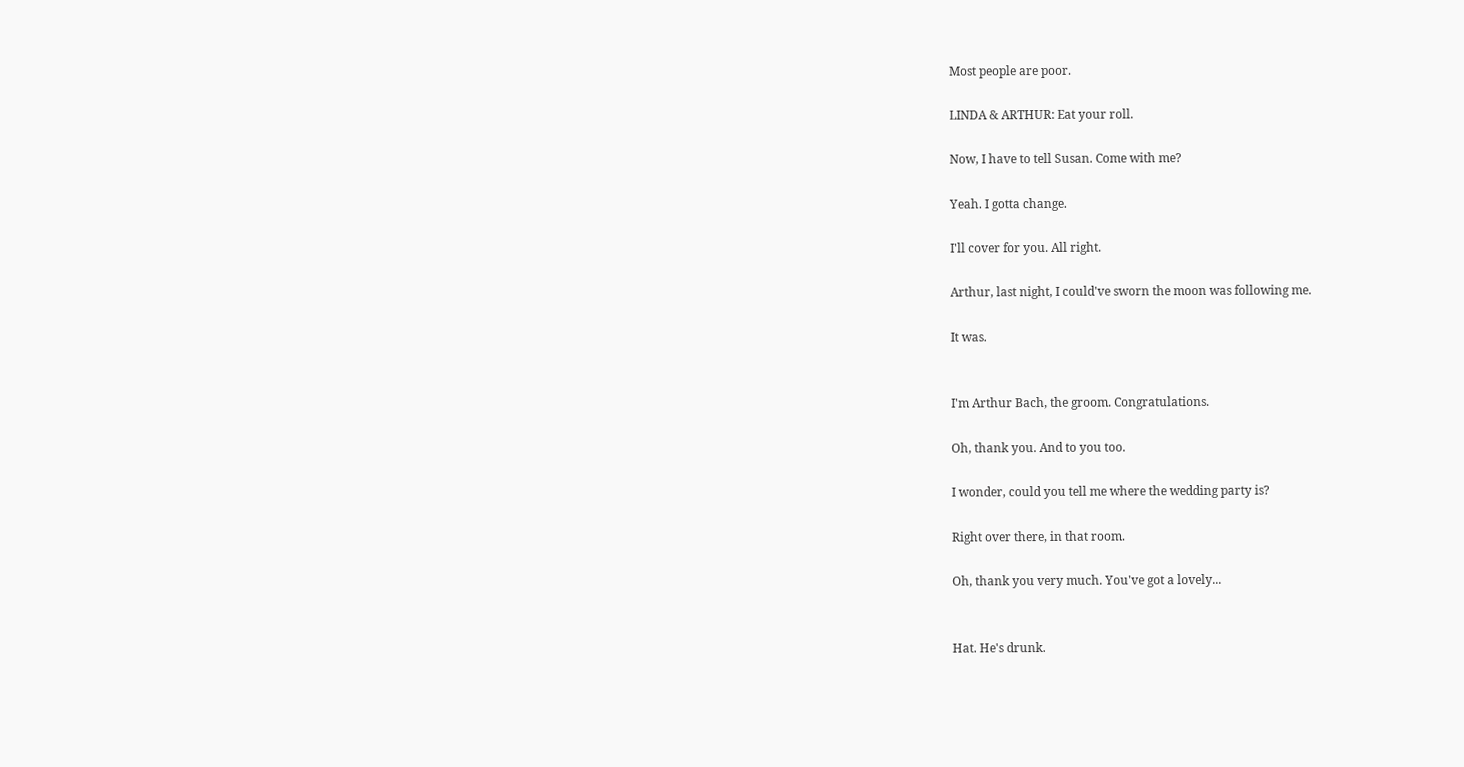Most people are poor.

LINDA & ARTHUR: Eat your roll.

Now, I have to tell Susan. Come with me?

Yeah. I gotta change.

I'll cover for you. All right.

Arthur, last night, I could've sworn the moon was following me.

It was.


I'm Arthur Bach, the groom. Congratulations.

Oh, thank you. And to you too.

I wonder, could you tell me where the wedding party is?

Right over there, in that room.

Oh, thank you very much. You've got a lovely...


Hat. He's drunk.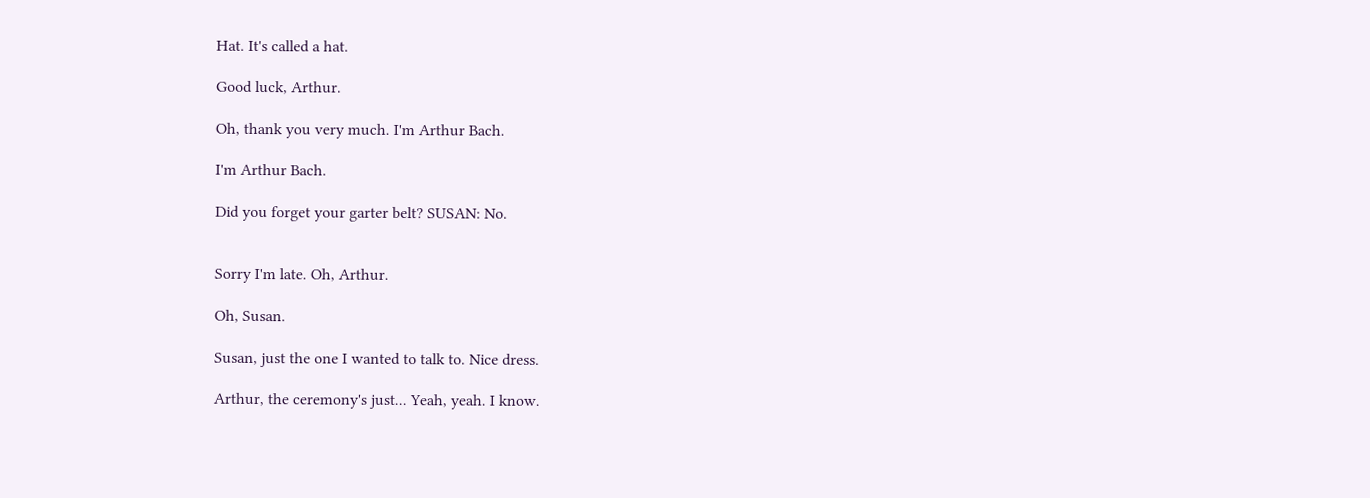Hat. It's called a hat.

Good luck, Arthur.

Oh, thank you very much. I'm Arthur Bach.

I'm Arthur Bach.

Did you forget your garter belt? SUSAN: No.


Sorry I'm late. Oh, Arthur.

Oh, Susan.

Susan, just the one I wanted to talk to. Nice dress.

Arthur, the ceremony's just... Yeah, yeah. I know.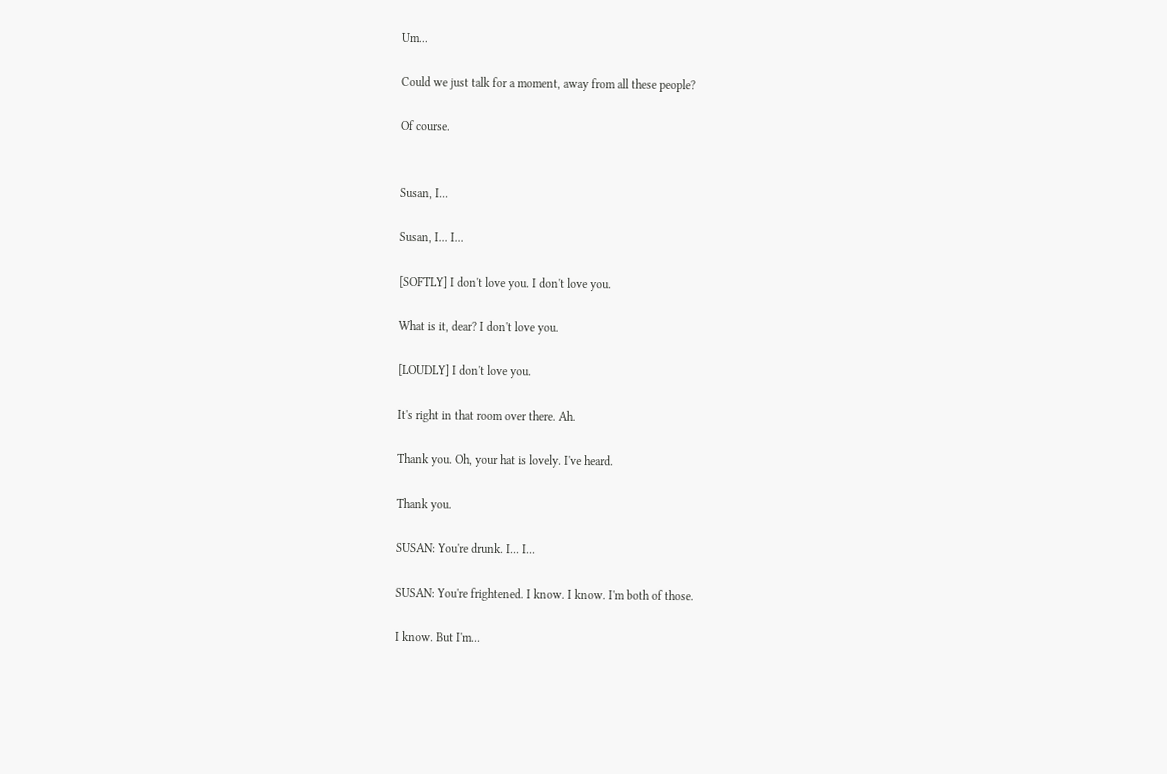Um...

Could we just talk for a moment, away from all these people?

Of course.


Susan, I...

Susan, I... I...

[SOFTLY] I don't love you. I don't love you.

What is it, dear? I don't love you.

[LOUDLY] I don't love you.

It's right in that room over there. Ah.

Thank you. Oh, your hat is lovely. I've heard.

Thank you.

SUSAN: You're drunk. I... I...

SUSAN: You're frightened. I know. I know. I'm both of those.

I know. But I'm...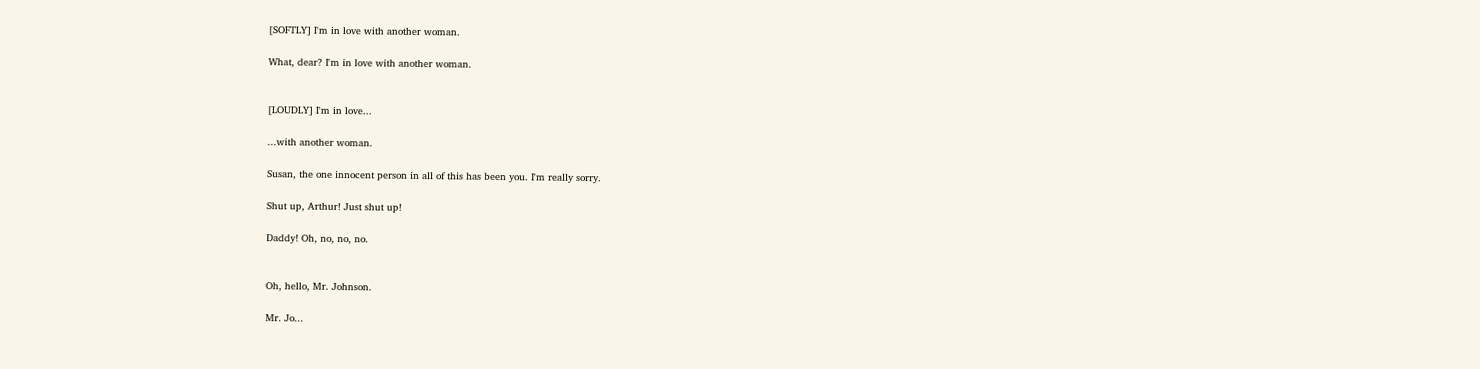[SOFTLY] I'm in love with another woman.

What, dear? I'm in love with another woman.


[LOUDLY] I'm in love...

...with another woman.

Susan, the one innocent person in all of this has been you. I'm really sorry.

Shut up, Arthur! Just shut up!

Daddy! Oh, no, no, no.


Oh, hello, Mr. Johnson.

Mr. Jo...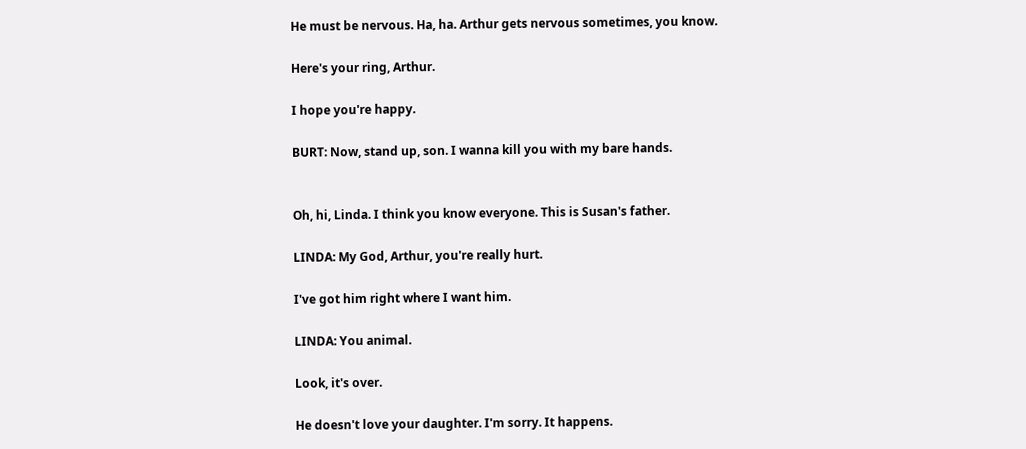He must be nervous. Ha, ha. Arthur gets nervous sometimes, you know.

Here's your ring, Arthur.

I hope you're happy.

BURT: Now, stand up, son. I wanna kill you with my bare hands.


Oh, hi, Linda. I think you know everyone. This is Susan's father.

LINDA: My God, Arthur, you're really hurt.

I've got him right where I want him.

LINDA: You animal.

Look, it's over.

He doesn't love your daughter. I'm sorry. It happens.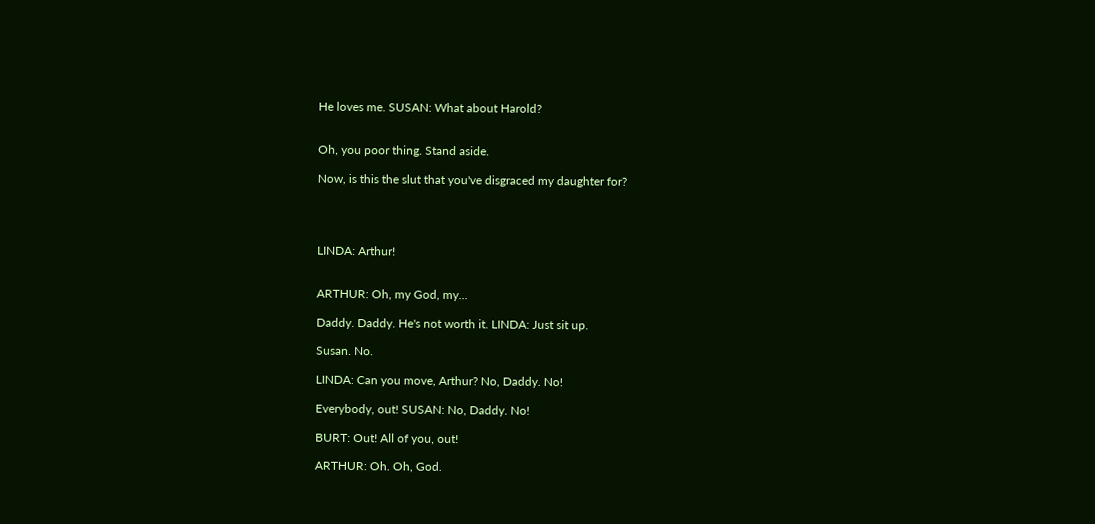He loves me. SUSAN: What about Harold?


Oh, you poor thing. Stand aside.

Now, is this the slut that you've disgraced my daughter for?




LINDA: Arthur!


ARTHUR: Oh, my God, my...

Daddy. Daddy. He's not worth it. LINDA: Just sit up.

Susan. No.

LINDA: Can you move, Arthur? No, Daddy. No!

Everybody, out! SUSAN: No, Daddy. No!

BURT: Out! All of you, out!

ARTHUR: Oh. Oh, God.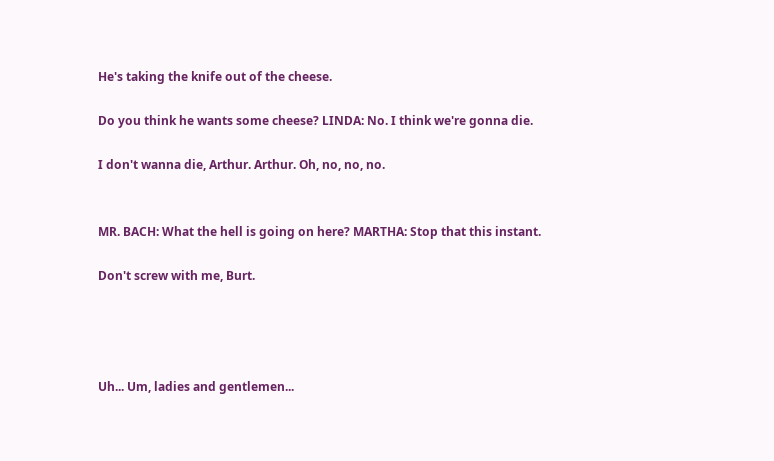He's taking the knife out of the cheese.

Do you think he wants some cheese? LINDA: No. I think we're gonna die.

I don't wanna die, Arthur. Arthur. Oh, no, no, no.


MR. BACH: What the hell is going on here? MARTHA: Stop that this instant.

Don't screw with me, Burt.




Uh... Um, ladies and gentlemen...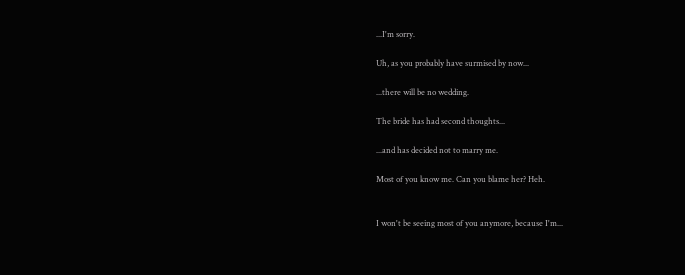...I'm sorry.

Uh, as you probably have surmised by now...

...there will be no wedding.

The bride has had second thoughts...

...and has decided not to marry me.

Most of you know me. Can you blame her? Heh.


I won't be seeing most of you anymore, because I'm...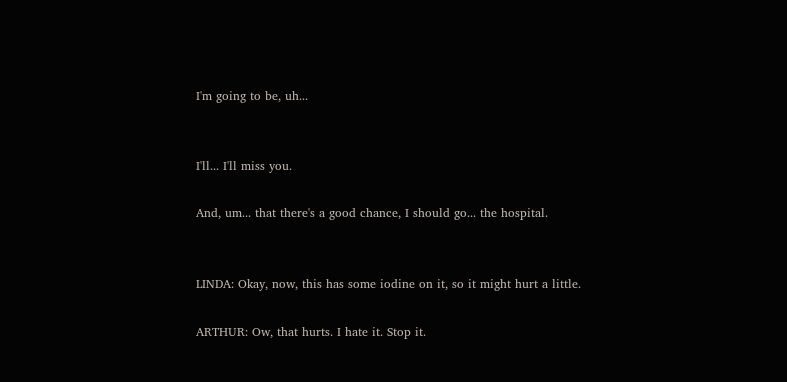I'm going to be, uh...


I'll... I'll miss you.

And, um... that there's a good chance, I should go... the hospital.


LINDA: Okay, now, this has some iodine on it, so it might hurt a little.

ARTHUR: Ow, that hurts. I hate it. Stop it.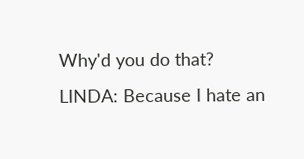Why'd you do that? LINDA: Because I hate an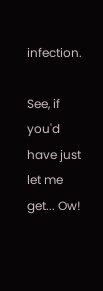infection.

See, if you'd have just let me get... Ow!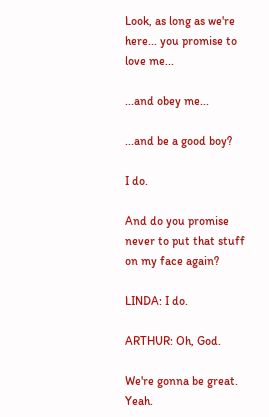Look, as long as we're here... you promise to love me...

...and obey me...

...and be a good boy?

I do.

And do you promise never to put that stuff on my face again?

LINDA: I do.

ARTHUR: Oh, God.

We're gonna be great. Yeah.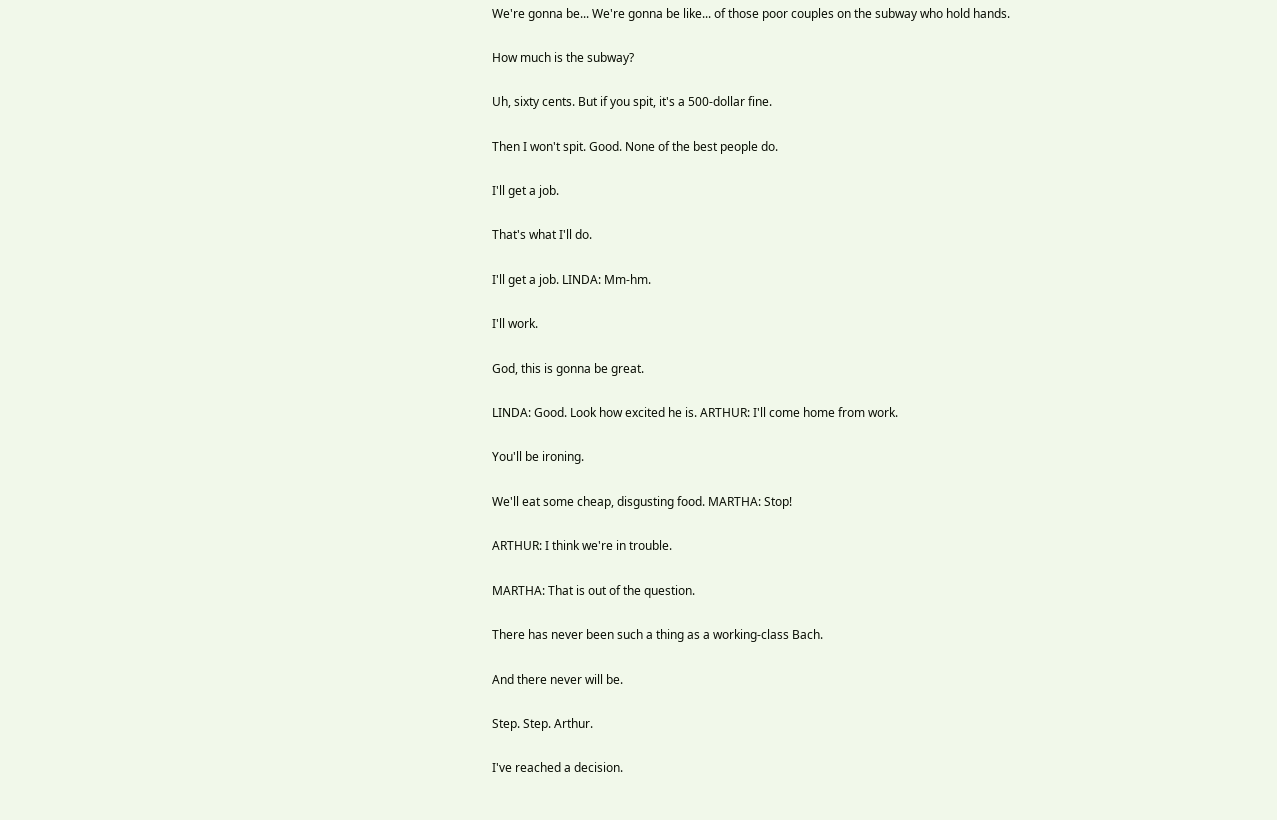We're gonna be... We're gonna be like... of those poor couples on the subway who hold hands.

How much is the subway?

Uh, sixty cents. But if you spit, it's a 500-dollar fine.

Then I won't spit. Good. None of the best people do.

I'll get a job.

That's what I'll do.

I'll get a job. LINDA: Mm-hm.

I'll work.

God, this is gonna be great.

LINDA: Good. Look how excited he is. ARTHUR: I'll come home from work.

You'll be ironing.

We'll eat some cheap, disgusting food. MARTHA: Stop!

ARTHUR: I think we're in trouble.

MARTHA: That is out of the question.

There has never been such a thing as a working-class Bach.

And there never will be.

Step. Step. Arthur.

I've reached a decision.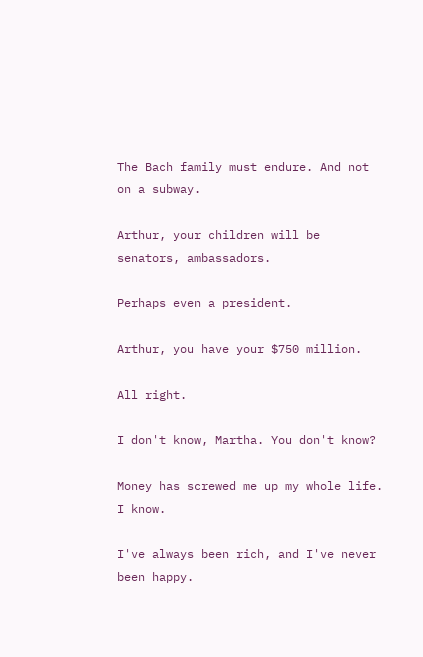The Bach family must endure. And not on a subway.

Arthur, your children will be senators, ambassadors.

Perhaps even a president.

Arthur, you have your $750 million.

All right.

I don't know, Martha. You don't know?

Money has screwed me up my whole life. I know.

I've always been rich, and I've never been happy.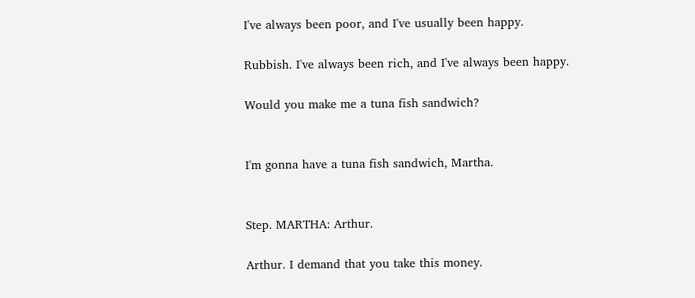I've always been poor, and I've usually been happy.

Rubbish. I've always been rich, and I've always been happy.

Would you make me a tuna fish sandwich?


I'm gonna have a tuna fish sandwich, Martha.


Step. MARTHA: Arthur.

Arthur. I demand that you take this money.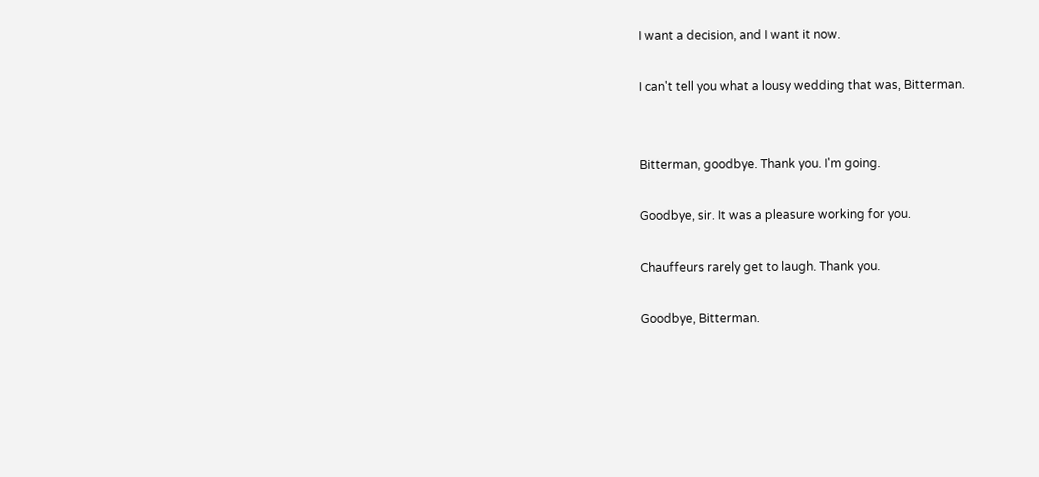I want a decision, and I want it now.

I can't tell you what a lousy wedding that was, Bitterman.


Bitterman, goodbye. Thank you. I'm going.

Goodbye, sir. It was a pleasure working for you.

Chauffeurs rarely get to laugh. Thank you.

Goodbye, Bitterman.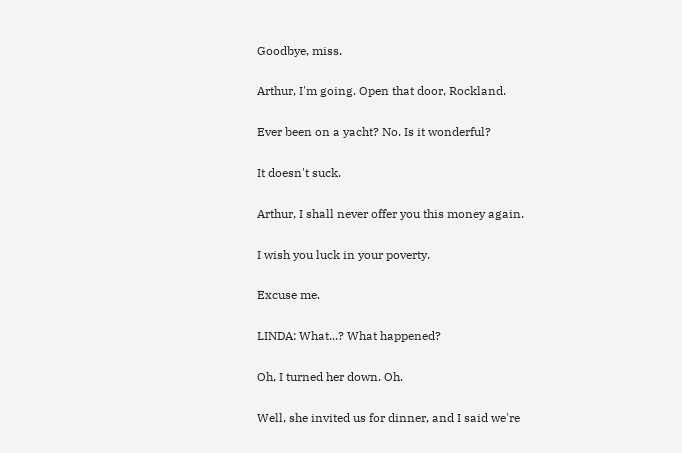Goodbye, miss.

Arthur, I'm going. Open that door, Rockland.

Ever been on a yacht? No. Is it wonderful?

It doesn't suck.

Arthur, I shall never offer you this money again.

I wish you luck in your poverty.

Excuse me.

LINDA: What...? What happened?

Oh, I turned her down. Oh.

Well, she invited us for dinner, and I said we're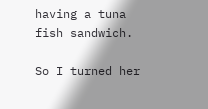having a tuna fish sandwich.

So I turned her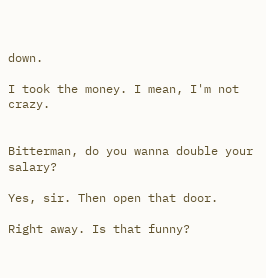down.

I took the money. I mean, I'm not crazy.


Bitterman, do you wanna double your salary?

Yes, sir. Then open that door.

Right away. Is that funny?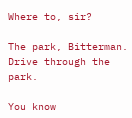Where to, sir?

The park, Bitterman. Drive through the park.

You know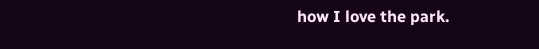how I love the park.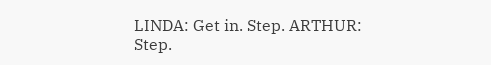LINDA: Get in. Step. ARTHUR: Step.